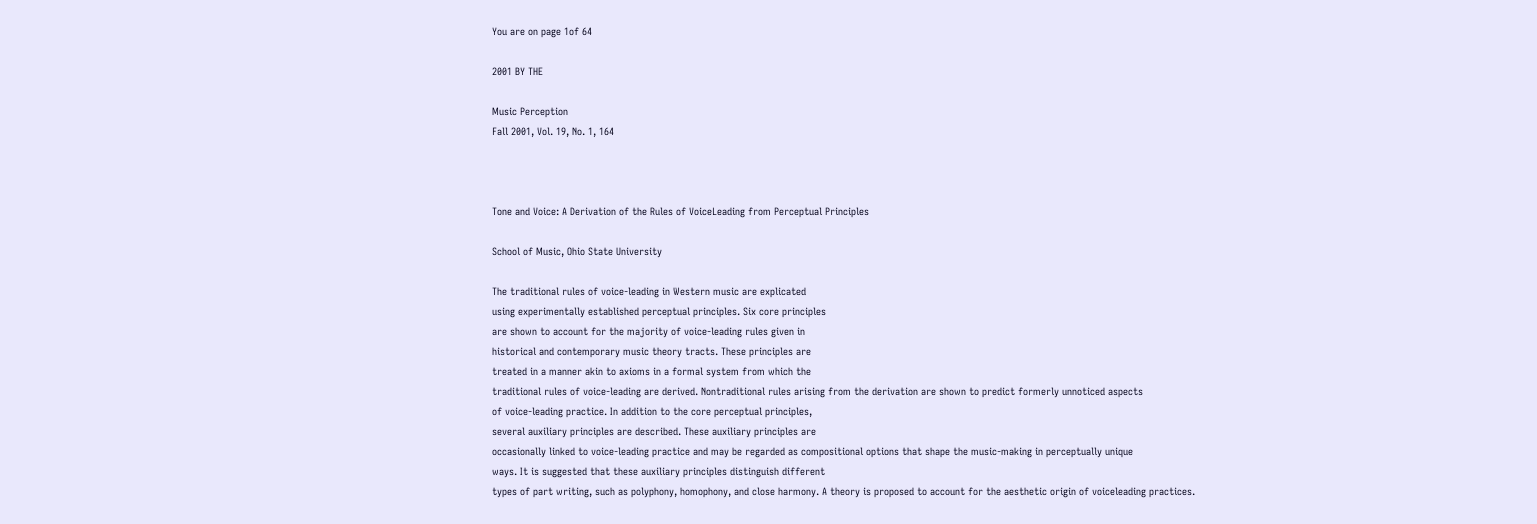You are on page 1of 64

2001 BY THE

Music Perception
Fall 2001, Vol. 19, No. 1, 164



Tone and Voice: A Derivation of the Rules of VoiceLeading from Perceptual Principles

School of Music, Ohio State University

The traditional rules of voice-leading in Western music are explicated
using experimentally established perceptual principles. Six core principles
are shown to account for the majority of voice-leading rules given in
historical and contemporary music theory tracts. These principles are
treated in a manner akin to axioms in a formal system from which the
traditional rules of voice-leading are derived. Nontraditional rules arising from the derivation are shown to predict formerly unnoticed aspects
of voice-leading practice. In addition to the core perceptual principles,
several auxiliary principles are described. These auxiliary principles are
occasionally linked to voice-leading practice and may be regarded as compositional options that shape the music-making in perceptually unique
ways. It is suggested that these auxiliary principles distinguish different
types of part writing, such as polyphony, homophony, and close harmony. A theory is proposed to account for the aesthetic origin of voiceleading practices.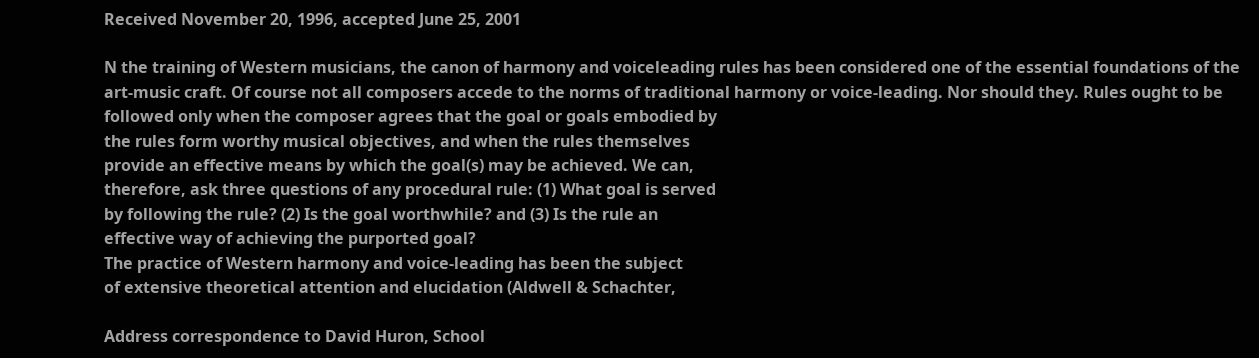Received November 20, 1996, accepted June 25, 2001

N the training of Western musicians, the canon of harmony and voiceleading rules has been considered one of the essential foundations of the
art-music craft. Of course not all composers accede to the norms of traditional harmony or voice-leading. Nor should they. Rules ought to be followed only when the composer agrees that the goal or goals embodied by
the rules form worthy musical objectives, and when the rules themselves
provide an effective means by which the goal(s) may be achieved. We can,
therefore, ask three questions of any procedural rule: (1) What goal is served
by following the rule? (2) Is the goal worthwhile? and (3) Is the rule an
effective way of achieving the purported goal?
The practice of Western harmony and voice-leading has been the subject
of extensive theoretical attention and elucidation (Aldwell & Schachter,

Address correspondence to David Huron, School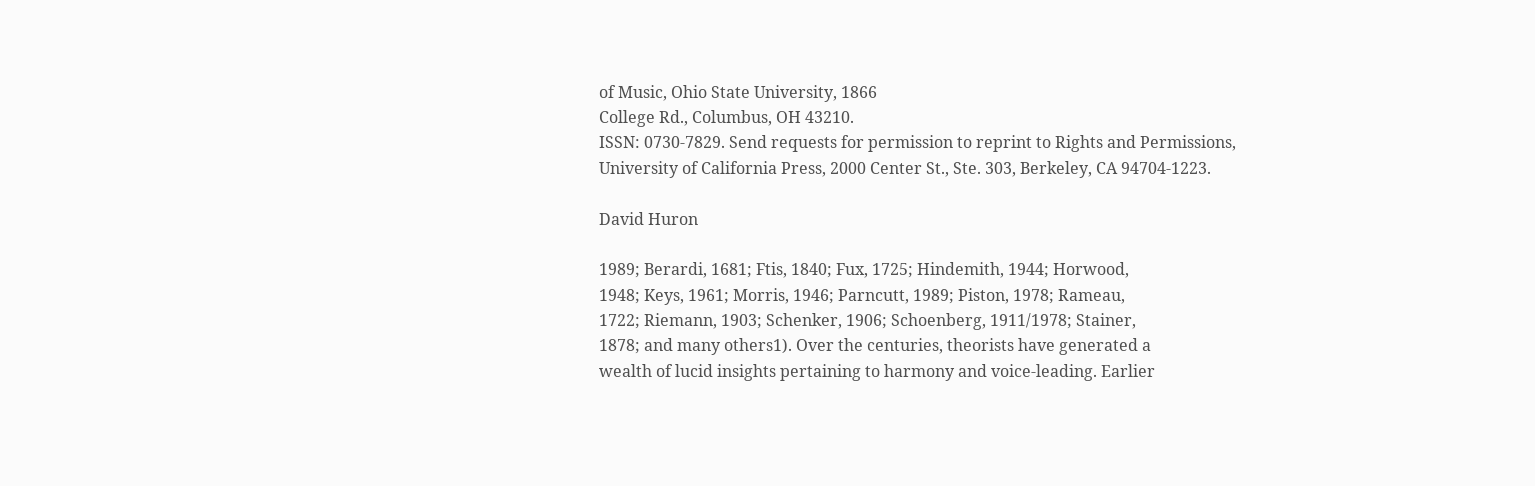of Music, Ohio State University, 1866
College Rd., Columbus, OH 43210.
ISSN: 0730-7829. Send requests for permission to reprint to Rights and Permissions,
University of California Press, 2000 Center St., Ste. 303, Berkeley, CA 94704-1223.

David Huron

1989; Berardi, 1681; Ftis, 1840; Fux, 1725; Hindemith, 1944; Horwood,
1948; Keys, 1961; Morris, 1946; Parncutt, 1989; Piston, 1978; Rameau,
1722; Riemann, 1903; Schenker, 1906; Schoenberg, 1911/1978; Stainer,
1878; and many others1). Over the centuries, theorists have generated a
wealth of lucid insights pertaining to harmony and voice-leading. Earlier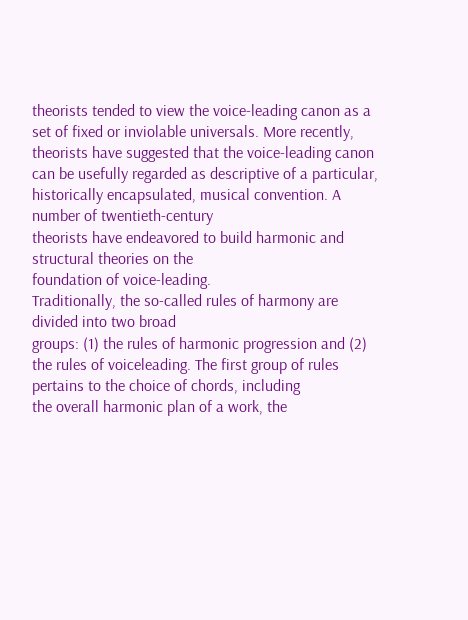theorists tended to view the voice-leading canon as a set of fixed or inviolable universals. More recently, theorists have suggested that the voice-leading canon can be usefully regarded as descriptive of a particular, historically encapsulated, musical convention. A number of twentieth-century
theorists have endeavored to build harmonic and structural theories on the
foundation of voice-leading.
Traditionally, the so-called rules of harmony are divided into two broad
groups: (1) the rules of harmonic progression and (2) the rules of voiceleading. The first group of rules pertains to the choice of chords, including
the overall harmonic plan of a work, the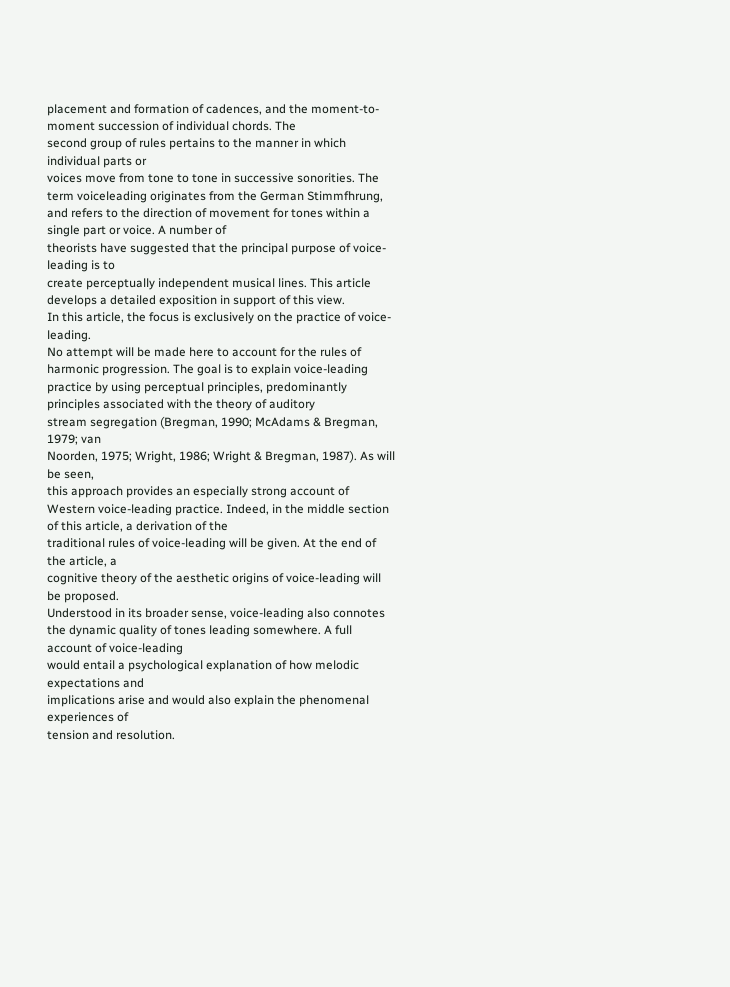placement and formation of cadences, and the moment-to-moment succession of individual chords. The
second group of rules pertains to the manner in which individual parts or
voices move from tone to tone in successive sonorities. The term voiceleading originates from the German Stimmfhrung, and refers to the direction of movement for tones within a single part or voice. A number of
theorists have suggested that the principal purpose of voice-leading is to
create perceptually independent musical lines. This article develops a detailed exposition in support of this view.
In this article, the focus is exclusively on the practice of voice-leading.
No attempt will be made here to account for the rules of harmonic progression. The goal is to explain voice-leading practice by using perceptual principles, predominantly principles associated with the theory of auditory
stream segregation (Bregman, 1990; McAdams & Bregman, 1979; van
Noorden, 1975; Wright, 1986; Wright & Bregman, 1987). As will be seen,
this approach provides an especially strong account of Western voice-leading practice. Indeed, in the middle section of this article, a derivation of the
traditional rules of voice-leading will be given. At the end of the article, a
cognitive theory of the aesthetic origins of voice-leading will be proposed.
Understood in its broader sense, voice-leading also connotes the dynamic quality of tones leading somewhere. A full account of voice-leading
would entail a psychological explanation of how melodic expectations and
implications arise and would also explain the phenomenal experiences of
tension and resolution.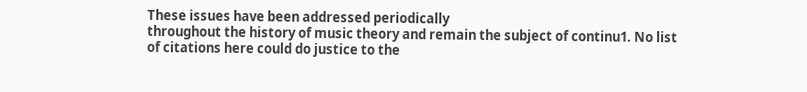These issues have been addressed periodically
throughout the history of music theory and remain the subject of continu1. No list of citations here could do justice to the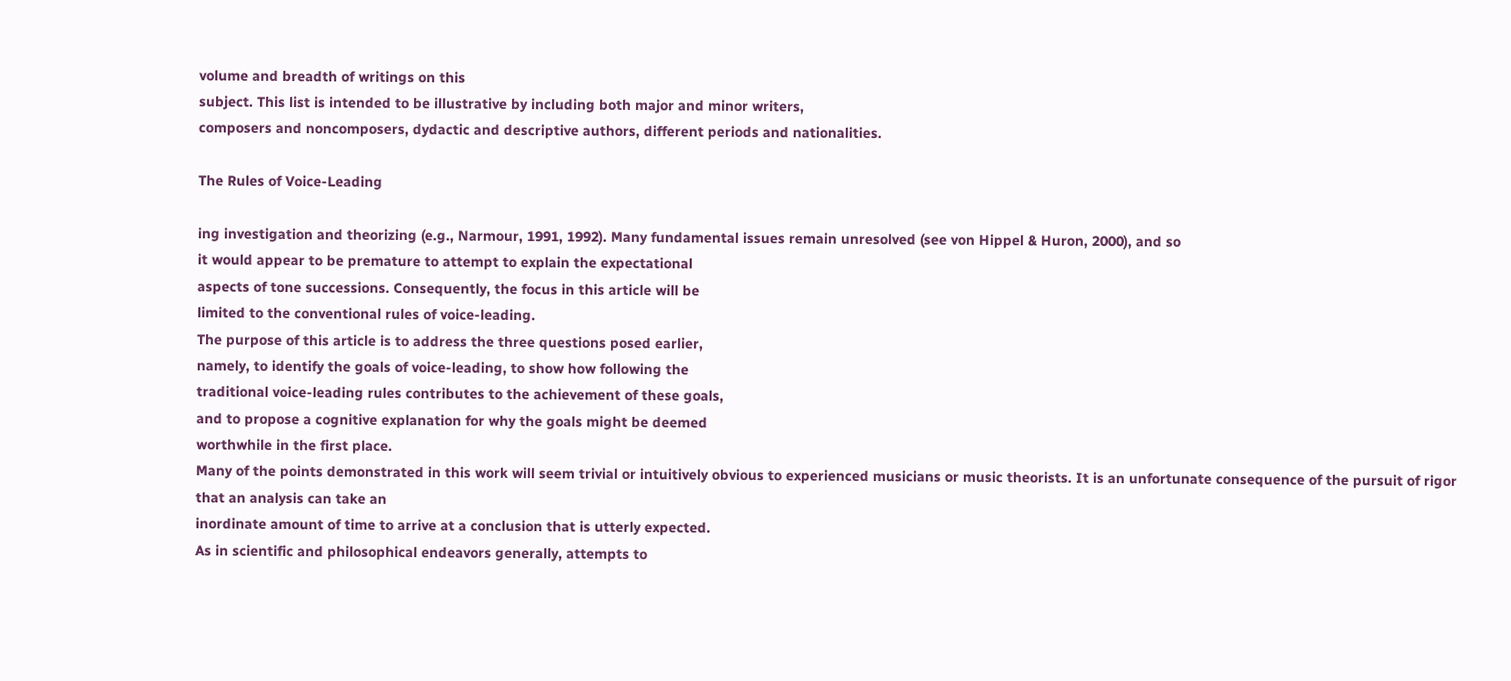volume and breadth of writings on this
subject. This list is intended to be illustrative by including both major and minor writers,
composers and noncomposers, dydactic and descriptive authors, different periods and nationalities.

The Rules of Voice-Leading

ing investigation and theorizing (e.g., Narmour, 1991, 1992). Many fundamental issues remain unresolved (see von Hippel & Huron, 2000), and so
it would appear to be premature to attempt to explain the expectational
aspects of tone successions. Consequently, the focus in this article will be
limited to the conventional rules of voice-leading.
The purpose of this article is to address the three questions posed earlier,
namely, to identify the goals of voice-leading, to show how following the
traditional voice-leading rules contributes to the achievement of these goals,
and to propose a cognitive explanation for why the goals might be deemed
worthwhile in the first place.
Many of the points demonstrated in this work will seem trivial or intuitively obvious to experienced musicians or music theorists. It is an unfortunate consequence of the pursuit of rigor that an analysis can take an
inordinate amount of time to arrive at a conclusion that is utterly expected.
As in scientific and philosophical endeavors generally, attempts to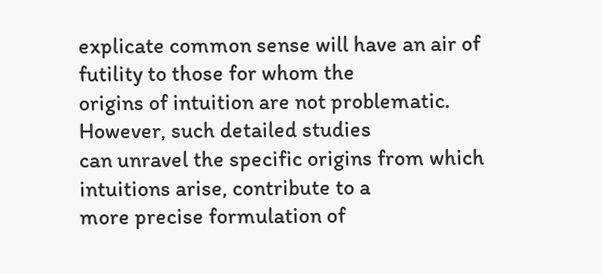explicate common sense will have an air of futility to those for whom the
origins of intuition are not problematic. However, such detailed studies
can unravel the specific origins from which intuitions arise, contribute to a
more precise formulation of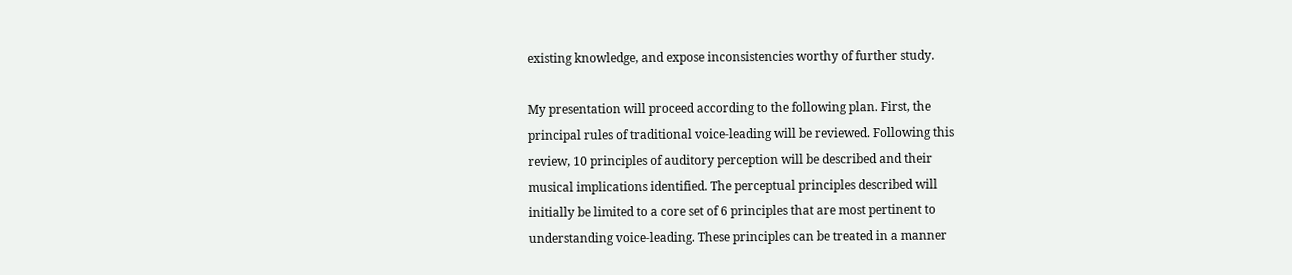existing knowledge, and expose inconsistencies worthy of further study.

My presentation will proceed according to the following plan. First, the
principal rules of traditional voice-leading will be reviewed. Following this
review, 10 principles of auditory perception will be described and their
musical implications identified. The perceptual principles described will
initially be limited to a core set of 6 principles that are most pertinent to
understanding voice-leading. These principles can be treated in a manner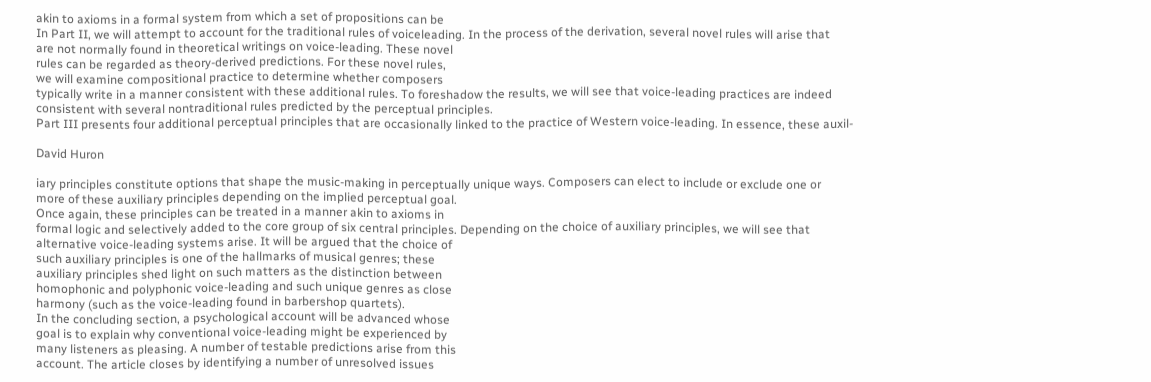akin to axioms in a formal system from which a set of propositions can be
In Part II, we will attempt to account for the traditional rules of voiceleading. In the process of the derivation, several novel rules will arise that
are not normally found in theoretical writings on voice-leading. These novel
rules can be regarded as theory-derived predictions. For these novel rules,
we will examine compositional practice to determine whether composers
typically write in a manner consistent with these additional rules. To foreshadow the results, we will see that voice-leading practices are indeed consistent with several nontraditional rules predicted by the perceptual principles.
Part III presents four additional perceptual principles that are occasionally linked to the practice of Western voice-leading. In essence, these auxil-

David Huron

iary principles constitute options that shape the music-making in perceptually unique ways. Composers can elect to include or exclude one or
more of these auxiliary principles depending on the implied perceptual goal.
Once again, these principles can be treated in a manner akin to axioms in
formal logic and selectively added to the core group of six central principles. Depending on the choice of auxiliary principles, we will see that
alternative voice-leading systems arise. It will be argued that the choice of
such auxiliary principles is one of the hallmarks of musical genres; these
auxiliary principles shed light on such matters as the distinction between
homophonic and polyphonic voice-leading and such unique genres as close
harmony (such as the voice-leading found in barbershop quartets).
In the concluding section, a psychological account will be advanced whose
goal is to explain why conventional voice-leading might be experienced by
many listeners as pleasing. A number of testable predictions arise from this
account. The article closes by identifying a number of unresolved issues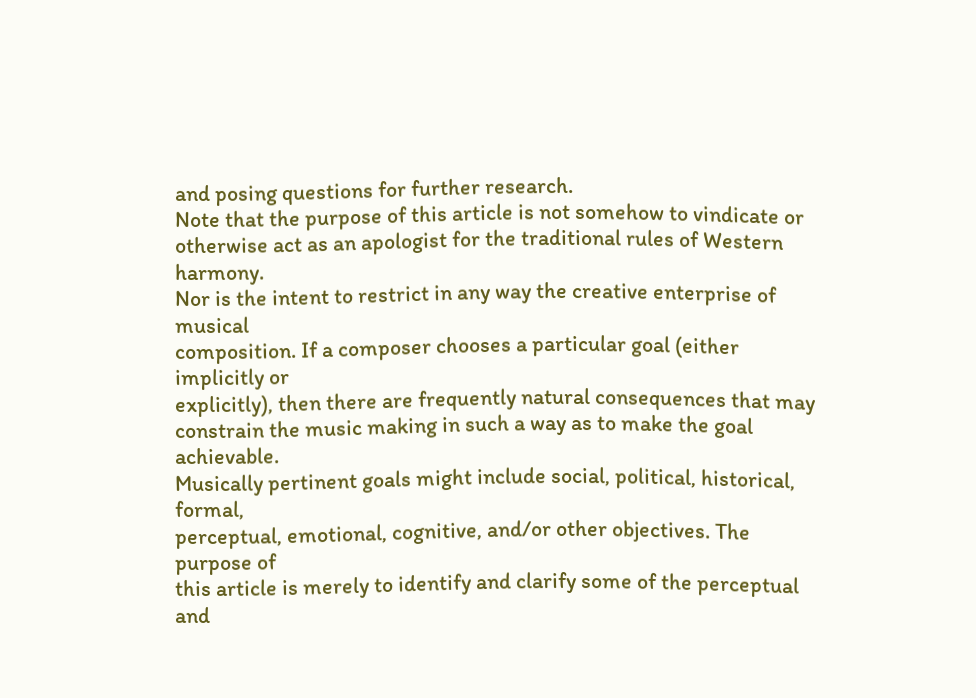and posing questions for further research.
Note that the purpose of this article is not somehow to vindicate or
otherwise act as an apologist for the traditional rules of Western harmony.
Nor is the intent to restrict in any way the creative enterprise of musical
composition. If a composer chooses a particular goal (either implicitly or
explicitly), then there are frequently natural consequences that may constrain the music making in such a way as to make the goal achievable.
Musically pertinent goals might include social, political, historical, formal,
perceptual, emotional, cognitive, and/or other objectives. The purpose of
this article is merely to identify and clarify some of the perceptual and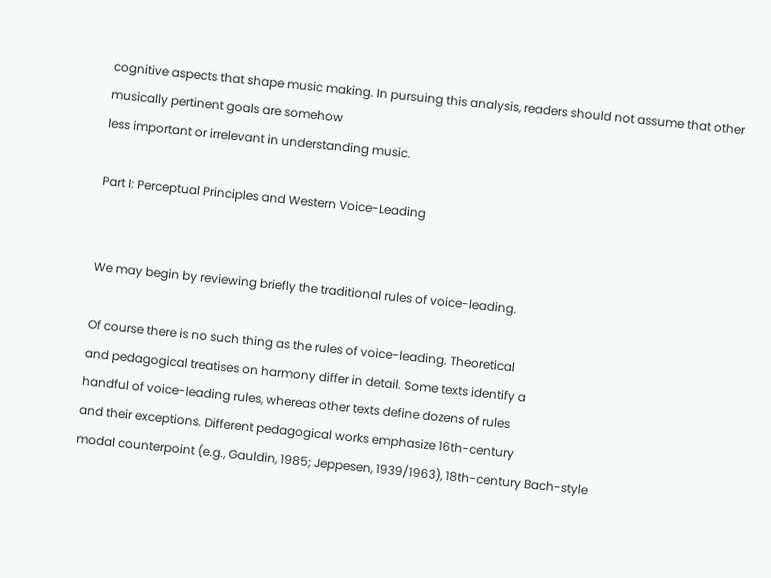cognitive aspects that shape music making. In pursuing this analysis, readers should not assume that other musically pertinent goals are somehow
less important or irrelevant in understanding music.

Part I: Perceptual Principles and Western Voice-Leading


We may begin by reviewing briefly the traditional rules of voice-leading.

Of course there is no such thing as the rules of voice-leading. Theoretical
and pedagogical treatises on harmony differ in detail. Some texts identify a
handful of voice-leading rules, whereas other texts define dozens of rules
and their exceptions. Different pedagogical works emphasize 16th-century
modal counterpoint (e.g., Gauldin, 1985; Jeppesen, 1939/1963), 18th-century Bach-style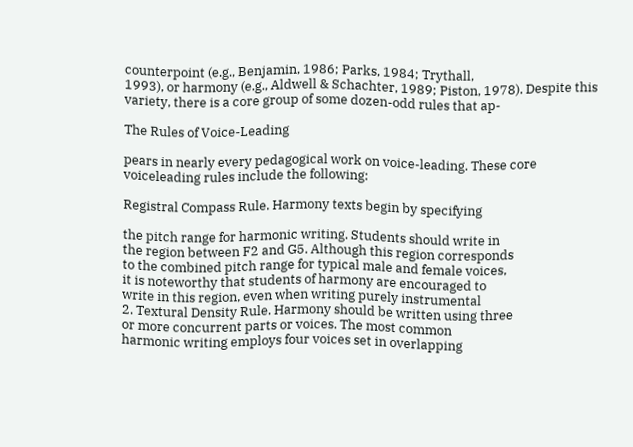counterpoint (e.g., Benjamin, 1986; Parks, 1984; Trythall,
1993), or harmony (e.g., Aldwell & Schachter, 1989; Piston, 1978). Despite this variety, there is a core group of some dozen-odd rules that ap-

The Rules of Voice-Leading

pears in nearly every pedagogical work on voice-leading. These core voiceleading rules include the following:

Registral Compass Rule. Harmony texts begin by specifying

the pitch range for harmonic writing. Students should write in
the region between F2 and G5. Although this region corresponds
to the combined pitch range for typical male and female voices,
it is noteworthy that students of harmony are encouraged to
write in this region, even when writing purely instrumental
2. Textural Density Rule. Harmony should be written using three
or more concurrent parts or voices. The most common
harmonic writing employs four voices set in overlapping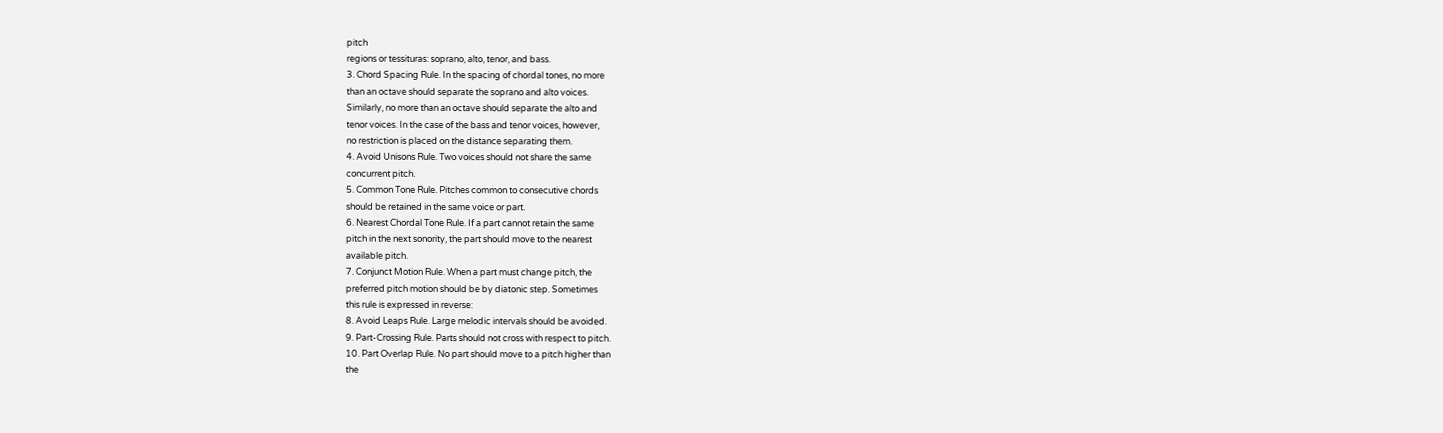pitch
regions or tessituras: soprano, alto, tenor, and bass.
3. Chord Spacing Rule. In the spacing of chordal tones, no more
than an octave should separate the soprano and alto voices.
Similarly, no more than an octave should separate the alto and
tenor voices. In the case of the bass and tenor voices, however,
no restriction is placed on the distance separating them.
4. Avoid Unisons Rule. Two voices should not share the same
concurrent pitch.
5. Common Tone Rule. Pitches common to consecutive chords
should be retained in the same voice or part.
6. Nearest Chordal Tone Rule. If a part cannot retain the same
pitch in the next sonority, the part should move to the nearest
available pitch.
7. Conjunct Motion Rule. When a part must change pitch, the
preferred pitch motion should be by diatonic step. Sometimes
this rule is expressed in reverse:
8. Avoid Leaps Rule. Large melodic intervals should be avoided.
9. Part-Crossing Rule. Parts should not cross with respect to pitch.
10. Part Overlap Rule. No part should move to a pitch higher than
the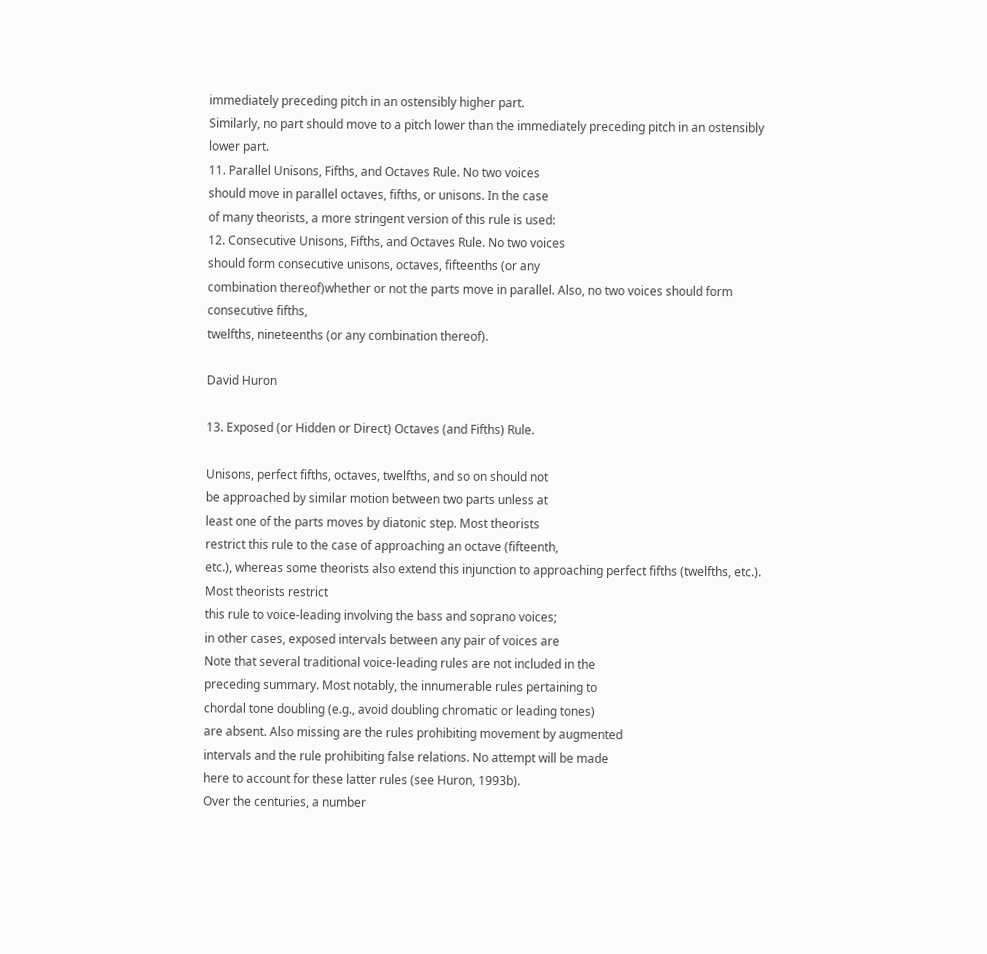immediately preceding pitch in an ostensibly higher part.
Similarly, no part should move to a pitch lower than the immediately preceding pitch in an ostensibly lower part.
11. Parallel Unisons, Fifths, and Octaves Rule. No two voices
should move in parallel octaves, fifths, or unisons. In the case
of many theorists, a more stringent version of this rule is used:
12. Consecutive Unisons, Fifths, and Octaves Rule. No two voices
should form consecutive unisons, octaves, fifteenths (or any
combination thereof)whether or not the parts move in parallel. Also, no two voices should form consecutive fifths,
twelfths, nineteenths (or any combination thereof).

David Huron

13. Exposed (or Hidden or Direct) Octaves (and Fifths) Rule.

Unisons, perfect fifths, octaves, twelfths, and so on should not
be approached by similar motion between two parts unless at
least one of the parts moves by diatonic step. Most theorists
restrict this rule to the case of approaching an octave (fifteenth,
etc.), whereas some theorists also extend this injunction to approaching perfect fifths (twelfths, etc.). Most theorists restrict
this rule to voice-leading involving the bass and soprano voices;
in other cases, exposed intervals between any pair of voices are
Note that several traditional voice-leading rules are not included in the
preceding summary. Most notably, the innumerable rules pertaining to
chordal tone doubling (e.g., avoid doubling chromatic or leading tones)
are absent. Also missing are the rules prohibiting movement by augmented
intervals and the rule prohibiting false relations. No attempt will be made
here to account for these latter rules (see Huron, 1993b).
Over the centuries, a number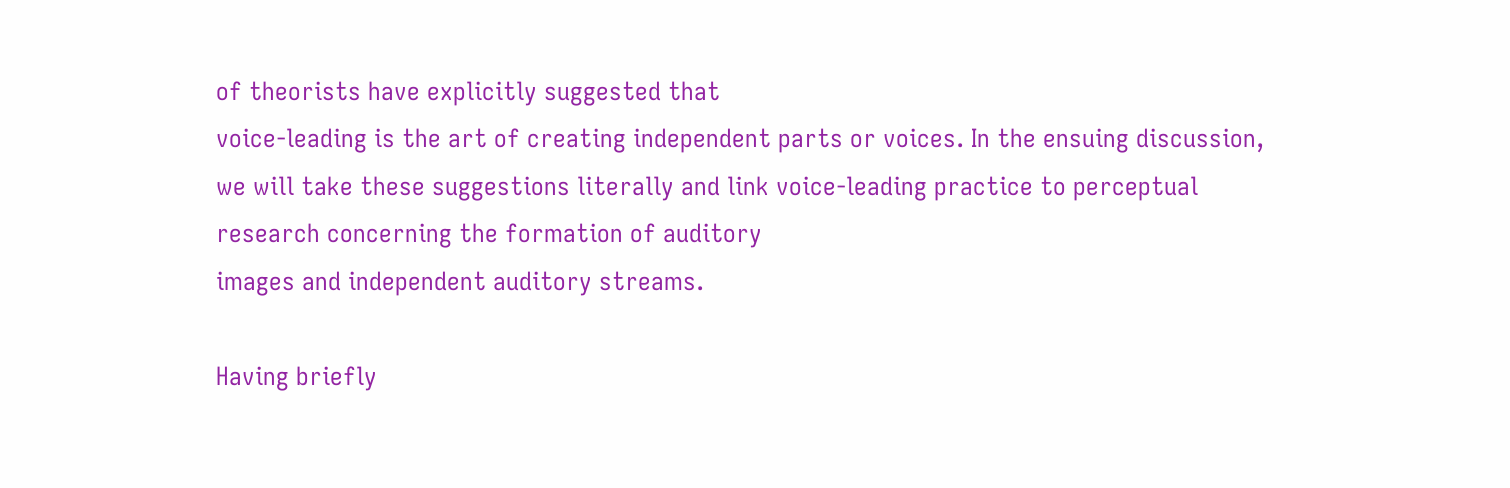of theorists have explicitly suggested that
voice-leading is the art of creating independent parts or voices. In the ensuing discussion, we will take these suggestions literally and link voice-leading practice to perceptual research concerning the formation of auditory
images and independent auditory streams.

Having briefly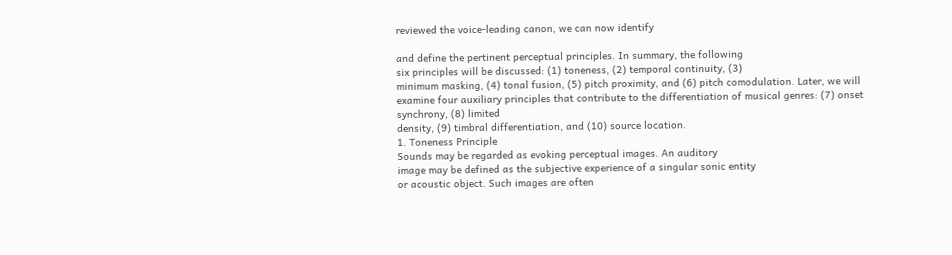reviewed the voice-leading canon, we can now identify

and define the pertinent perceptual principles. In summary, the following
six principles will be discussed: (1) toneness, (2) temporal continuity, (3)
minimum masking, (4) tonal fusion, (5) pitch proximity, and (6) pitch comodulation. Later, we will examine four auxiliary principles that contribute to the differentiation of musical genres: (7) onset synchrony, (8) limited
density, (9) timbral differentiation, and (10) source location.
1. Toneness Principle
Sounds may be regarded as evoking perceptual images. An auditory
image may be defined as the subjective experience of a singular sonic entity
or acoustic object. Such images are often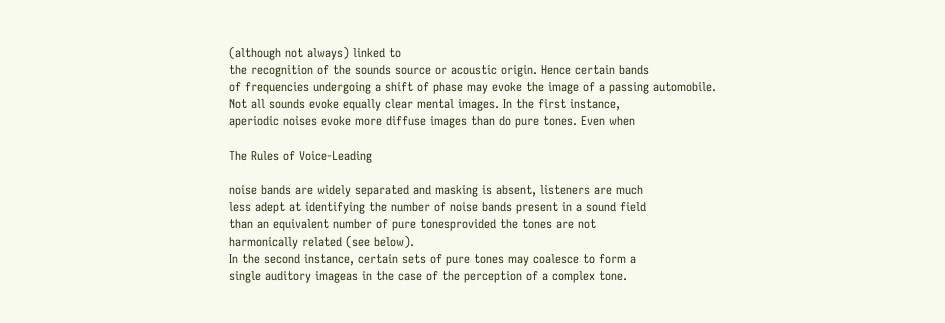(although not always) linked to
the recognition of the sounds source or acoustic origin. Hence certain bands
of frequencies undergoing a shift of phase may evoke the image of a passing automobile.
Not all sounds evoke equally clear mental images. In the first instance,
aperiodic noises evoke more diffuse images than do pure tones. Even when

The Rules of Voice-Leading

noise bands are widely separated and masking is absent, listeners are much
less adept at identifying the number of noise bands present in a sound field
than an equivalent number of pure tonesprovided the tones are not
harmonically related (see below).
In the second instance, certain sets of pure tones may coalesce to form a
single auditory imageas in the case of the perception of a complex tone.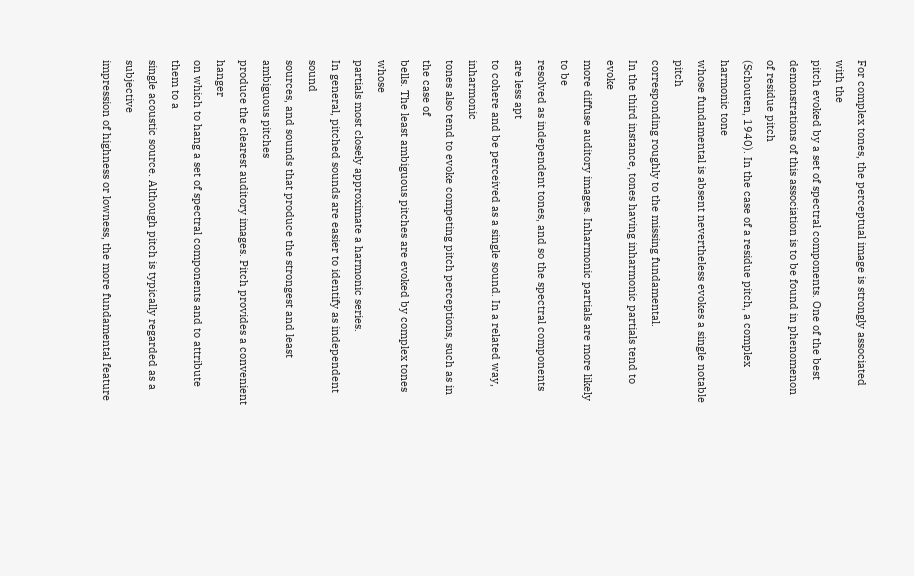For complex tones, the perceptual image is strongly associated with the
pitch evoked by a set of spectral components. One of the best demonstrations of this association is to be found in phenomenon of residue pitch
(Schouten, 1940). In the case of a residue pitch, a complex harmonic tone
whose fundamental is absent nevertheless evokes a single notable pitch
corresponding roughly to the missing fundamental.
In the third instance, tones having inharmonic partials tend to evoke
more diffuse auditory images. Inharmonic partials are more likely to be
resolved as independent tones, and so the spectral components are less apt
to cohere and be perceived as a single sound. In a related way, inharmonic
tones also tend to evoke competing pitch perceptions, such as in the case of
bells. The least ambiguous pitches are evoked by complex tones whose
partials most closely approximate a harmonic series.
In general, pitched sounds are easier to identify as independent sound
sources, and sounds that produce the strongest and least ambiguous pitches
produce the clearest auditory images. Pitch provides a convenient hanger
on which to hang a set of spectral components and to attribute them to a
single acoustic source. Although pitch is typically regarded as a subjective
impression of highness or lowness, the more fundamental feature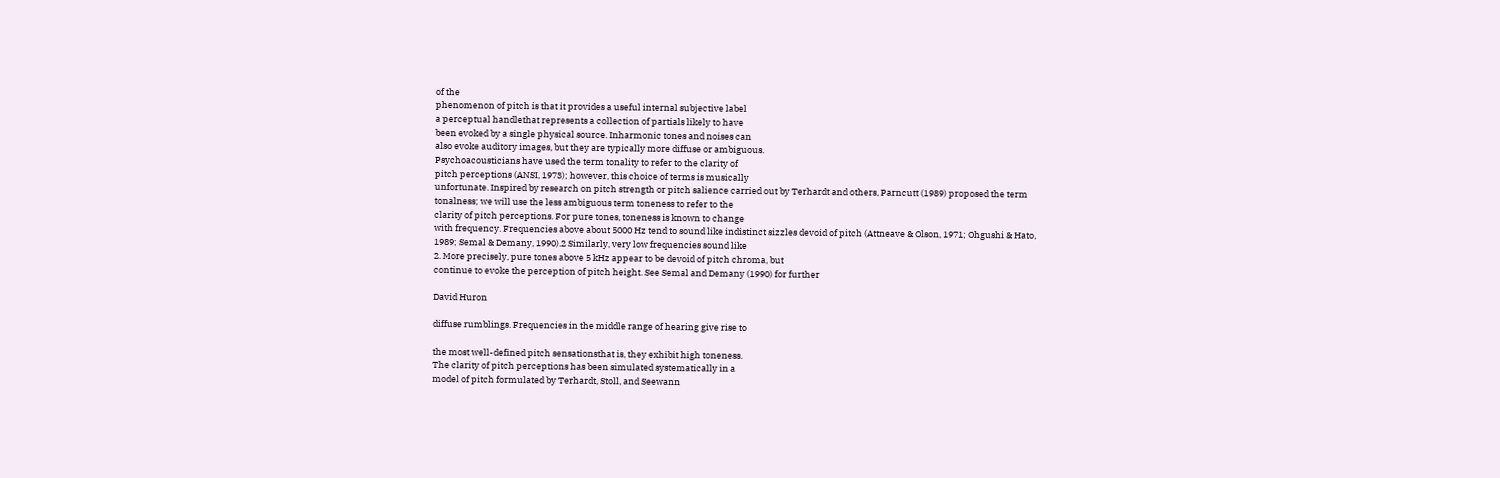of the
phenomenon of pitch is that it provides a useful internal subjective label
a perceptual handlethat represents a collection of partials likely to have
been evoked by a single physical source. Inharmonic tones and noises can
also evoke auditory images, but they are typically more diffuse or ambiguous.
Psychoacousticians have used the term tonality to refer to the clarity of
pitch perceptions (ANSI, 1973); however, this choice of terms is musically
unfortunate. Inspired by research on pitch strength or pitch salience carried out by Terhardt and others, Parncutt (1989) proposed the term
tonalness; we will use the less ambiguous term toneness to refer to the
clarity of pitch perceptions. For pure tones, toneness is known to change
with frequency. Frequencies above about 5000 Hz tend to sound like indistinct sizzles devoid of pitch (Attneave & Olson, 1971; Ohgushi & Hato,
1989; Semal & Demany, 1990).2 Similarly, very low frequencies sound like
2. More precisely, pure tones above 5 kHz appear to be devoid of pitch chroma, but
continue to evoke the perception of pitch height. See Semal and Demany (1990) for further

David Huron

diffuse rumblings. Frequencies in the middle range of hearing give rise to

the most well-defined pitch sensationsthat is, they exhibit high toneness.
The clarity of pitch perceptions has been simulated systematically in a
model of pitch formulated by Terhardt, Stoll, and Seewann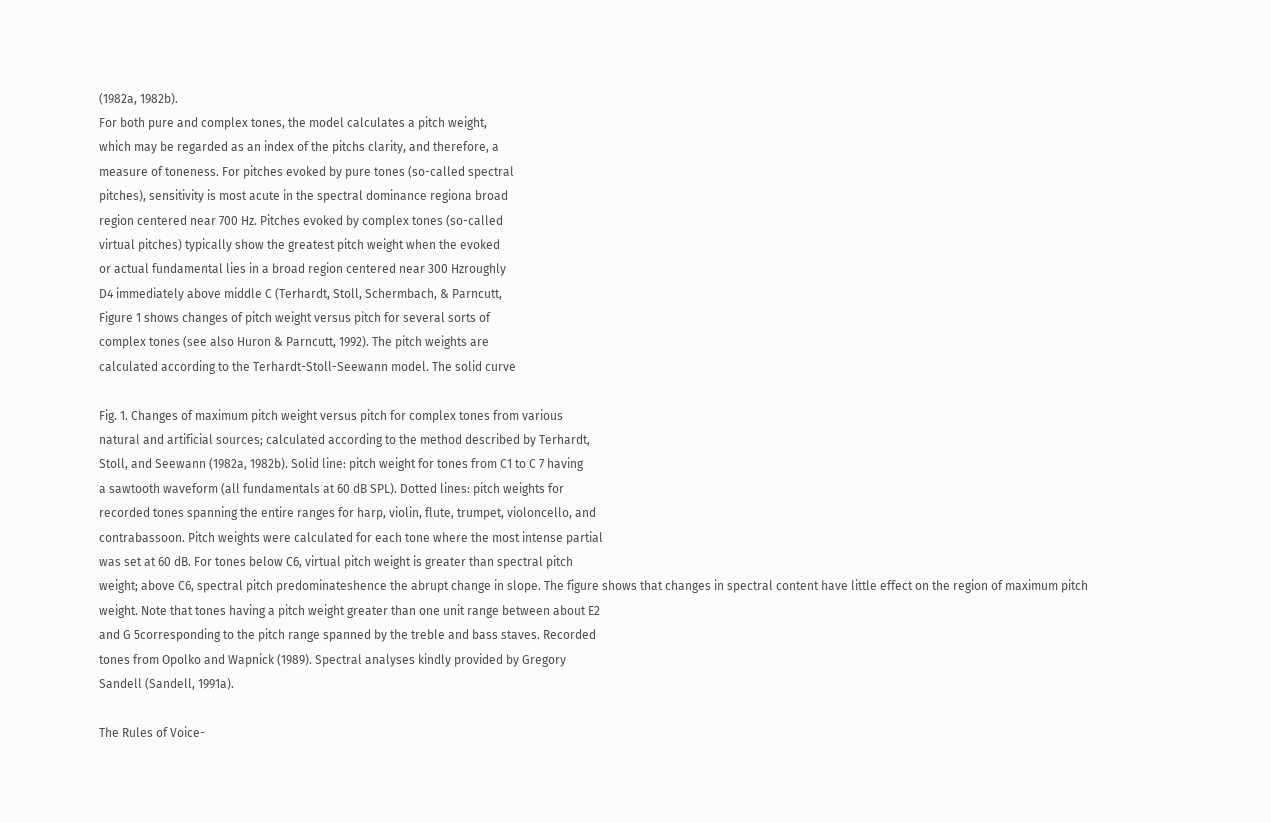(1982a, 1982b).
For both pure and complex tones, the model calculates a pitch weight,
which may be regarded as an index of the pitchs clarity, and therefore, a
measure of toneness. For pitches evoked by pure tones (so-called spectral
pitches), sensitivity is most acute in the spectral dominance regiona broad
region centered near 700 Hz. Pitches evoked by complex tones (so-called
virtual pitches) typically show the greatest pitch weight when the evoked
or actual fundamental lies in a broad region centered near 300 Hzroughly
D4 immediately above middle C (Terhardt, Stoll, Schermbach, & Parncutt,
Figure 1 shows changes of pitch weight versus pitch for several sorts of
complex tones (see also Huron & Parncutt, 1992). The pitch weights are
calculated according to the Terhardt-Stoll-Seewann model. The solid curve

Fig. 1. Changes of maximum pitch weight versus pitch for complex tones from various
natural and artificial sources; calculated according to the method described by Terhardt,
Stoll, and Seewann (1982a, 1982b). Solid line: pitch weight for tones from C1 to C 7 having
a sawtooth waveform (all fundamentals at 60 dB SPL). Dotted lines: pitch weights for
recorded tones spanning the entire ranges for harp, violin, flute, trumpet, violoncello, and
contrabassoon. Pitch weights were calculated for each tone where the most intense partial
was set at 60 dB. For tones below C6, virtual pitch weight is greater than spectral pitch
weight; above C6, spectral pitch predominateshence the abrupt change in slope. The figure shows that changes in spectral content have little effect on the region of maximum pitch
weight. Note that tones having a pitch weight greater than one unit range between about E2
and G 5corresponding to the pitch range spanned by the treble and bass staves. Recorded
tones from Opolko and Wapnick (1989). Spectral analyses kindly provided by Gregory
Sandell (Sandell, 1991a).

The Rules of Voice-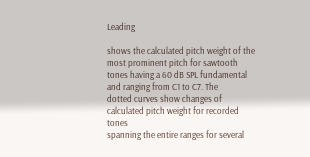Leading

shows the calculated pitch weight of the most prominent pitch for sawtooth
tones having a 60 dB SPL fundamental and ranging from C1 to C7. The
dotted curves show changes of calculated pitch weight for recorded tones
spanning the entire ranges for several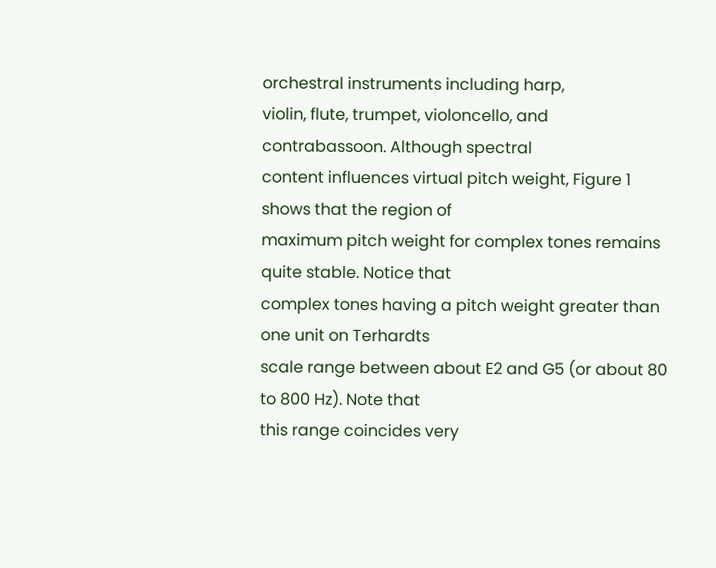orchestral instruments including harp,
violin, flute, trumpet, violoncello, and contrabassoon. Although spectral
content influences virtual pitch weight, Figure 1 shows that the region of
maximum pitch weight for complex tones remains quite stable. Notice that
complex tones having a pitch weight greater than one unit on Terhardts
scale range between about E2 and G5 (or about 80 to 800 Hz). Note that
this range coincides very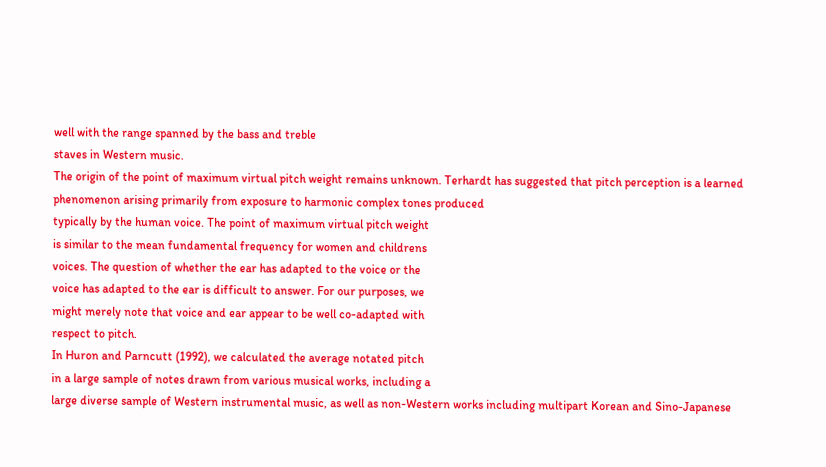well with the range spanned by the bass and treble
staves in Western music.
The origin of the point of maximum virtual pitch weight remains unknown. Terhardt has suggested that pitch perception is a learned phenomenon arising primarily from exposure to harmonic complex tones produced
typically by the human voice. The point of maximum virtual pitch weight
is similar to the mean fundamental frequency for women and childrens
voices. The question of whether the ear has adapted to the voice or the
voice has adapted to the ear is difficult to answer. For our purposes, we
might merely note that voice and ear appear to be well co-adapted with
respect to pitch.
In Huron and Parncutt (1992), we calculated the average notated pitch
in a large sample of notes drawn from various musical works, including a
large diverse sample of Western instrumental music, as well as non-Western works including multipart Korean and Sino-Japanese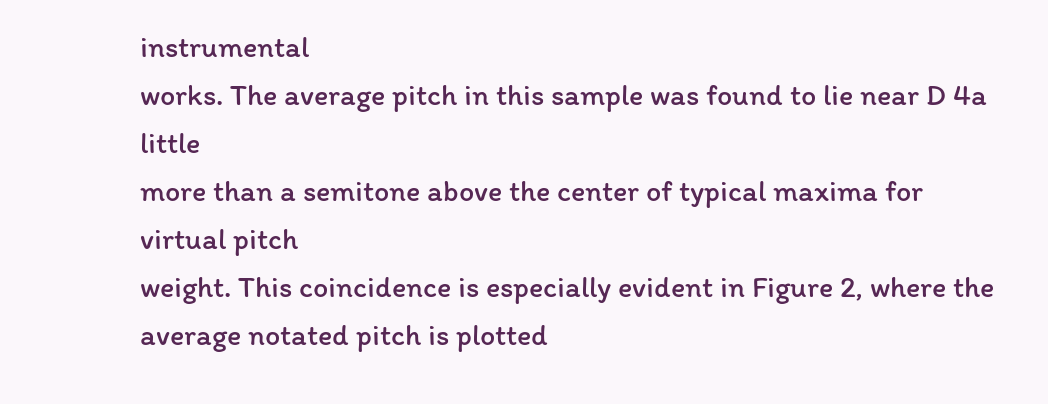instrumental
works. The average pitch in this sample was found to lie near D 4a little
more than a semitone above the center of typical maxima for virtual pitch
weight. This coincidence is especially evident in Figure 2, where the average notated pitch is plotted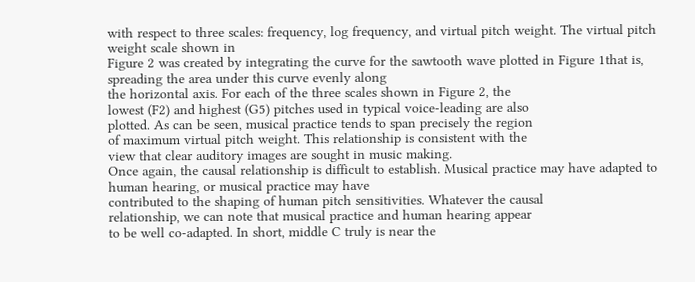with respect to three scales: frequency, log frequency, and virtual pitch weight. The virtual pitch weight scale shown in
Figure 2 was created by integrating the curve for the sawtooth wave plotted in Figure 1that is, spreading the area under this curve evenly along
the horizontal axis. For each of the three scales shown in Figure 2, the
lowest (F2) and highest (G5) pitches used in typical voice-leading are also
plotted. As can be seen, musical practice tends to span precisely the region
of maximum virtual pitch weight. This relationship is consistent with the
view that clear auditory images are sought in music making.
Once again, the causal relationship is difficult to establish. Musical practice may have adapted to human hearing, or musical practice may have
contributed to the shaping of human pitch sensitivities. Whatever the causal
relationship, we can note that musical practice and human hearing appear
to be well co-adapted. In short, middle C truly is near the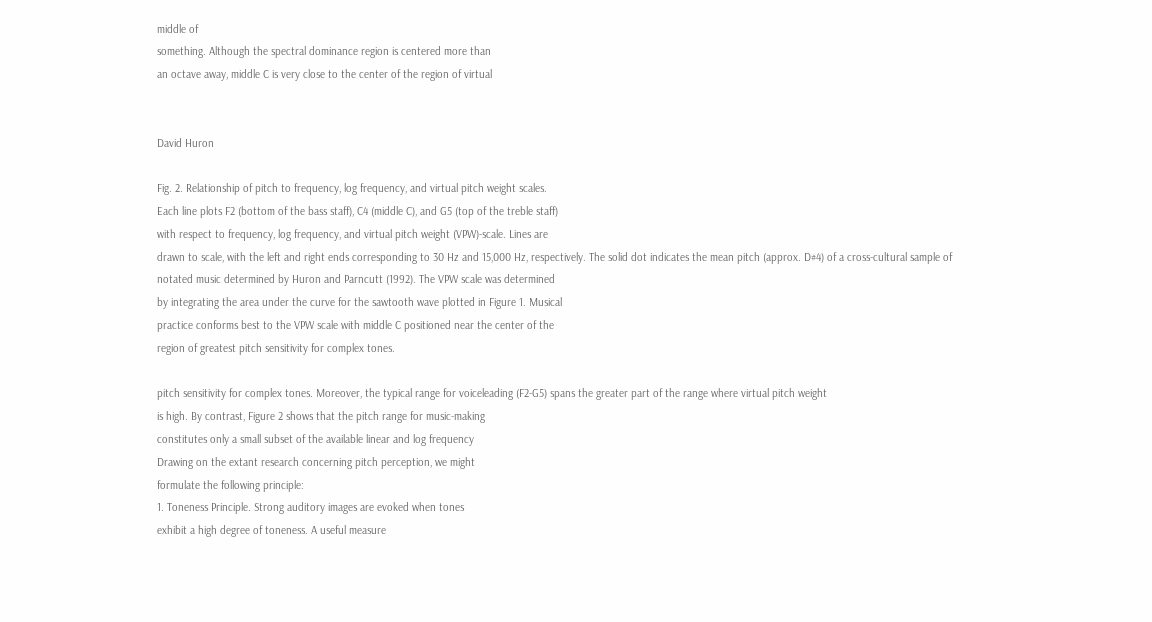middle of
something. Although the spectral dominance region is centered more than
an octave away, middle C is very close to the center of the region of virtual


David Huron

Fig. 2. Relationship of pitch to frequency, log frequency, and virtual pitch weight scales.
Each line plots F2 (bottom of the bass staff), C4 (middle C), and G5 (top of the treble staff)
with respect to frequency, log frequency, and virtual pitch weight (VPW)-scale. Lines are
drawn to scale, with the left and right ends corresponding to 30 Hz and 15,000 Hz, respectively. The solid dot indicates the mean pitch (approx. D#4) of a cross-cultural sample of
notated music determined by Huron and Parncutt (1992). The VPW scale was determined
by integrating the area under the curve for the sawtooth wave plotted in Figure 1. Musical
practice conforms best to the VPW scale with middle C positioned near the center of the
region of greatest pitch sensitivity for complex tones.

pitch sensitivity for complex tones. Moreover, the typical range for voiceleading (F2-G5) spans the greater part of the range where virtual pitch weight
is high. By contrast, Figure 2 shows that the pitch range for music-making
constitutes only a small subset of the available linear and log frequency
Drawing on the extant research concerning pitch perception, we might
formulate the following principle:
1. Toneness Principle. Strong auditory images are evoked when tones
exhibit a high degree of toneness. A useful measure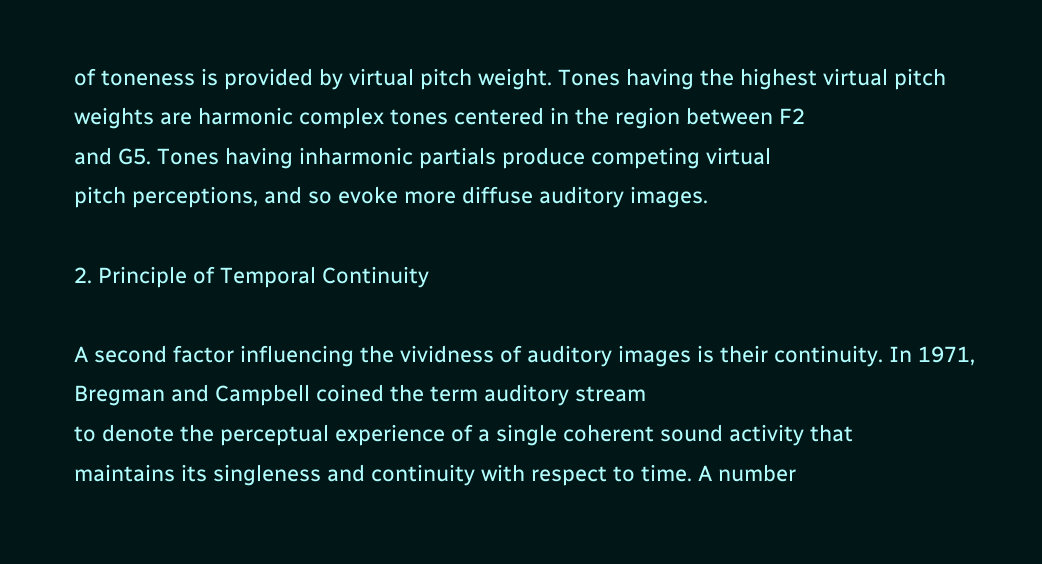of toneness is provided by virtual pitch weight. Tones having the highest virtual pitch
weights are harmonic complex tones centered in the region between F2
and G5. Tones having inharmonic partials produce competing virtual
pitch perceptions, and so evoke more diffuse auditory images.

2. Principle of Temporal Continuity

A second factor influencing the vividness of auditory images is their continuity. In 1971, Bregman and Campbell coined the term auditory stream
to denote the perceptual experience of a single coherent sound activity that
maintains its singleness and continuity with respect to time. A number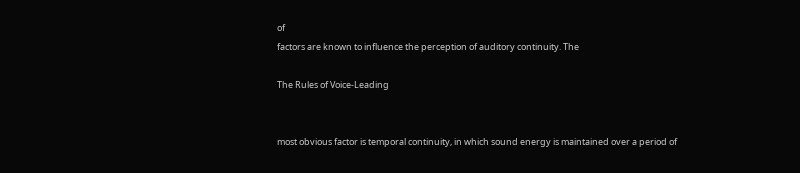of
factors are known to influence the perception of auditory continuity. The

The Rules of Voice-Leading


most obvious factor is temporal continuity, in which sound energy is maintained over a period of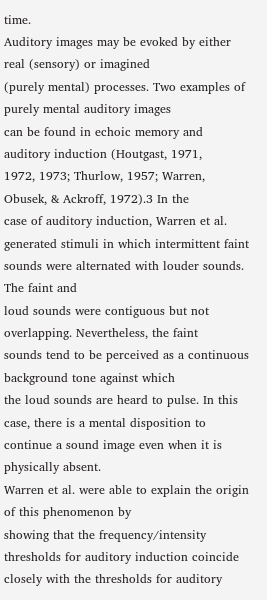time.
Auditory images may be evoked by either real (sensory) or imagined
(purely mental) processes. Two examples of purely mental auditory images
can be found in echoic memory and auditory induction (Houtgast, 1971,
1972, 1973; Thurlow, 1957; Warren, Obusek, & Ackroff, 1972).3 In the
case of auditory induction, Warren et al. generated stimuli in which intermittent faint sounds were alternated with louder sounds. The faint and
loud sounds were contiguous but not overlapping. Nevertheless, the faint
sounds tend to be perceived as a continuous background tone against which
the loud sounds are heard to pulse. In this case, there is a mental disposition to continue a sound image even when it is physically absent.
Warren et al. were able to explain the origin of this phenomenon by
showing that the frequency/intensity thresholds for auditory induction coincide closely with the thresholds for auditory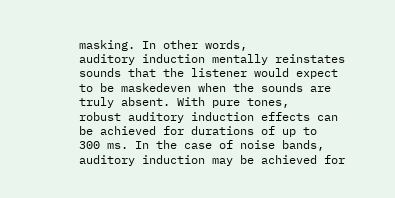masking. In other words,
auditory induction mentally reinstates sounds that the listener would expect to be maskedeven when the sounds are truly absent. With pure tones,
robust auditory induction effects can be achieved for durations of up to
300 ms. In the case of noise bands, auditory induction may be achieved for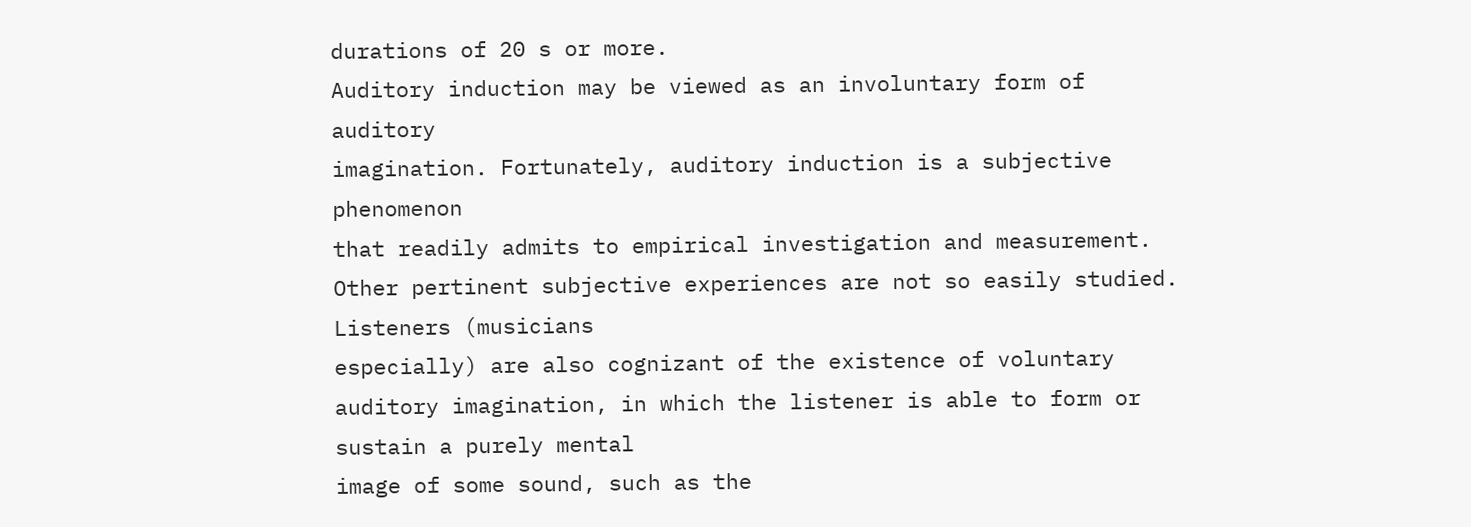durations of 20 s or more.
Auditory induction may be viewed as an involuntary form of auditory
imagination. Fortunately, auditory induction is a subjective phenomenon
that readily admits to empirical investigation and measurement. Other pertinent subjective experiences are not so easily studied. Listeners (musicians
especially) are also cognizant of the existence of voluntary auditory imagination, in which the listener is able to form or sustain a purely mental
image of some sound, such as the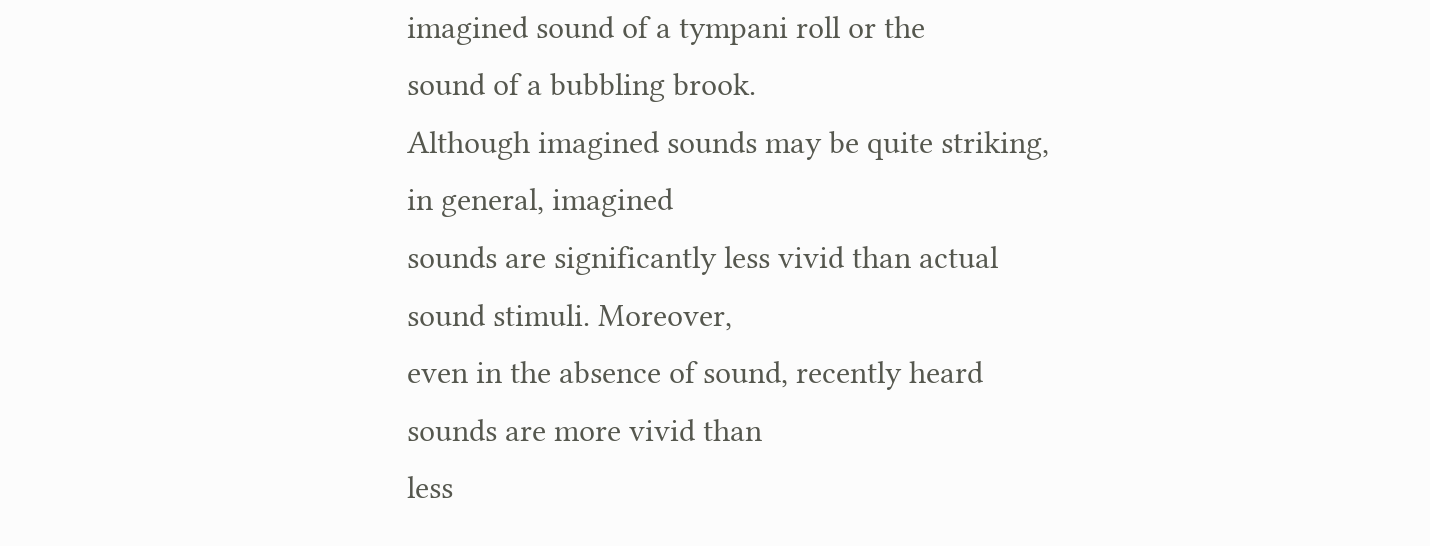imagined sound of a tympani roll or the
sound of a bubbling brook.
Although imagined sounds may be quite striking, in general, imagined
sounds are significantly less vivid than actual sound stimuli. Moreover,
even in the absence of sound, recently heard sounds are more vivid than
less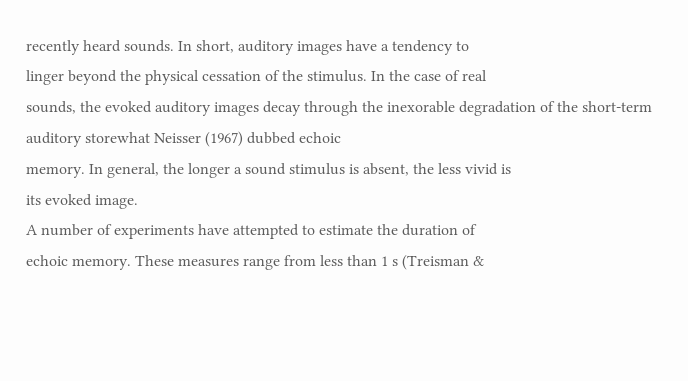recently heard sounds. In short, auditory images have a tendency to
linger beyond the physical cessation of the stimulus. In the case of real
sounds, the evoked auditory images decay through the inexorable degradation of the short-term auditory storewhat Neisser (1967) dubbed echoic
memory. In general, the longer a sound stimulus is absent, the less vivid is
its evoked image.
A number of experiments have attempted to estimate the duration of
echoic memory. These measures range from less than 1 s (Treisman &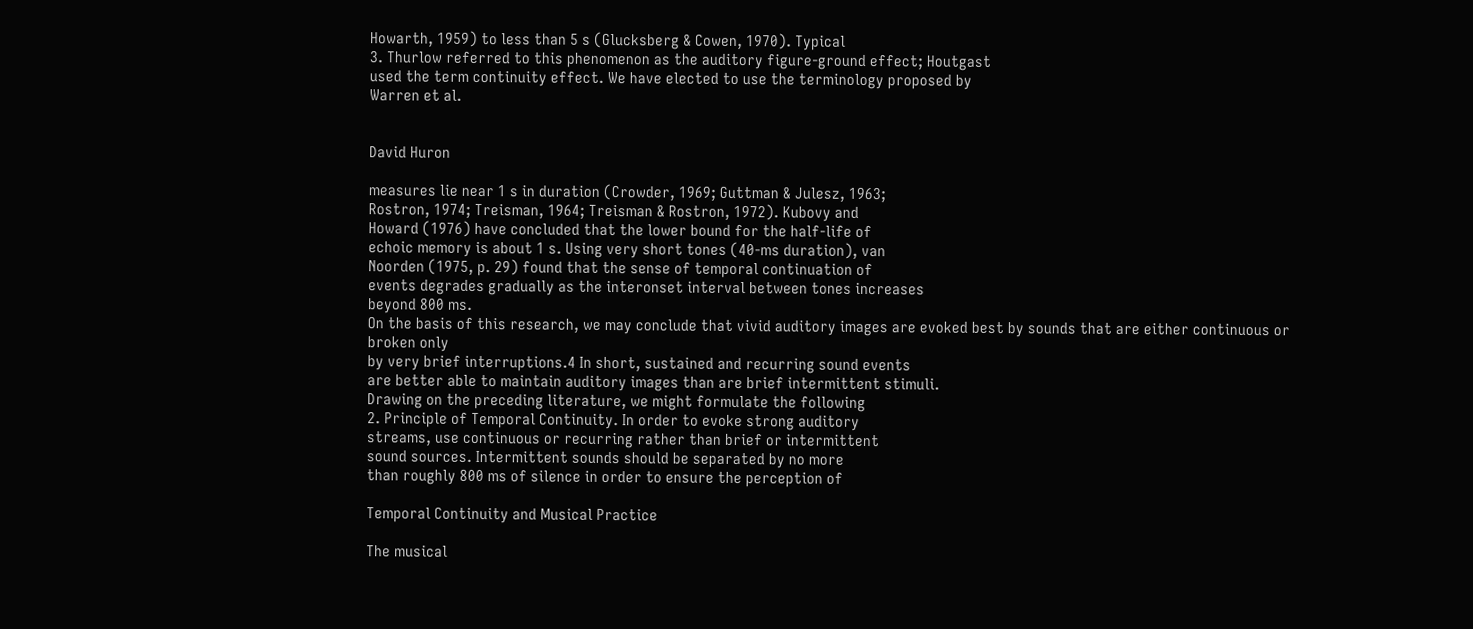Howarth, 1959) to less than 5 s (Glucksberg & Cowen, 1970). Typical
3. Thurlow referred to this phenomenon as the auditory figure-ground effect; Houtgast
used the term continuity effect. We have elected to use the terminology proposed by
Warren et al.


David Huron

measures lie near 1 s in duration (Crowder, 1969; Guttman & Julesz, 1963;
Rostron, 1974; Treisman, 1964; Treisman & Rostron, 1972). Kubovy and
Howard (1976) have concluded that the lower bound for the half-life of
echoic memory is about 1 s. Using very short tones (40-ms duration), van
Noorden (1975, p. 29) found that the sense of temporal continuation of
events degrades gradually as the interonset interval between tones increases
beyond 800 ms.
On the basis of this research, we may conclude that vivid auditory images are evoked best by sounds that are either continuous or broken only
by very brief interruptions.4 In short, sustained and recurring sound events
are better able to maintain auditory images than are brief intermittent stimuli.
Drawing on the preceding literature, we might formulate the following
2. Principle of Temporal Continuity. In order to evoke strong auditory
streams, use continuous or recurring rather than brief or intermittent
sound sources. Intermittent sounds should be separated by no more
than roughly 800 ms of silence in order to ensure the perception of

Temporal Continuity and Musical Practice

The musical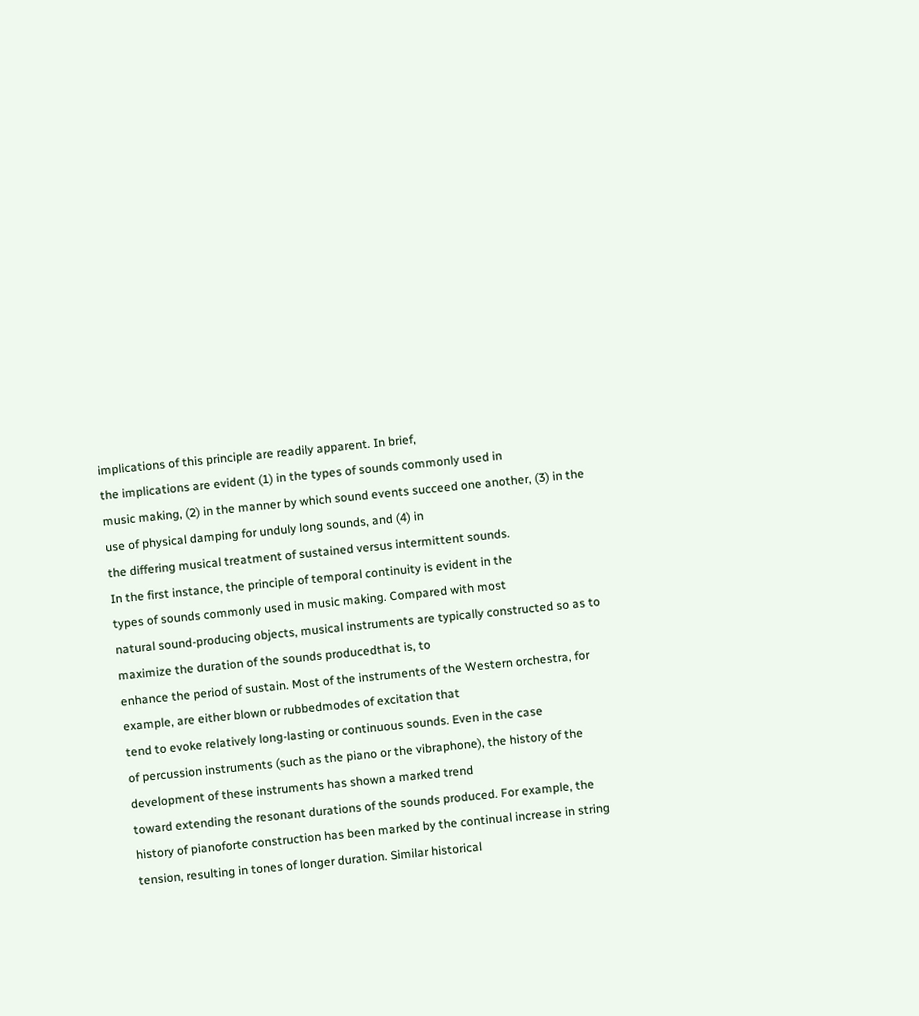implications of this principle are readily apparent. In brief,
the implications are evident (1) in the types of sounds commonly used in
music making, (2) in the manner by which sound events succeed one another, (3) in the use of physical damping for unduly long sounds, and (4) in
the differing musical treatment of sustained versus intermittent sounds.
In the first instance, the principle of temporal continuity is evident in the
types of sounds commonly used in music making. Compared with most
natural sound-producing objects, musical instruments are typically constructed so as to maximize the duration of the sounds producedthat is, to
enhance the period of sustain. Most of the instruments of the Western orchestra, for example, are either blown or rubbedmodes of excitation that
tend to evoke relatively long-lasting or continuous sounds. Even in the case
of percussion instruments (such as the piano or the vibraphone), the history of the development of these instruments has shown a marked trend
toward extending the resonant durations of the sounds produced. For example, the history of pianoforte construction has been marked by the continual increase in string tension, resulting in tones of longer duration. Similar historical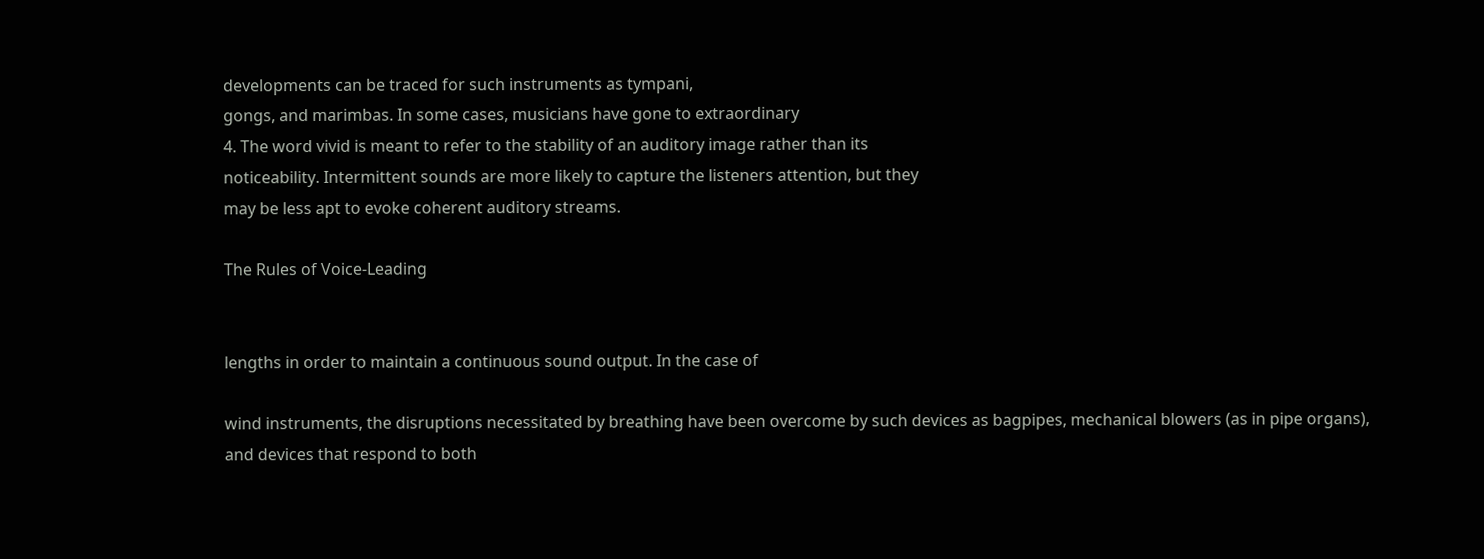developments can be traced for such instruments as tympani,
gongs, and marimbas. In some cases, musicians have gone to extraordinary
4. The word vivid is meant to refer to the stability of an auditory image rather than its
noticeability. Intermittent sounds are more likely to capture the listeners attention, but they
may be less apt to evoke coherent auditory streams.

The Rules of Voice-Leading


lengths in order to maintain a continuous sound output. In the case of

wind instruments, the disruptions necessitated by breathing have been overcome by such devices as bagpipes, mechanical blowers (as in pipe organs),
and devices that respond to both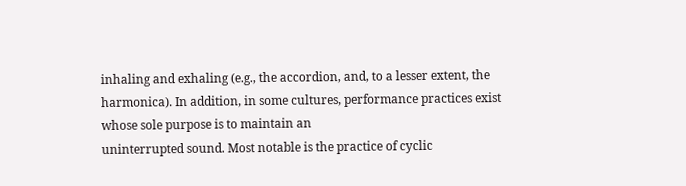inhaling and exhaling (e.g., the accordion, and, to a lesser extent, the harmonica). In addition, in some cultures, performance practices exist whose sole purpose is to maintain an
uninterrupted sound. Most notable is the practice of cyclic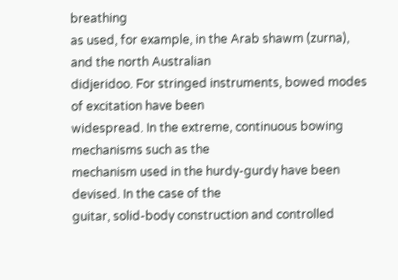breathing
as used, for example, in the Arab shawm (zurna), and the north Australian
didjeridoo. For stringed instruments, bowed modes of excitation have been
widespread. In the extreme, continuous bowing mechanisms such as the
mechanism used in the hurdy-gurdy have been devised. In the case of the
guitar, solid-body construction and controlled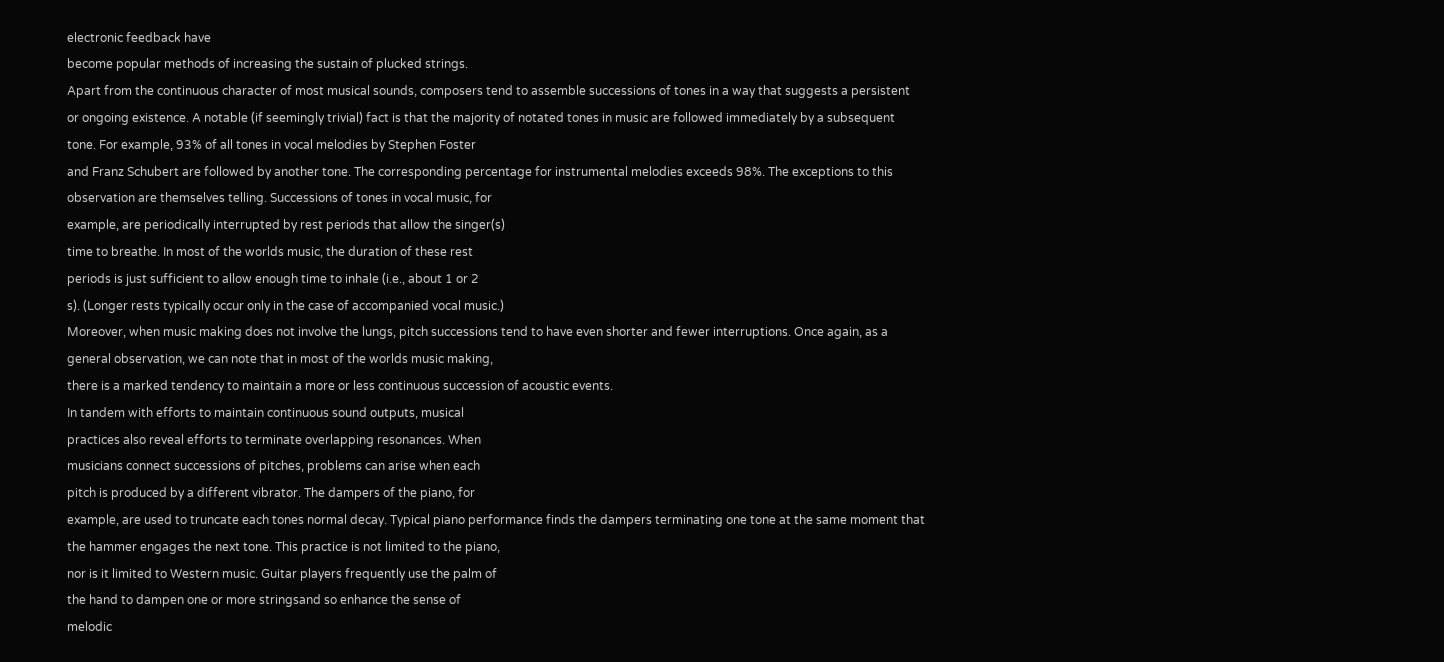electronic feedback have
become popular methods of increasing the sustain of plucked strings.
Apart from the continuous character of most musical sounds, composers tend to assemble successions of tones in a way that suggests a persistent
or ongoing existence. A notable (if seemingly trivial) fact is that the majority of notated tones in music are followed immediately by a subsequent
tone. For example, 93% of all tones in vocal melodies by Stephen Foster
and Franz Schubert are followed by another tone. The corresponding percentage for instrumental melodies exceeds 98%. The exceptions to this
observation are themselves telling. Successions of tones in vocal music, for
example, are periodically interrupted by rest periods that allow the singer(s)
time to breathe. In most of the worlds music, the duration of these rest
periods is just sufficient to allow enough time to inhale (i.e., about 1 or 2
s). (Longer rests typically occur only in the case of accompanied vocal music.)
Moreover, when music making does not involve the lungs, pitch successions tend to have even shorter and fewer interruptions. Once again, as a
general observation, we can note that in most of the worlds music making,
there is a marked tendency to maintain a more or less continuous succession of acoustic events.
In tandem with efforts to maintain continuous sound outputs, musical
practices also reveal efforts to terminate overlapping resonances. When
musicians connect successions of pitches, problems can arise when each
pitch is produced by a different vibrator. The dampers of the piano, for
example, are used to truncate each tones normal decay. Typical piano performance finds the dampers terminating one tone at the same moment that
the hammer engages the next tone. This practice is not limited to the piano,
nor is it limited to Western music. Guitar players frequently use the palm of
the hand to dampen one or more stringsand so enhance the sense of
melodic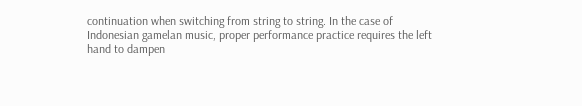continuation when switching from string to string. In the case of
Indonesian gamelan music, proper performance practice requires the left
hand to dampen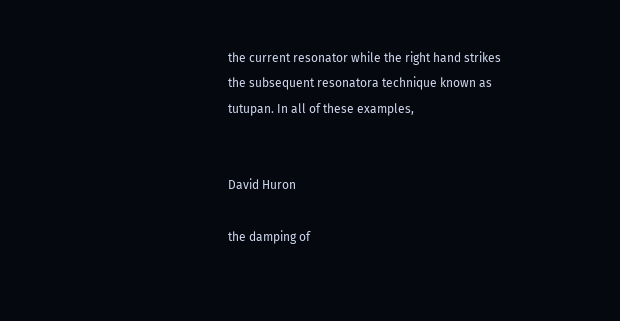the current resonator while the right hand strikes the subsequent resonatora technique known as tutupan. In all of these examples,


David Huron

the damping of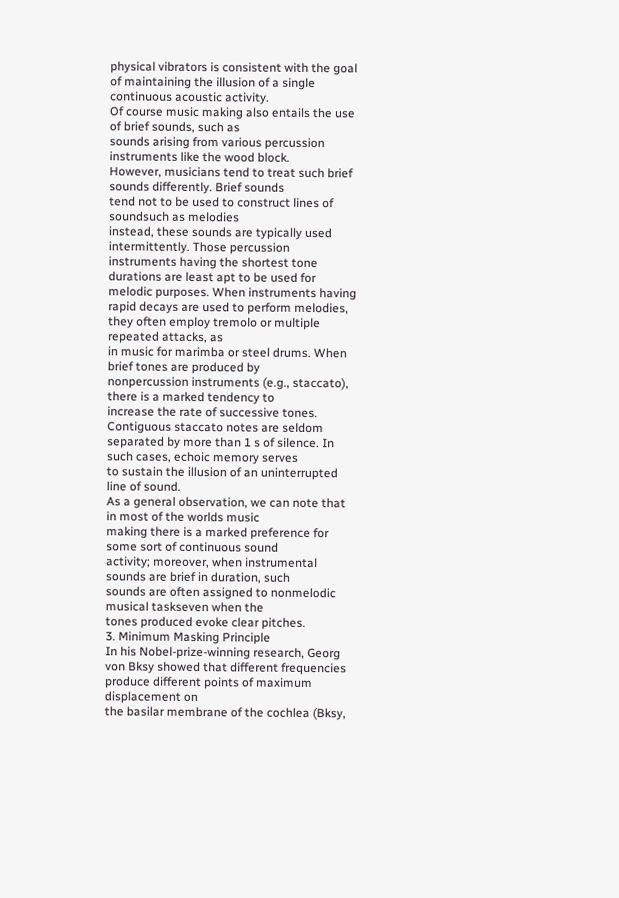physical vibrators is consistent with the goal of maintaining the illusion of a single continuous acoustic activity.
Of course music making also entails the use of brief sounds, such as
sounds arising from various percussion instruments like the wood block.
However, musicians tend to treat such brief sounds differently. Brief sounds
tend not to be used to construct lines of soundsuch as melodies
instead, these sounds are typically used intermittently. Those percussion
instruments having the shortest tone durations are least apt to be used for
melodic purposes. When instruments having rapid decays are used to perform melodies, they often employ tremolo or multiple repeated attacks, as
in music for marimba or steel drums. When brief tones are produced by
nonpercussion instruments (e.g., staccato), there is a marked tendency to
increase the rate of successive tones. Contiguous staccato notes are seldom
separated by more than 1 s of silence. In such cases, echoic memory serves
to sustain the illusion of an uninterrupted line of sound.
As a general observation, we can note that in most of the worlds music
making there is a marked preference for some sort of continuous sound
activity; moreover, when instrumental sounds are brief in duration, such
sounds are often assigned to nonmelodic musical taskseven when the
tones produced evoke clear pitches.
3. Minimum Masking Principle
In his Nobel-prize-winning research, Georg von Bksy showed that different frequencies produce different points of maximum displacement on
the basilar membrane of the cochlea (Bksy,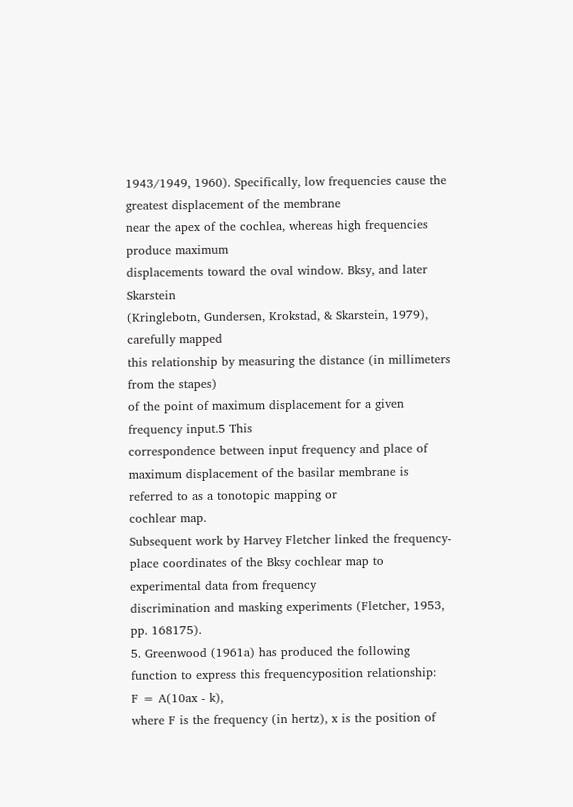1943/1949, 1960). Specifically, low frequencies cause the greatest displacement of the membrane
near the apex of the cochlea, whereas high frequencies produce maximum
displacements toward the oval window. Bksy, and later Skarstein
(Kringlebotn, Gundersen, Krokstad, & Skarstein, 1979), carefully mapped
this relationship by measuring the distance (in millimeters from the stapes)
of the point of maximum displacement for a given frequency input.5 This
correspondence between input frequency and place of maximum displacement of the basilar membrane is referred to as a tonotopic mapping or
cochlear map.
Subsequent work by Harvey Fletcher linked the frequency-place coordinates of the Bksy cochlear map to experimental data from frequency
discrimination and masking experiments (Fletcher, 1953, pp. 168175).
5. Greenwood (1961a) has produced the following function to express this frequencyposition relationship:
F = A(10ax - k),
where F is the frequency (in hertz), x is the position of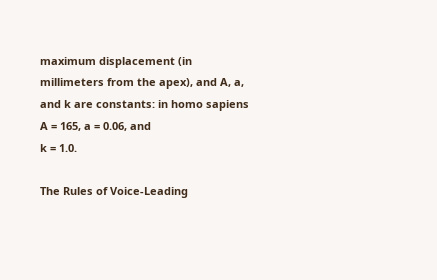maximum displacement (in millimeters from the apex), and A, a, and k are constants: in homo sapiens A = 165, a = 0.06, and
k = 1.0.

The Rules of Voice-Leading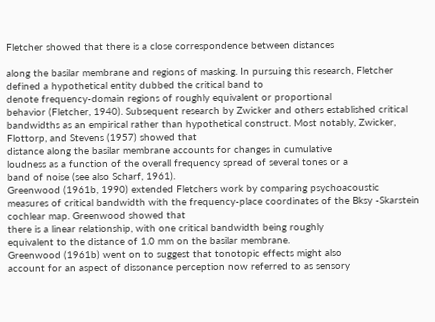Fletcher showed that there is a close correspondence between distances

along the basilar membrane and regions of masking. In pursuing this research, Fletcher defined a hypothetical entity dubbed the critical band to
denote frequency-domain regions of roughly equivalent or proportional
behavior (Fletcher, 1940). Subsequent research by Zwicker and others established critical bandwidths as an empirical rather than hypothetical construct. Most notably, Zwicker, Flottorp, and Stevens (1957) showed that
distance along the basilar membrane accounts for changes in cumulative
loudness as a function of the overall frequency spread of several tones or a
band of noise (see also Scharf, 1961).
Greenwood (1961b, 1990) extended Fletchers work by comparing psychoacoustic measures of critical bandwidth with the frequency-place coordinates of the Bksy -Skarstein cochlear map. Greenwood showed that
there is a linear relationship, with one critical bandwidth being roughly
equivalent to the distance of 1.0 mm on the basilar membrane.
Greenwood (1961b) went on to suggest that tonotopic effects might also
account for an aspect of dissonance perception now referred to as sensory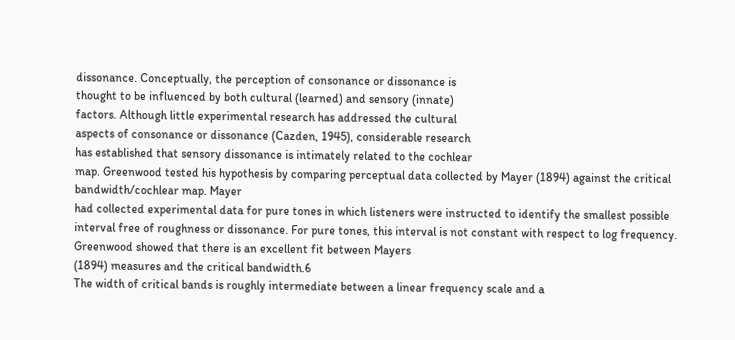dissonance. Conceptually, the perception of consonance or dissonance is
thought to be influenced by both cultural (learned) and sensory (innate)
factors. Although little experimental research has addressed the cultural
aspects of consonance or dissonance (Cazden, 1945), considerable research
has established that sensory dissonance is intimately related to the cochlear
map. Greenwood tested his hypothesis by comparing perceptual data collected by Mayer (1894) against the critical bandwidth/cochlear map. Mayer
had collected experimental data for pure tones in which listeners were instructed to identify the smallest possible interval free of roughness or dissonance. For pure tones, this interval is not constant with respect to log frequency. Greenwood showed that there is an excellent fit between Mayers
(1894) measures and the critical bandwidth.6
The width of critical bands is roughly intermediate between a linear frequency scale and a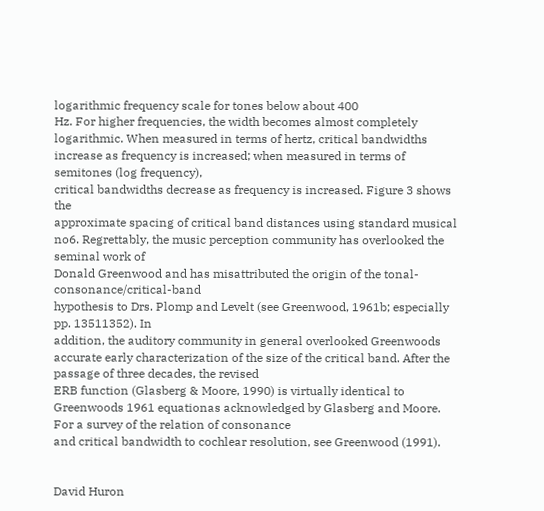logarithmic frequency scale for tones below about 400
Hz. For higher frequencies, the width becomes almost completely logarithmic. When measured in terms of hertz, critical bandwidths increase as frequency is increased; when measured in terms of semitones (log frequency),
critical bandwidths decrease as frequency is increased. Figure 3 shows the
approximate spacing of critical band distances using standard musical no6. Regrettably, the music perception community has overlooked the seminal work of
Donald Greenwood and has misattributed the origin of the tonal-consonance/critical-band
hypothesis to Drs. Plomp and Levelt (see Greenwood, 1961b; especially pp. 13511352). In
addition, the auditory community in general overlooked Greenwoods accurate early characterization of the size of the critical band. After the passage of three decades, the revised
ERB function (Glasberg & Moore, 1990) is virtually identical to Greenwoods 1961 equationas acknowledged by Glasberg and Moore. For a survey of the relation of consonance
and critical bandwidth to cochlear resolution, see Greenwood (1991).


David Huron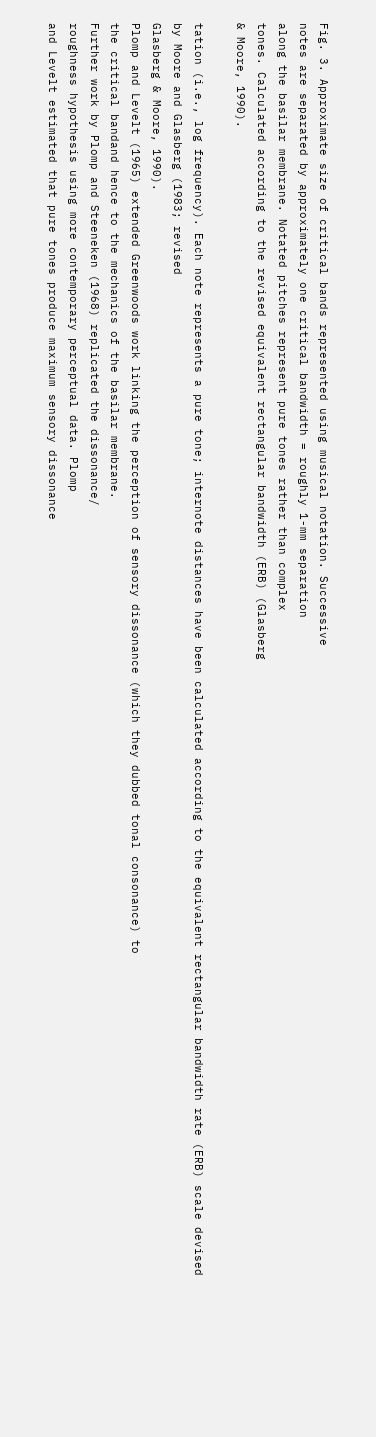Fig. 3. Approximate size of critical bands represented using musical notation. Successive
notes are separated by approximately one critical bandwidth = roughly 1-mm separation
along the basilar membrane. Notated pitches represent pure tones rather than complex
tones. Calculated according to the revised equivalent rectangular bandwidth (ERB) (Glasberg
& Moore, 1990).

tation (i.e., log frequency). Each note represents a pure tone; internote distances have been calculated according to the equivalent rectangular bandwidth rate (ERB) scale devised by Moore and Glasberg (1983; revised
Glasberg & Moore, 1990).
Plomp and Levelt (1965) extended Greenwoods work linking the perception of sensory dissonance (which they dubbed tonal consonance) to
the critical bandand hence to the mechanics of the basilar membrane.
Further work by Plomp and Steeneken (1968) replicated the dissonance/
roughness hypothesis using more contemporary perceptual data. Plomp
and Levelt estimated that pure tones produce maximum sensory dissonance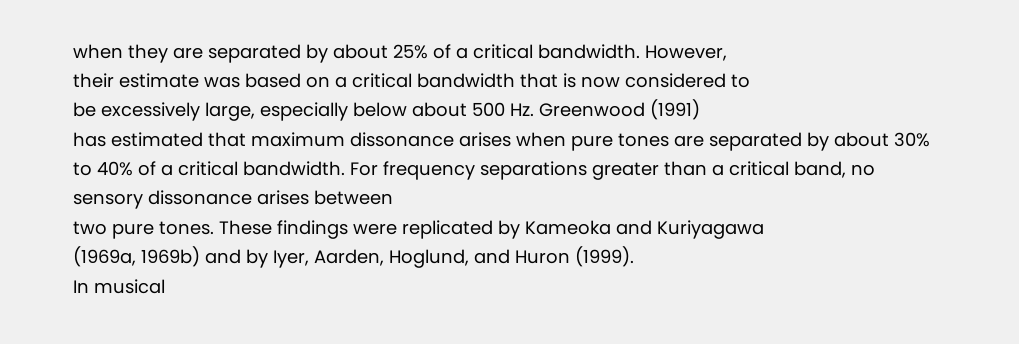when they are separated by about 25% of a critical bandwidth. However,
their estimate was based on a critical bandwidth that is now considered to
be excessively large, especially below about 500 Hz. Greenwood (1991)
has estimated that maximum dissonance arises when pure tones are separated by about 30% to 40% of a critical bandwidth. For frequency separations greater than a critical band, no sensory dissonance arises between
two pure tones. These findings were replicated by Kameoka and Kuriyagawa
(1969a, 1969b) and by Iyer, Aarden, Hoglund, and Huron (1999).
In musical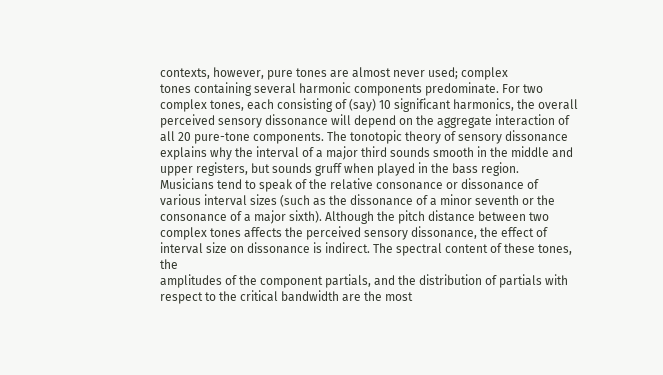contexts, however, pure tones are almost never used; complex
tones containing several harmonic components predominate. For two complex tones, each consisting of (say) 10 significant harmonics, the overall
perceived sensory dissonance will depend on the aggregate interaction of
all 20 pure-tone components. The tonotopic theory of sensory dissonance
explains why the interval of a major third sounds smooth in the middle and
upper registers, but sounds gruff when played in the bass region.
Musicians tend to speak of the relative consonance or dissonance of
various interval sizes (such as the dissonance of a minor seventh or the
consonance of a major sixth). Although the pitch distance between two
complex tones affects the perceived sensory dissonance, the effect of interval size on dissonance is indirect. The spectral content of these tones, the
amplitudes of the component partials, and the distribution of partials with
respect to the critical bandwidth are the most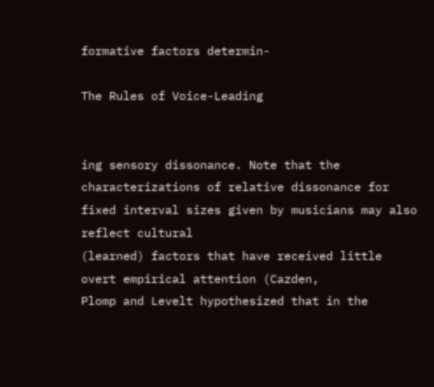formative factors determin-

The Rules of Voice-Leading


ing sensory dissonance. Note that the characterizations of relative dissonance for fixed interval sizes given by musicians may also reflect cultural
(learned) factors that have received little overt empirical attention (Cazden,
Plomp and Levelt hypothesized that in the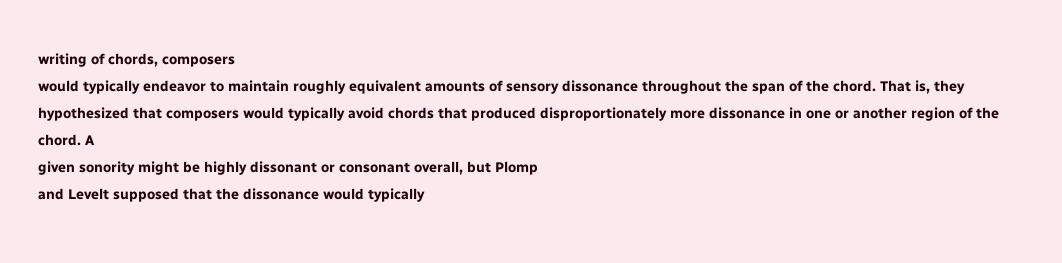writing of chords, composers
would typically endeavor to maintain roughly equivalent amounts of sensory dissonance throughout the span of the chord. That is, they hypothesized that composers would typically avoid chords that produced disproportionately more dissonance in one or another region of the chord. A
given sonority might be highly dissonant or consonant overall, but Plomp
and Levelt supposed that the dissonance would typically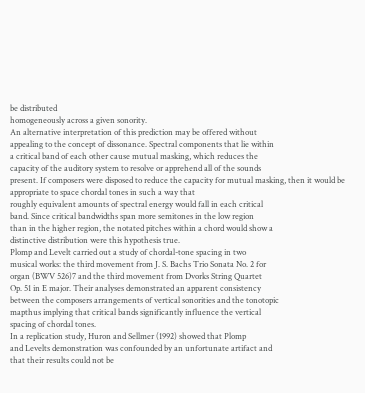be distributed
homogeneously across a given sonority.
An alternative interpretation of this prediction may be offered without
appealing to the concept of dissonance. Spectral components that lie within
a critical band of each other cause mutual masking, which reduces the
capacity of the auditory system to resolve or apprehend all of the sounds
present. If composers were disposed to reduce the capacity for mutual masking, then it would be appropriate to space chordal tones in such a way that
roughly equivalent amounts of spectral energy would fall in each critical
band. Since critical bandwidths span more semitones in the low region
than in the higher region, the notated pitches within a chord would show a
distinctive distribution were this hypothesis true.
Plomp and Levelt carried out a study of chordal-tone spacing in two
musical works: the third movement from J. S. Bachs Trio Sonata No. 2 for
organ (BWV 526)7 and the third movement from Dvorks String Quartet
Op. 51 in E major. Their analyses demonstrated an apparent consistency
between the composers arrangements of vertical sonorities and the tonotopic
mapthus implying that critical bands significantly influence the vertical
spacing of chordal tones.
In a replication study, Huron and Sellmer (1992) showed that Plomp
and Levelts demonstration was confounded by an unfortunate artifact and
that their results could not be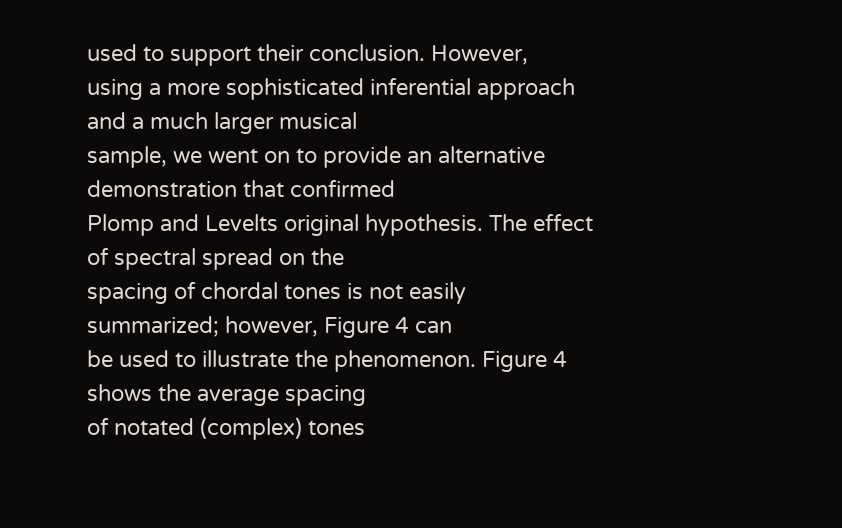used to support their conclusion. However,
using a more sophisticated inferential approach and a much larger musical
sample, we went on to provide an alternative demonstration that confirmed
Plomp and Levelts original hypothesis. The effect of spectral spread on the
spacing of chordal tones is not easily summarized; however, Figure 4 can
be used to illustrate the phenomenon. Figure 4 shows the average spacing
of notated (complex) tones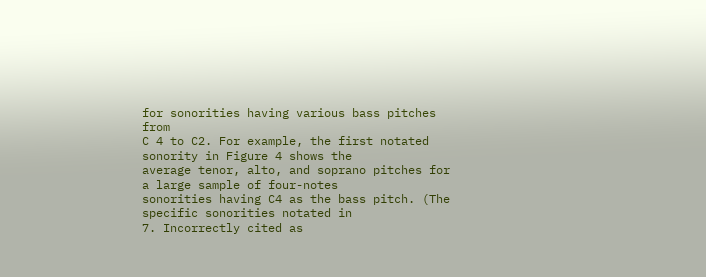for sonorities having various bass pitches from
C 4 to C2. For example, the first notated sonority in Figure 4 shows the
average tenor, alto, and soprano pitches for a large sample of four-notes
sonorities having C4 as the bass pitch. (The specific sonorities notated in
7. Incorrectly cited as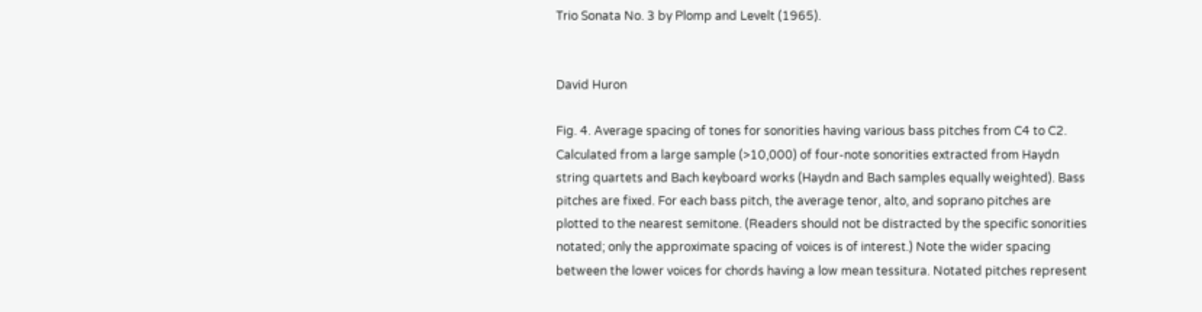Trio Sonata No. 3 by Plomp and Levelt (1965).


David Huron

Fig. 4. Average spacing of tones for sonorities having various bass pitches from C4 to C2.
Calculated from a large sample (>10,000) of four-note sonorities extracted from Haydn
string quartets and Bach keyboard works (Haydn and Bach samples equally weighted). Bass
pitches are fixed. For each bass pitch, the average tenor, alto, and soprano pitches are
plotted to the nearest semitone. (Readers should not be distracted by the specific sonorities
notated; only the approximate spacing of voices is of interest.) Note the wider spacing
between the lower voices for chords having a low mean tessitura. Notated pitches represent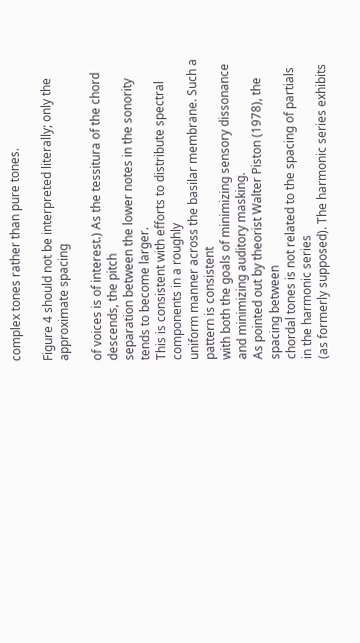complex tones rather than pure tones.

Figure 4 should not be interpreted literally; only the approximate spacing

of voices is of interest.) As the tessitura of the chord descends, the pitch
separation between the lower notes in the sonority tends to become larger.
This is consistent with efforts to distribute spectral components in a roughly
uniform manner across the basilar membrane. Such a pattern is consistent
with both the goals of minimizing sensory dissonance and minimizing auditory masking.
As pointed out by theorist Walter Piston (1978), the spacing between
chordal tones is not related to the spacing of partials in the harmonic series
(as formerly supposed). The harmonic series exhibits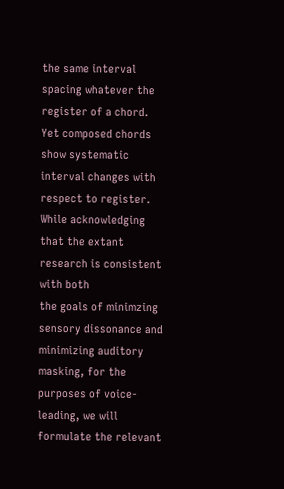the same interval spacing whatever the register of a chord. Yet composed chords show systematic
interval changes with respect to register.
While acknowledging that the extant research is consistent with both
the goals of minimzing sensory dissonance and minimizing auditory masking, for the purposes of voice-leading, we will formulate the relevant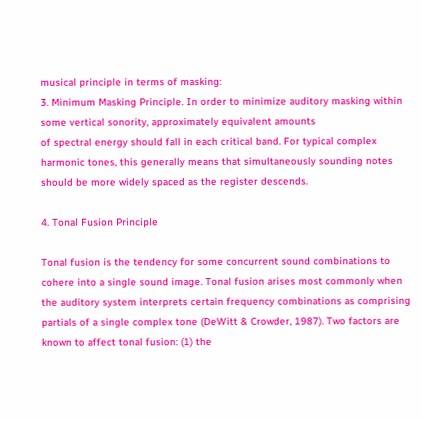musical principle in terms of masking:
3. Minimum Masking Principle. In order to minimize auditory masking within some vertical sonority, approximately equivalent amounts
of spectral energy should fall in each critical band. For typical complex
harmonic tones, this generally means that simultaneously sounding notes
should be more widely spaced as the register descends.

4. Tonal Fusion Principle

Tonal fusion is the tendency for some concurrent sound combinations to
cohere into a single sound image. Tonal fusion arises most commonly when
the auditory system interprets certain frequency combinations as comprising partials of a single complex tone (DeWitt & Crowder, 1987). Two factors are known to affect tonal fusion: (1) the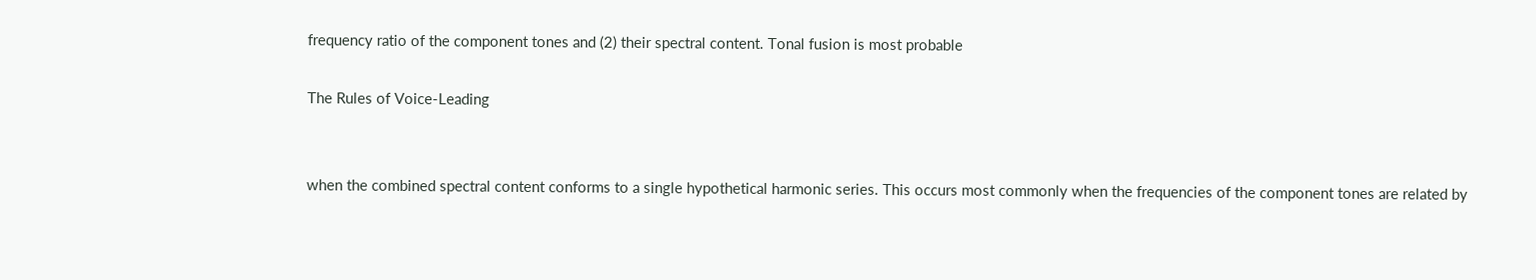frequency ratio of the component tones and (2) their spectral content. Tonal fusion is most probable

The Rules of Voice-Leading


when the combined spectral content conforms to a single hypothetical harmonic series. This occurs most commonly when the frequencies of the component tones are related by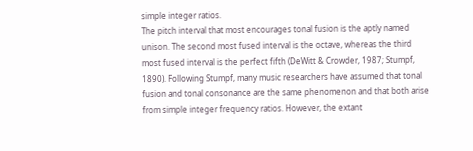simple integer ratios.
The pitch interval that most encourages tonal fusion is the aptly named
unison. The second most fused interval is the octave, whereas the third
most fused interval is the perfect fifth (DeWitt & Crowder, 1987; Stumpf,
1890). Following Stumpf, many music researchers have assumed that tonal
fusion and tonal consonance are the same phenomenon and that both arise
from simple integer frequency ratios. However, the extant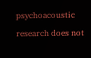psychoacoustic
research does not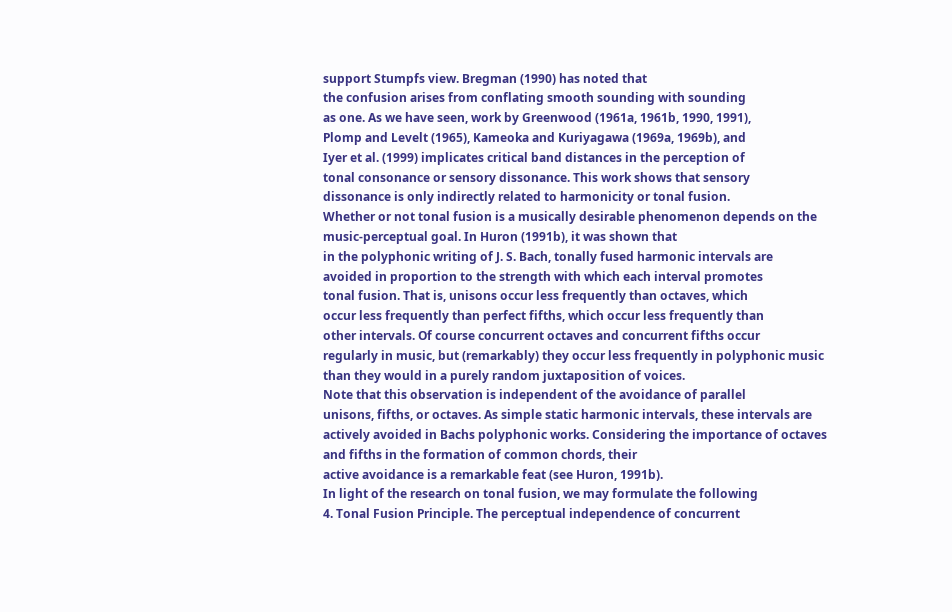support Stumpfs view. Bregman (1990) has noted that
the confusion arises from conflating smooth sounding with sounding
as one. As we have seen, work by Greenwood (1961a, 1961b, 1990, 1991),
Plomp and Levelt (1965), Kameoka and Kuriyagawa (1969a, 1969b), and
Iyer et al. (1999) implicates critical band distances in the perception of
tonal consonance or sensory dissonance. This work shows that sensory
dissonance is only indirectly related to harmonicity or tonal fusion.
Whether or not tonal fusion is a musically desirable phenomenon depends on the music-perceptual goal. In Huron (1991b), it was shown that
in the polyphonic writing of J. S. Bach, tonally fused harmonic intervals are
avoided in proportion to the strength with which each interval promotes
tonal fusion. That is, unisons occur less frequently than octaves, which
occur less frequently than perfect fifths, which occur less frequently than
other intervals. Of course concurrent octaves and concurrent fifths occur
regularly in music, but (remarkably) they occur less frequently in polyphonic music than they would in a purely random juxtaposition of voices.
Note that this observation is independent of the avoidance of parallel
unisons, fifths, or octaves. As simple static harmonic intervals, these intervals are actively avoided in Bachs polyphonic works. Considering the importance of octaves and fifths in the formation of common chords, their
active avoidance is a remarkable feat (see Huron, 1991b).
In light of the research on tonal fusion, we may formulate the following
4. Tonal Fusion Principle. The perceptual independence of concurrent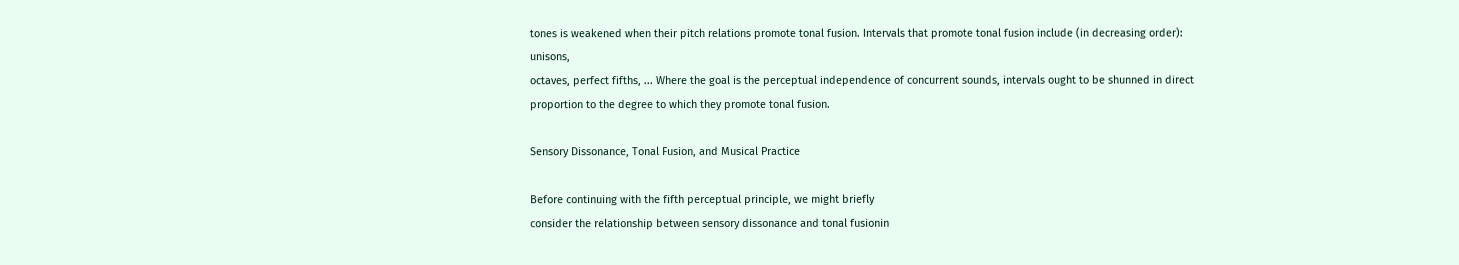tones is weakened when their pitch relations promote tonal fusion. Intervals that promote tonal fusion include (in decreasing order): unisons,
octaves, perfect fifths, ... Where the goal is the perceptual independence of concurrent sounds, intervals ought to be shunned in direct
proportion to the degree to which they promote tonal fusion.

Sensory Dissonance, Tonal Fusion, and Musical Practice

Before continuing with the fifth perceptual principle, we might briefly
consider the relationship between sensory dissonance and tonal fusionin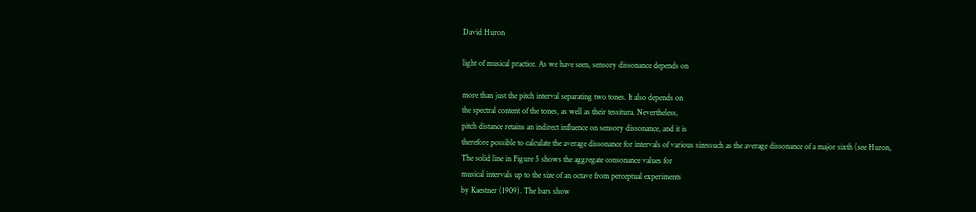David Huron

light of musical practice. As we have seen, sensory dissonance depends on

more than just the pitch interval separating two tones. It also depends on
the spectral content of the tones, as well as their tessitura. Nevertheless,
pitch distance retains an indirect influence on sensory dissonance, and it is
therefore possible to calculate the average dissonance for intervals of various sizessuch as the average dissonance of a major sixth (see Huron,
The solid line in Figure 5 shows the aggregate consonance values for
musical intervals up to the size of an octave from perceptual experiments
by Kaestner (1909). The bars show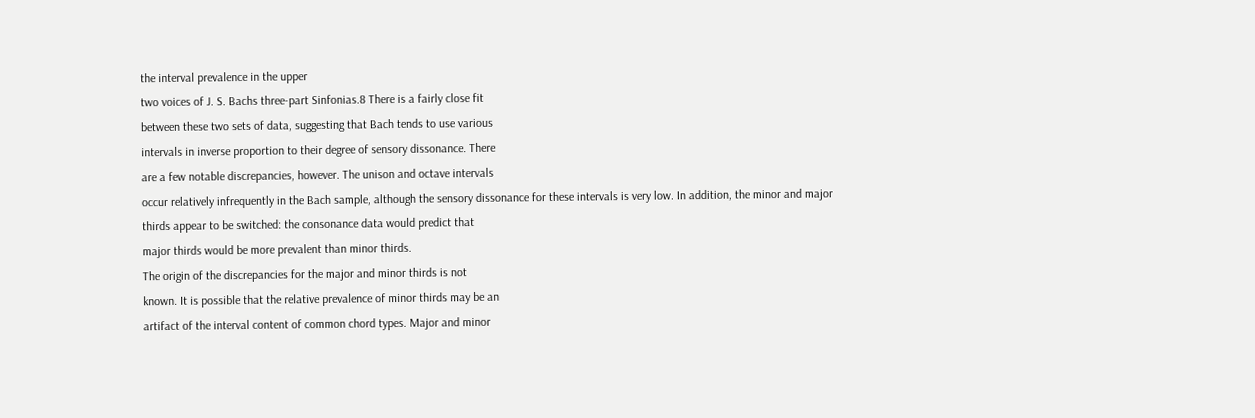the interval prevalence in the upper
two voices of J. S. Bachs three-part Sinfonias.8 There is a fairly close fit
between these two sets of data, suggesting that Bach tends to use various
intervals in inverse proportion to their degree of sensory dissonance. There
are a few notable discrepancies, however. The unison and octave intervals
occur relatively infrequently in the Bach sample, although the sensory dissonance for these intervals is very low. In addition, the minor and major
thirds appear to be switched: the consonance data would predict that
major thirds would be more prevalent than minor thirds.
The origin of the discrepancies for the major and minor thirds is not
known. It is possible that the relative prevalence of minor thirds may be an
artifact of the interval content of common chord types. Major and minor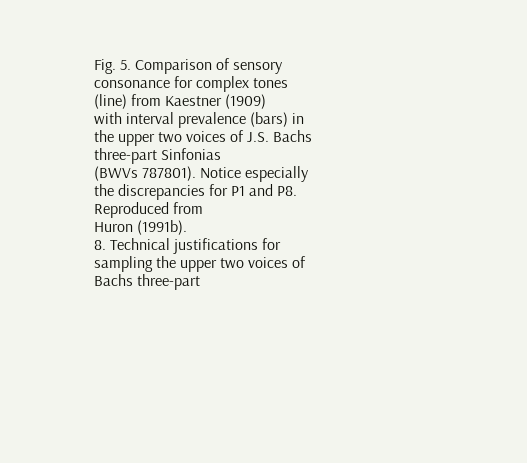Fig. 5. Comparison of sensory consonance for complex tones (line) from Kaestner (1909)
with interval prevalence (bars) in the upper two voices of J.S. Bachs three-part Sinfonias
(BWVs 787801). Notice especially the discrepancies for P1 and P8. Reproduced from
Huron (1991b).
8. Technical justifications for sampling the upper two voices of Bachs three-part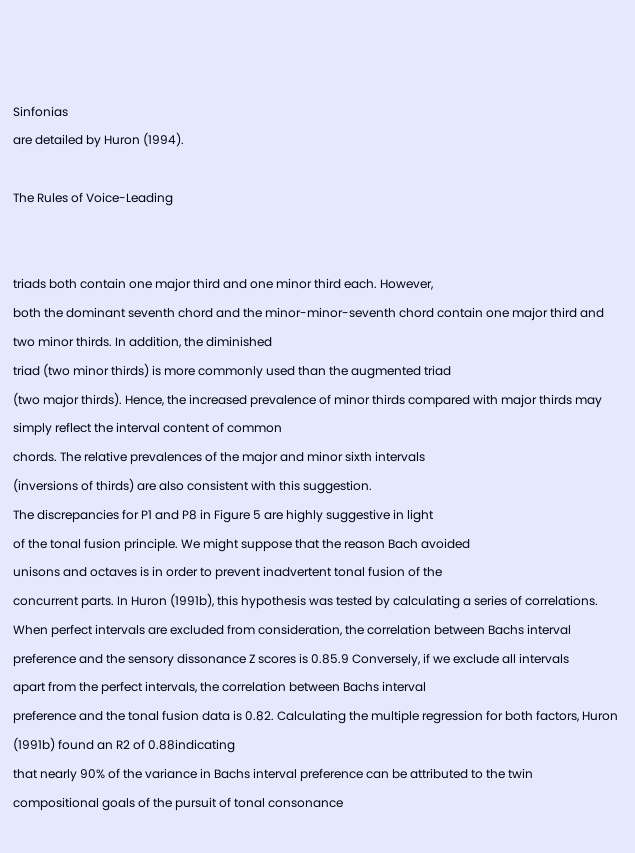Sinfonias
are detailed by Huron (1994).

The Rules of Voice-Leading


triads both contain one major third and one minor third each. However,
both the dominant seventh chord and the minor-minor-seventh chord contain one major third and two minor thirds. In addition, the diminished
triad (two minor thirds) is more commonly used than the augmented triad
(two major thirds). Hence, the increased prevalence of minor thirds compared with major thirds may simply reflect the interval content of common
chords. The relative prevalences of the major and minor sixth intervals
(inversions of thirds) are also consistent with this suggestion.
The discrepancies for P1 and P8 in Figure 5 are highly suggestive in light
of the tonal fusion principle. We might suppose that the reason Bach avoided
unisons and octaves is in order to prevent inadvertent tonal fusion of the
concurrent parts. In Huron (1991b), this hypothesis was tested by calculating a series of correlations. When perfect intervals are excluded from consideration, the correlation between Bachs interval preference and the sensory dissonance Z scores is 0.85.9 Conversely, if we exclude all intervals
apart from the perfect intervals, the correlation between Bachs interval
preference and the tonal fusion data is 0.82. Calculating the multiple regression for both factors, Huron (1991b) found an R2 of 0.88indicating
that nearly 90% of the variance in Bachs interval preference can be attributed to the twin compositional goals of the pursuit of tonal consonance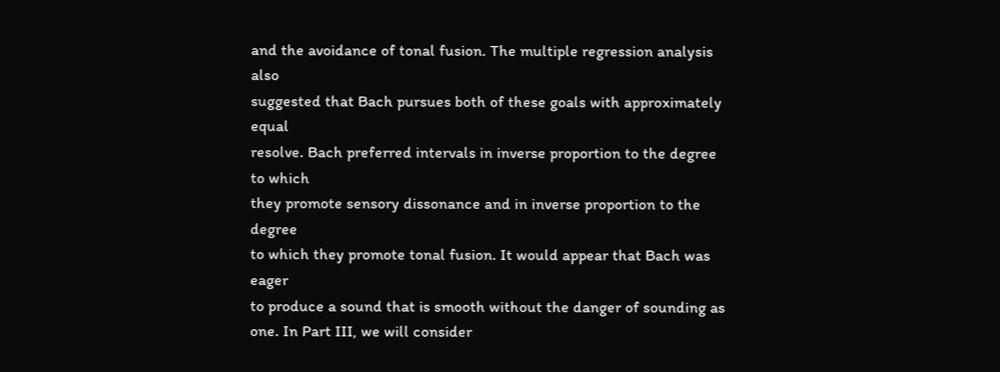and the avoidance of tonal fusion. The multiple regression analysis also
suggested that Bach pursues both of these goals with approximately equal
resolve. Bach preferred intervals in inverse proportion to the degree to which
they promote sensory dissonance and in inverse proportion to the degree
to which they promote tonal fusion. It would appear that Bach was eager
to produce a sound that is smooth without the danger of sounding as
one. In Part III, we will consider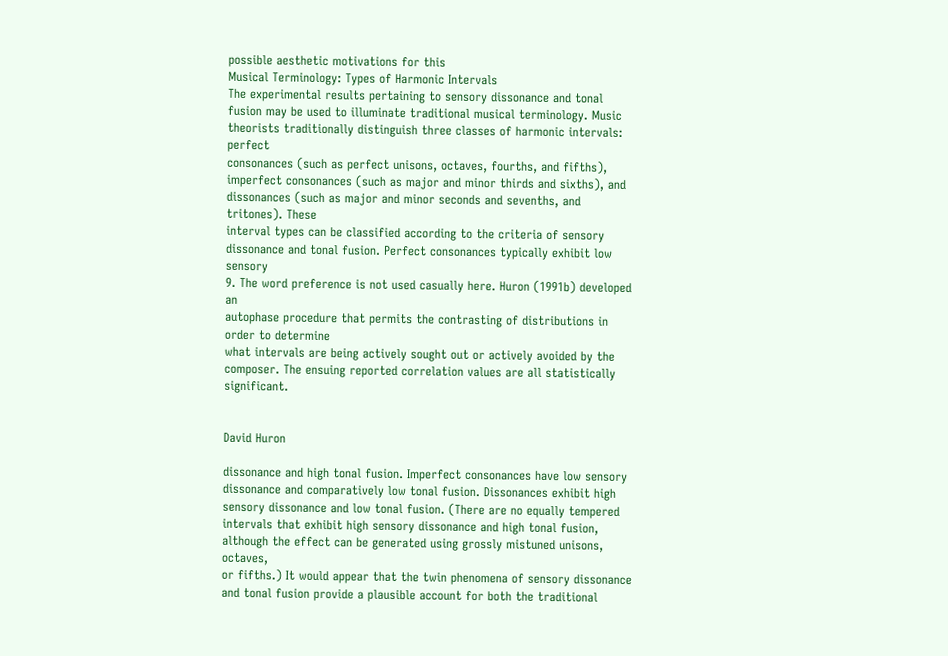possible aesthetic motivations for this
Musical Terminology: Types of Harmonic Intervals
The experimental results pertaining to sensory dissonance and tonal fusion may be used to illuminate traditional musical terminology. Music theorists traditionally distinguish three classes of harmonic intervals: perfect
consonances (such as perfect unisons, octaves, fourths, and fifths), imperfect consonances (such as major and minor thirds and sixths), and dissonances (such as major and minor seconds and sevenths, and tritones). These
interval types can be classified according to the criteria of sensory dissonance and tonal fusion. Perfect consonances typically exhibit low sensory
9. The word preference is not used casually here. Huron (1991b) developed an
autophase procedure that permits the contrasting of distributions in order to determine
what intervals are being actively sought out or actively avoided by the composer. The ensuing reported correlation values are all statistically significant.


David Huron

dissonance and high tonal fusion. Imperfect consonances have low sensory
dissonance and comparatively low tonal fusion. Dissonances exhibit high
sensory dissonance and low tonal fusion. (There are no equally tempered
intervals that exhibit high sensory dissonance and high tonal fusion, although the effect can be generated using grossly mistuned unisons, octaves,
or fifths.) It would appear that the twin phenomena of sensory dissonance
and tonal fusion provide a plausible account for both the traditional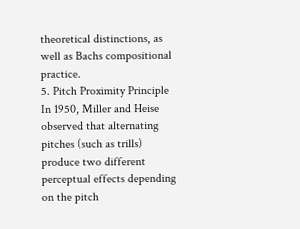theoretical distinctions, as well as Bachs compositional practice.
5. Pitch Proximity Principle
In 1950, Miller and Heise observed that alternating pitches (such as trills)
produce two different perceptual effects depending on the pitch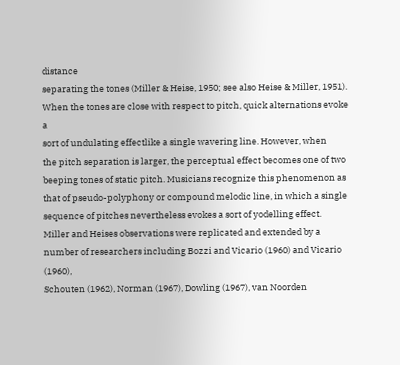distance
separating the tones (Miller & Heise, 1950; see also Heise & Miller, 1951).
When the tones are close with respect to pitch, quick alternations evoke a
sort of undulating effectlike a single wavering line. However, when
the pitch separation is larger, the perceptual effect becomes one of two
beeping tones of static pitch. Musicians recognize this phenomenon as
that of pseudo-polyphony or compound melodic line, in which a single
sequence of pitches nevertheless evokes a sort of yodelling effect.
Miller and Heises observations were replicated and extended by a number of researchers including Bozzi and Vicario (1960) and Vicario (1960),
Schouten (1962), Norman (1967), Dowling (1967), van Noorden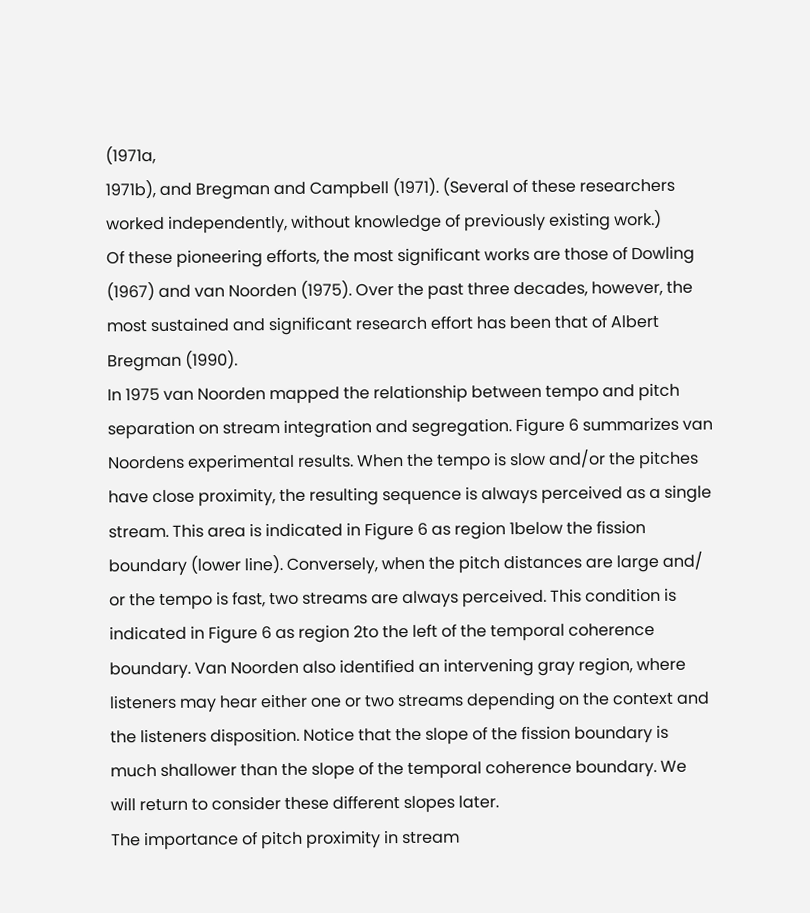(1971a,
1971b), and Bregman and Campbell (1971). (Several of these researchers
worked independently, without knowledge of previously existing work.)
Of these pioneering efforts, the most significant works are those of Dowling
(1967) and van Noorden (1975). Over the past three decades, however, the
most sustained and significant research effort has been that of Albert
Bregman (1990).
In 1975 van Noorden mapped the relationship between tempo and pitch
separation on stream integration and segregation. Figure 6 summarizes van
Noordens experimental results. When the tempo is slow and/or the pitches
have close proximity, the resulting sequence is always perceived as a single
stream. This area is indicated in Figure 6 as region 1below the fission
boundary (lower line). Conversely, when the pitch distances are large and/
or the tempo is fast, two streams are always perceived. This condition is
indicated in Figure 6 as region 2to the left of the temporal coherence
boundary. Van Noorden also identified an intervening gray region, where
listeners may hear either one or two streams depending on the context and
the listeners disposition. Notice that the slope of the fission boundary is
much shallower than the slope of the temporal coherence boundary. We
will return to consider these different slopes later.
The importance of pitch proximity in stream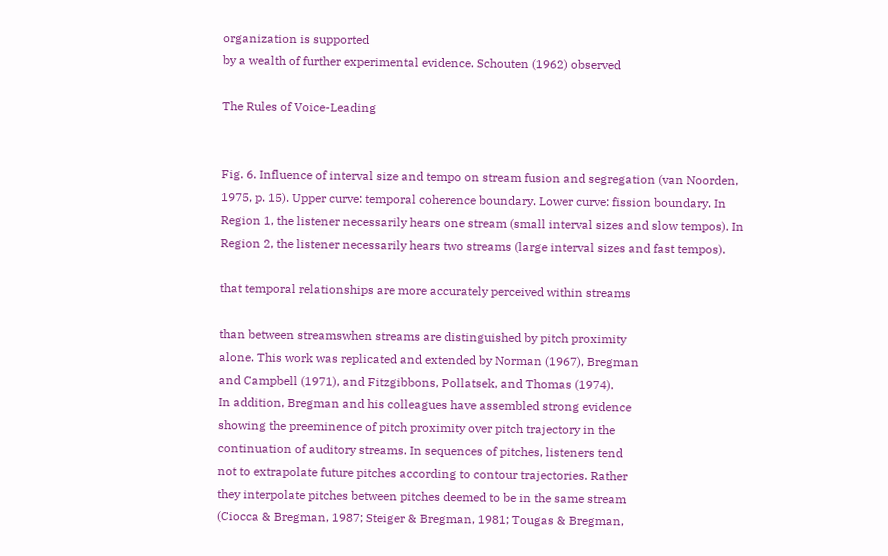organization is supported
by a wealth of further experimental evidence. Schouten (1962) observed

The Rules of Voice-Leading


Fig. 6. Influence of interval size and tempo on stream fusion and segregation (van Noorden,
1975, p. 15). Upper curve: temporal coherence boundary. Lower curve: fission boundary. In
Region 1, the listener necessarily hears one stream (small interval sizes and slow tempos). In
Region 2, the listener necessarily hears two streams (large interval sizes and fast tempos).

that temporal relationships are more accurately perceived within streams

than between streamswhen streams are distinguished by pitch proximity
alone. This work was replicated and extended by Norman (1967), Bregman
and Campbell (1971), and Fitzgibbons, Pollatsek, and Thomas (1974).
In addition, Bregman and his colleagues have assembled strong evidence
showing the preeminence of pitch proximity over pitch trajectory in the
continuation of auditory streams. In sequences of pitches, listeners tend
not to extrapolate future pitches according to contour trajectories. Rather
they interpolate pitches between pitches deemed to be in the same stream
(Ciocca & Bregman, 1987; Steiger & Bregman, 1981; Tougas & Bregman,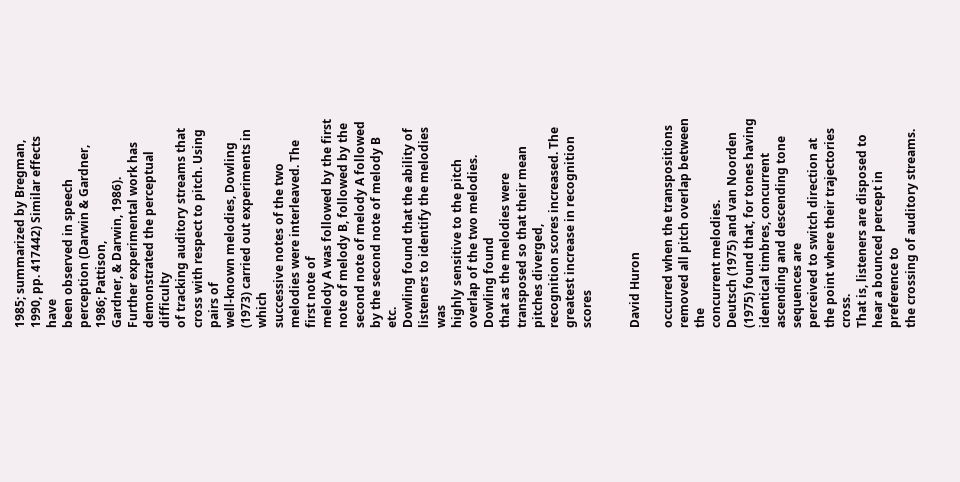1985; summarized by Bregman, 1990, pp. 417442) Similar effects have
been observed in speech perception (Darwin & Gardner, 1986; Pattison,
Gardner, & Darwin, 1986).
Further experimental work has demonstrated the perceptual difficulty
of tracking auditory streams that cross with respect to pitch. Using pairs of
well-known melodies, Dowling (1973) carried out experiments in which
successive notes of the two melodies were interleaved. The first note of
melody A was followed by the first note of melody B, followed by the
second note of melody A followed by the second note of melody B etc.
Dowling found that the ability of listeners to identify the melodies was
highly sensitive to the pitch overlap of the two melodies. Dowling found
that as the melodies were transposed so that their mean pitches diverged,
recognition scores increased. The greatest increase in recognition scores


David Huron

occurred when the transpositions removed all pitch overlap between the
concurrent melodies.
Deutsch (1975) and van Noorden (1975) found that, for tones having
identical timbres, concurrent ascending and descending tone sequences are
perceived to switch direction at the point where their trajectories cross.
That is, listeners are disposed to hear a bounced percept in preference to
the crossing of auditory streams.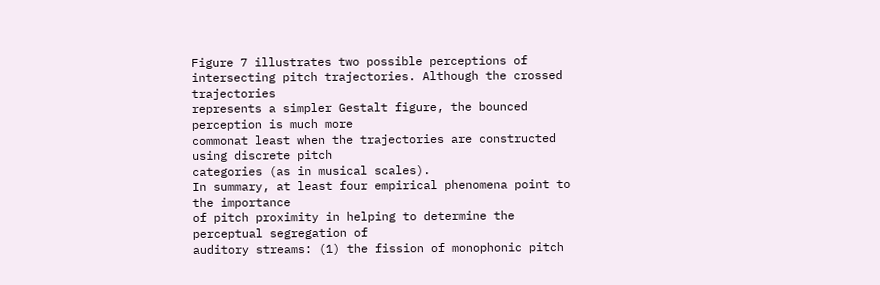Figure 7 illustrates two possible perceptions of intersecting pitch trajectories. Although the crossed trajectories
represents a simpler Gestalt figure, the bounced perception is much more
commonat least when the trajectories are constructed using discrete pitch
categories (as in musical scales).
In summary, at least four empirical phenomena point to the importance
of pitch proximity in helping to determine the perceptual segregation of
auditory streams: (1) the fission of monophonic pitch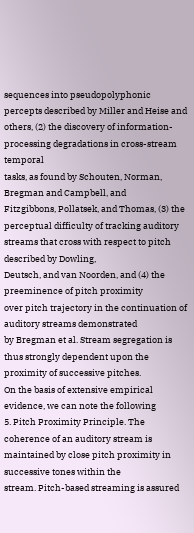sequences into pseudopolyphonic percepts described by Miller and Heise and others, (2) the discovery of information-processing degradations in cross-stream temporal
tasks, as found by Schouten, Norman, Bregman and Campbell, and
Fitzgibbons, Pollatsek, and Thomas, (3) the perceptual difficulty of tracking auditory streams that cross with respect to pitch described by Dowling,
Deutsch, and van Noorden, and (4) the preeminence of pitch proximity
over pitch trajectory in the continuation of auditory streams demonstrated
by Bregman et al. Stream segregation is thus strongly dependent upon the
proximity of successive pitches.
On the basis of extensive empirical evidence, we can note the following
5. Pitch Proximity Principle. The coherence of an auditory stream is
maintained by close pitch proximity in successive tones within the
stream. Pitch-based streaming is assured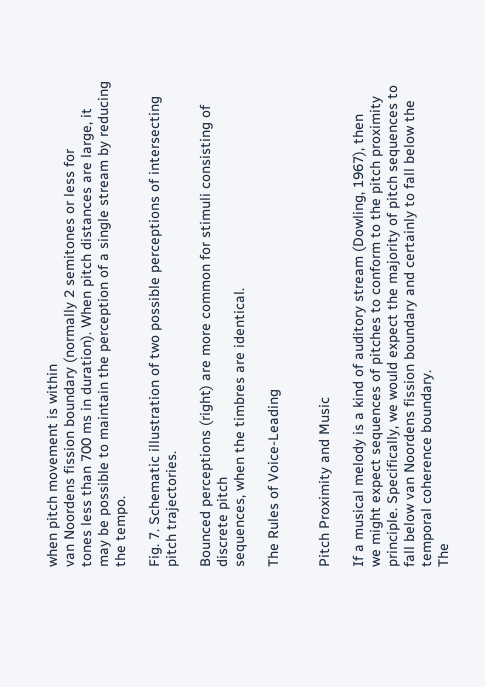when pitch movement is within
van Noordens fission boundary (normally 2 semitones or less for
tones less than 700 ms in duration). When pitch distances are large, it
may be possible to maintain the perception of a single stream by reducing the tempo.

Fig. 7. Schematic illustration of two possible perceptions of intersecting pitch trajectories.

Bounced perceptions (right) are more common for stimuli consisting of discrete pitch
sequences, when the timbres are identical.

The Rules of Voice-Leading


Pitch Proximity and Music

If a musical melody is a kind of auditory stream (Dowling, 1967), then
we might expect sequences of pitches to conform to the pitch proximity
principle. Specifically, we would expect the majority of pitch sequences to
fall below van Noordens fission boundary and certainly to fall below the
temporal coherence boundary.
The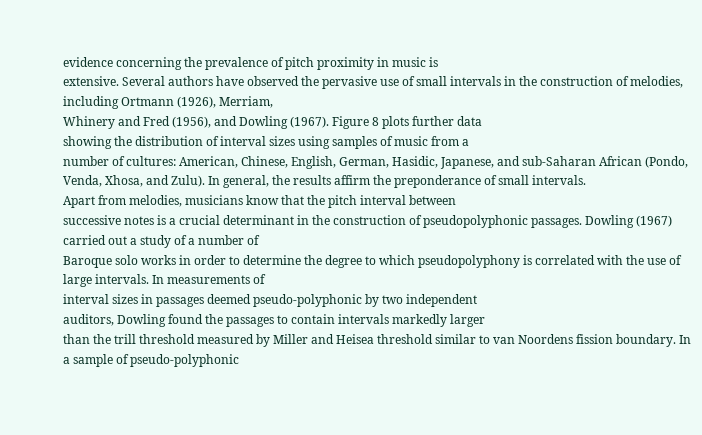evidence concerning the prevalence of pitch proximity in music is
extensive. Several authors have observed the pervasive use of small intervals in the construction of melodies, including Ortmann (1926), Merriam,
Whinery and Fred (1956), and Dowling (1967). Figure 8 plots further data
showing the distribution of interval sizes using samples of music from a
number of cultures: American, Chinese, English, German, Hasidic, Japanese, and sub-Saharan African (Pondo, Venda, Xhosa, and Zulu). In general, the results affirm the preponderance of small intervals.
Apart from melodies, musicians know that the pitch interval between
successive notes is a crucial determinant in the construction of pseudopolyphonic passages. Dowling (1967) carried out a study of a number of
Baroque solo works in order to determine the degree to which pseudopolyphony is correlated with the use of large intervals. In measurements of
interval sizes in passages deemed pseudo-polyphonic by two independent
auditors, Dowling found the passages to contain intervals markedly larger
than the trill threshold measured by Miller and Heisea threshold similar to van Noordens fission boundary. In a sample of pseudo-polyphonic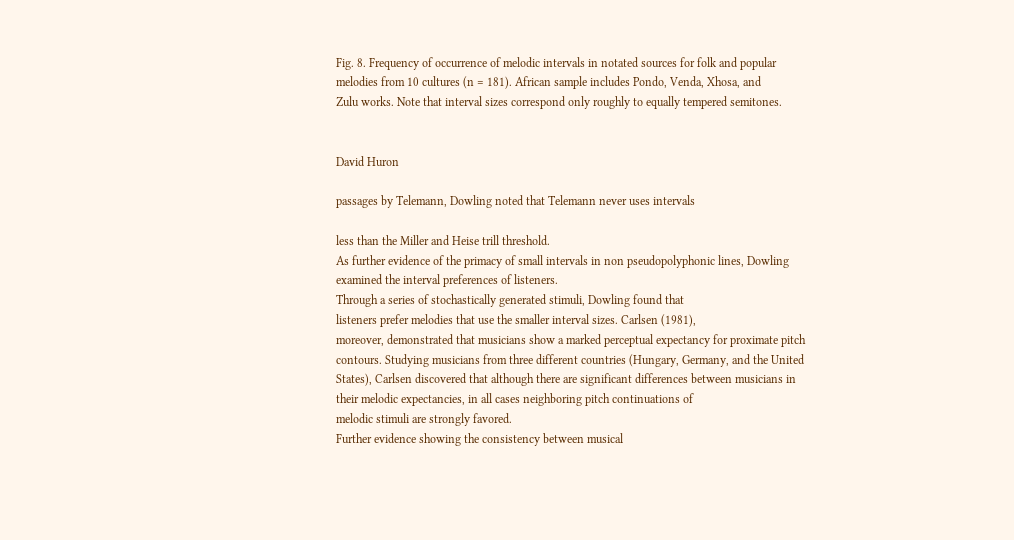Fig. 8. Frequency of occurrence of melodic intervals in notated sources for folk and popular
melodies from 10 cultures (n = 181). African sample includes Pondo, Venda, Xhosa, and
Zulu works. Note that interval sizes correspond only roughly to equally tempered semitones.


David Huron

passages by Telemann, Dowling noted that Telemann never uses intervals

less than the Miller and Heise trill threshold.
As further evidence of the primacy of small intervals in non pseudopolyphonic lines, Dowling examined the interval preferences of listeners.
Through a series of stochastically generated stimuli, Dowling found that
listeners prefer melodies that use the smaller interval sizes. Carlsen (1981),
moreover, demonstrated that musicians show a marked perceptual expectancy for proximate pitch contours. Studying musicians from three different countries (Hungary, Germany, and the United States), Carlsen discovered that although there are significant differences between musicians in
their melodic expectancies, in all cases neighboring pitch continuations of
melodic stimuli are strongly favored.
Further evidence showing the consistency between musical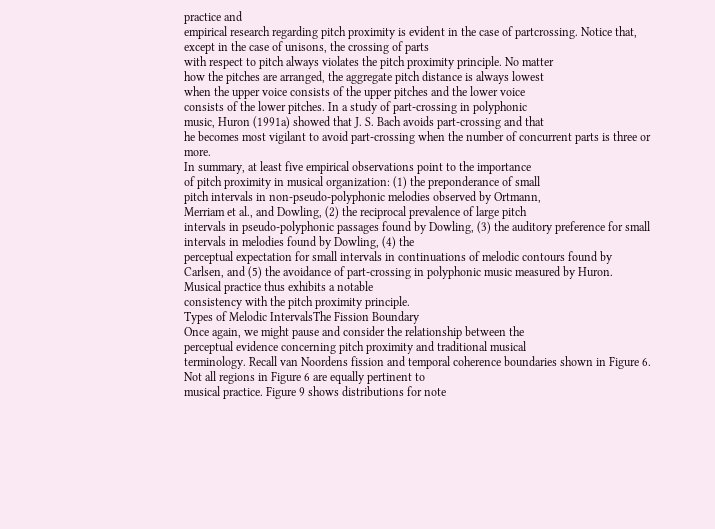practice and
empirical research regarding pitch proximity is evident in the case of partcrossing. Notice that, except in the case of unisons, the crossing of parts
with respect to pitch always violates the pitch proximity principle. No matter
how the pitches are arranged, the aggregate pitch distance is always lowest
when the upper voice consists of the upper pitches and the lower voice
consists of the lower pitches. In a study of part-crossing in polyphonic
music, Huron (1991a) showed that J. S. Bach avoids part-crossing and that
he becomes most vigilant to avoid part-crossing when the number of concurrent parts is three or more.
In summary, at least five empirical observations point to the importance
of pitch proximity in musical organization: (1) the preponderance of small
pitch intervals in non-pseudo-polyphonic melodies observed by Ortmann,
Merriam et al., and Dowling, (2) the reciprocal prevalence of large pitch
intervals in pseudo-polyphonic passages found by Dowling, (3) the auditory preference for small intervals in melodies found by Dowling, (4) the
perceptual expectation for small intervals in continuations of melodic contours found by Carlsen, and (5) the avoidance of part-crossing in polyphonic music measured by Huron. Musical practice thus exhibits a notable
consistency with the pitch proximity principle.
Types of Melodic IntervalsThe Fission Boundary
Once again, we might pause and consider the relationship between the
perceptual evidence concerning pitch proximity and traditional musical
terminology. Recall van Noordens fission and temporal coherence boundaries shown in Figure 6. Not all regions in Figure 6 are equally pertinent to
musical practice. Figure 9 shows distributions for note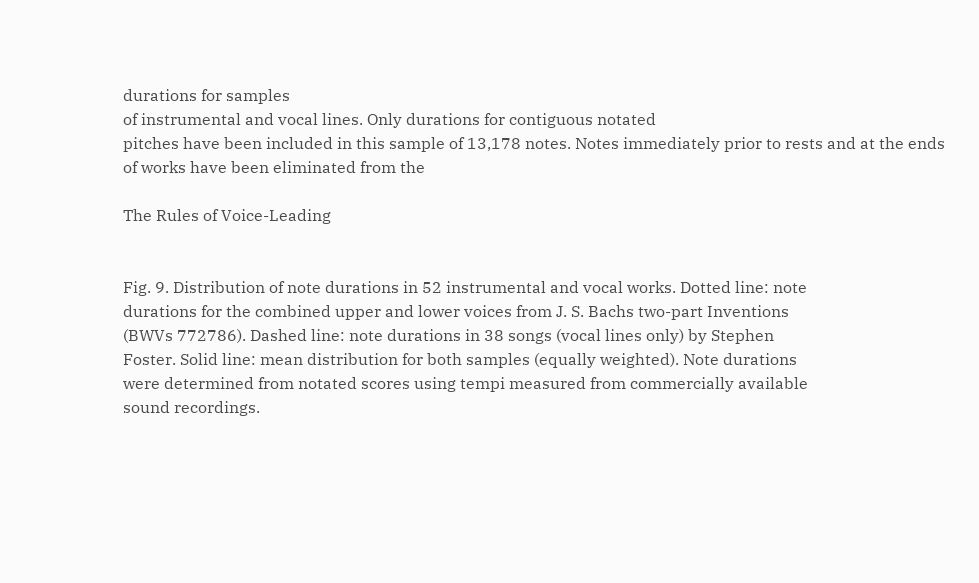durations for samples
of instrumental and vocal lines. Only durations for contiguous notated
pitches have been included in this sample of 13,178 notes. Notes immediately prior to rests and at the ends of works have been eliminated from the

The Rules of Voice-Leading


Fig. 9. Distribution of note durations in 52 instrumental and vocal works. Dotted line: note
durations for the combined upper and lower voices from J. S. Bachs two-part Inventions
(BWVs 772786). Dashed line: note durations in 38 songs (vocal lines only) by Stephen
Foster. Solid line: mean distribution for both samples (equally weighted). Note durations
were determined from notated scores using tempi measured from commercially available
sound recordings.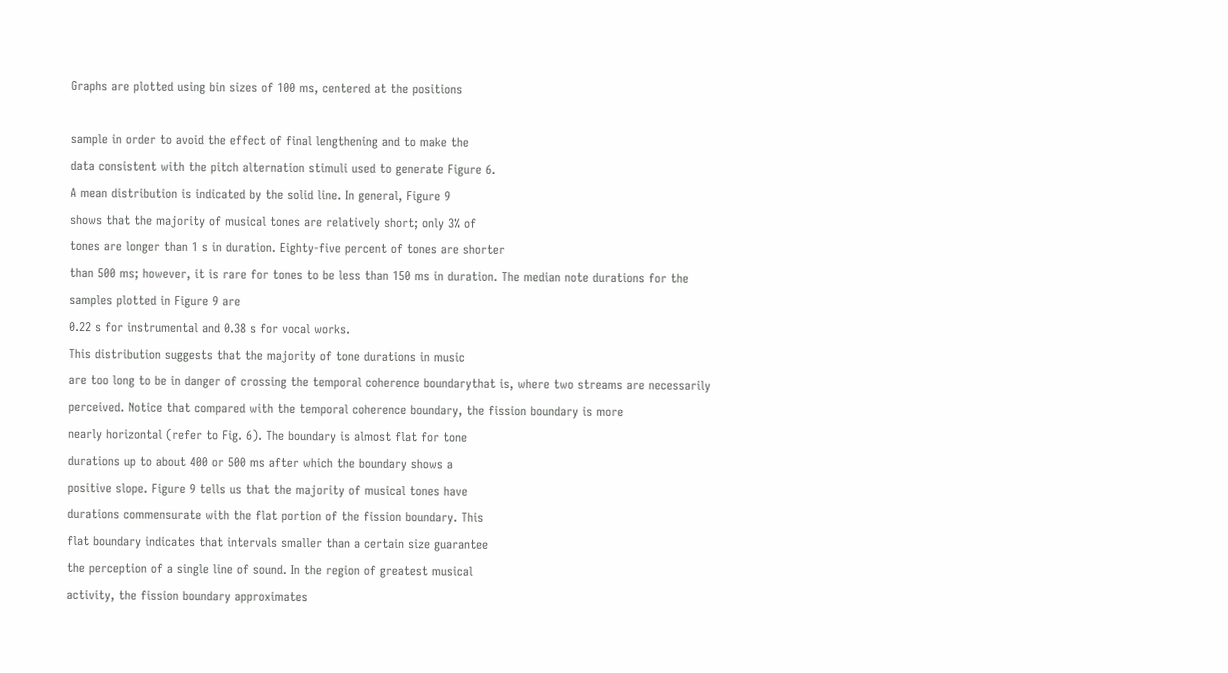Graphs are plotted using bin sizes of 100 ms, centered at the positions

sample in order to avoid the effect of final lengthening and to make the
data consistent with the pitch alternation stimuli used to generate Figure 6.
A mean distribution is indicated by the solid line. In general, Figure 9
shows that the majority of musical tones are relatively short; only 3% of
tones are longer than 1 s in duration. Eighty-five percent of tones are shorter
than 500 ms; however, it is rare for tones to be less than 150 ms in duration. The median note durations for the samples plotted in Figure 9 are
0.22 s for instrumental and 0.38 s for vocal works.
This distribution suggests that the majority of tone durations in music
are too long to be in danger of crossing the temporal coherence boundarythat is, where two streams are necessarily perceived. Notice that compared with the temporal coherence boundary, the fission boundary is more
nearly horizontal (refer to Fig. 6). The boundary is almost flat for tone
durations up to about 400 or 500 ms after which the boundary shows a
positive slope. Figure 9 tells us that the majority of musical tones have
durations commensurate with the flat portion of the fission boundary. This
flat boundary indicates that intervals smaller than a certain size guarantee
the perception of a single line of sound. In the region of greatest musical
activity, the fission boundary approximates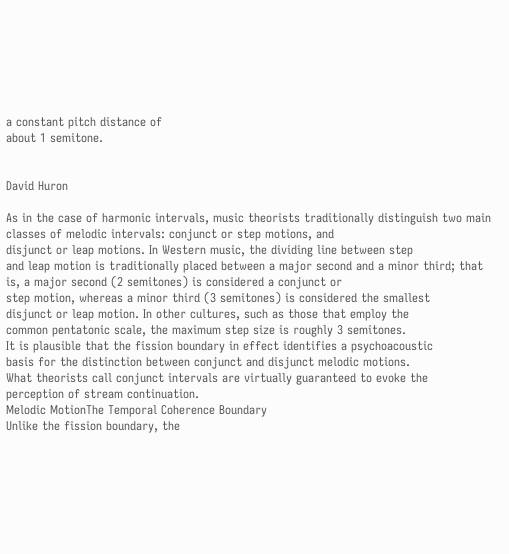a constant pitch distance of
about 1 semitone.


David Huron

As in the case of harmonic intervals, music theorists traditionally distinguish two main classes of melodic intervals: conjunct or step motions, and
disjunct or leap motions. In Western music, the dividing line between step
and leap motion is traditionally placed between a major second and a minor third; that is, a major second (2 semitones) is considered a conjunct or
step motion, whereas a minor third (3 semitones) is considered the smallest
disjunct or leap motion. In other cultures, such as those that employ the
common pentatonic scale, the maximum step size is roughly 3 semitones.
It is plausible that the fission boundary in effect identifies a psychoacoustic
basis for the distinction between conjunct and disjunct melodic motions.
What theorists call conjunct intervals are virtually guaranteed to evoke the
perception of stream continuation.
Melodic MotionThe Temporal Coherence Boundary
Unlike the fission boundary, the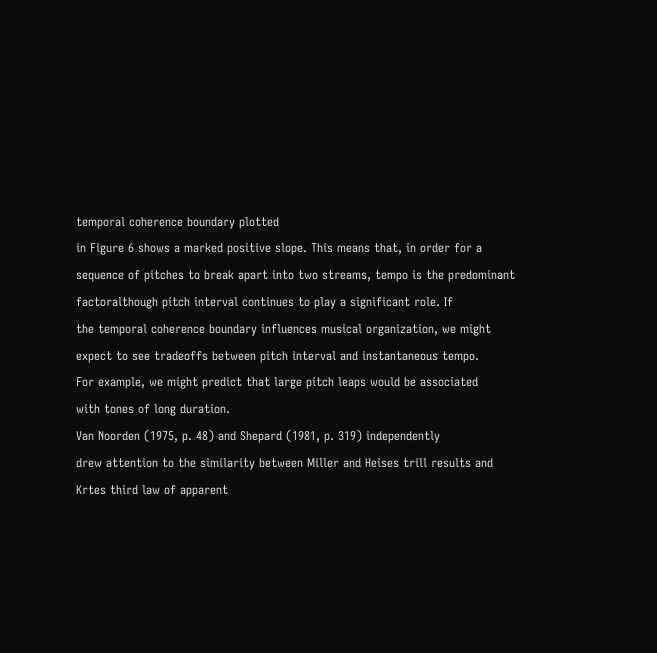temporal coherence boundary plotted
in Figure 6 shows a marked positive slope. This means that, in order for a
sequence of pitches to break apart into two streams, tempo is the predominant factoralthough pitch interval continues to play a significant role. If
the temporal coherence boundary influences musical organization, we might
expect to see tradeoffs between pitch interval and instantaneous tempo.
For example, we might predict that large pitch leaps would be associated
with tones of long duration.
Van Noorden (1975, p. 48) and Shepard (1981, p. 319) independently
drew attention to the similarity between Miller and Heises trill results and
Krtes third law of apparent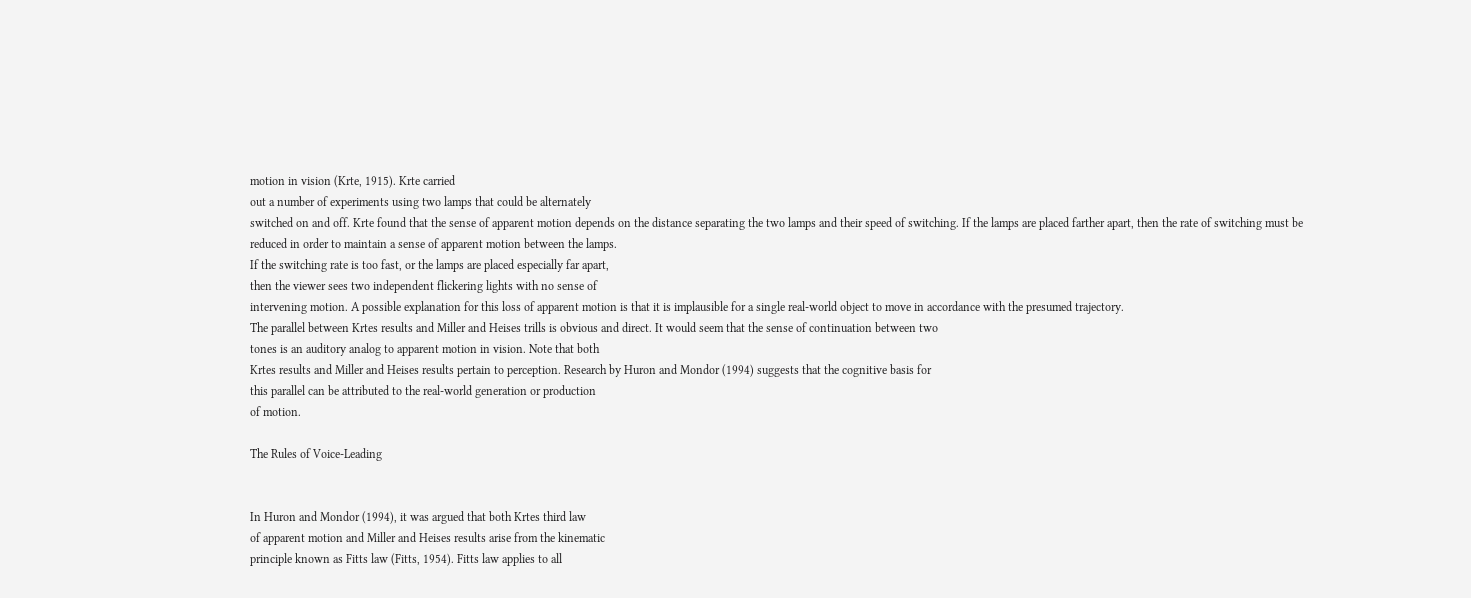motion in vision (Krte, 1915). Krte carried
out a number of experiments using two lamps that could be alternately
switched on and off. Krte found that the sense of apparent motion depends on the distance separating the two lamps and their speed of switching. If the lamps are placed farther apart, then the rate of switching must be
reduced in order to maintain a sense of apparent motion between the lamps.
If the switching rate is too fast, or the lamps are placed especially far apart,
then the viewer sees two independent flickering lights with no sense of
intervening motion. A possible explanation for this loss of apparent motion is that it is implausible for a single real-world object to move in accordance with the presumed trajectory.
The parallel between Krtes results and Miller and Heises trills is obvious and direct. It would seem that the sense of continuation between two
tones is an auditory analog to apparent motion in vision. Note that both
Krtes results and Miller and Heises results pertain to perception. Research by Huron and Mondor (1994) suggests that the cognitive basis for
this parallel can be attributed to the real-world generation or production
of motion.

The Rules of Voice-Leading


In Huron and Mondor (1994), it was argued that both Krtes third law
of apparent motion and Miller and Heises results arise from the kinematic
principle known as Fitts law (Fitts, 1954). Fitts law applies to all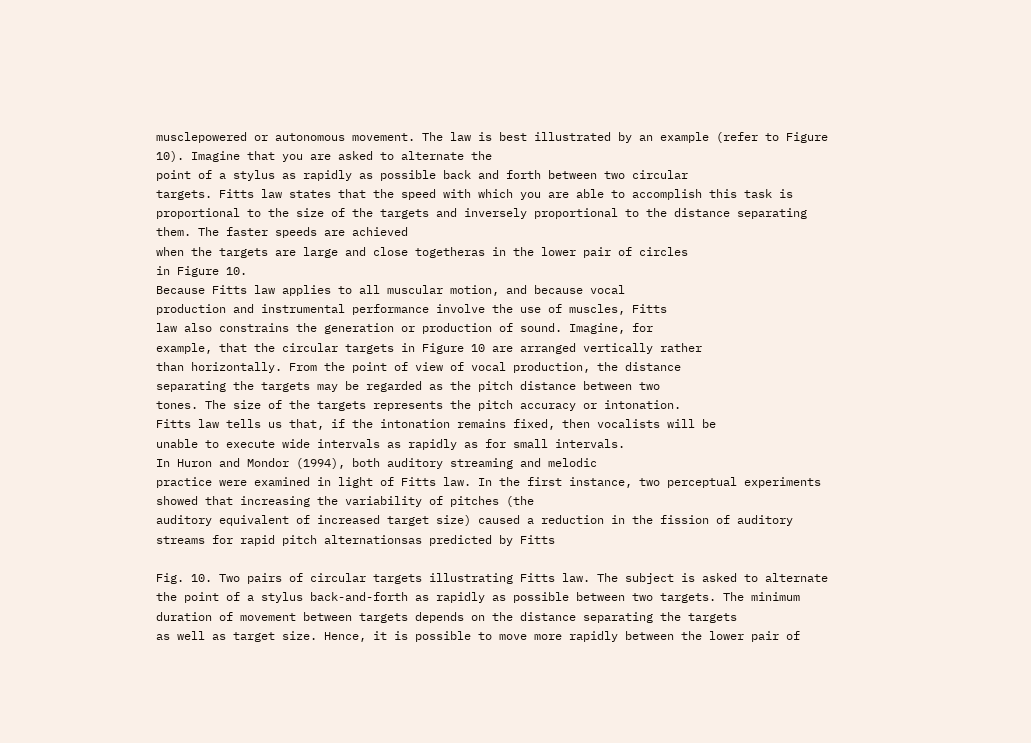musclepowered or autonomous movement. The law is best illustrated by an example (refer to Figure 10). Imagine that you are asked to alternate the
point of a stylus as rapidly as possible back and forth between two circular
targets. Fitts law states that the speed with which you are able to accomplish this task is proportional to the size of the targets and inversely proportional to the distance separating them. The faster speeds are achieved
when the targets are large and close togetheras in the lower pair of circles
in Figure 10.
Because Fitts law applies to all muscular motion, and because vocal
production and instrumental performance involve the use of muscles, Fitts
law also constrains the generation or production of sound. Imagine, for
example, that the circular targets in Figure 10 are arranged vertically rather
than horizontally. From the point of view of vocal production, the distance
separating the targets may be regarded as the pitch distance between two
tones. The size of the targets represents the pitch accuracy or intonation.
Fitts law tells us that, if the intonation remains fixed, then vocalists will be
unable to execute wide intervals as rapidly as for small intervals.
In Huron and Mondor (1994), both auditory streaming and melodic
practice were examined in light of Fitts law. In the first instance, two perceptual experiments showed that increasing the variability of pitches (the
auditory equivalent of increased target size) caused a reduction in the fission of auditory streams for rapid pitch alternationsas predicted by Fitts

Fig. 10. Two pairs of circular targets illustrating Fitts law. The subject is asked to alternate
the point of a stylus back-and-forth as rapidly as possible between two targets. The minimum duration of movement between targets depends on the distance separating the targets
as well as target size. Hence, it is possible to move more rapidly between the lower pair of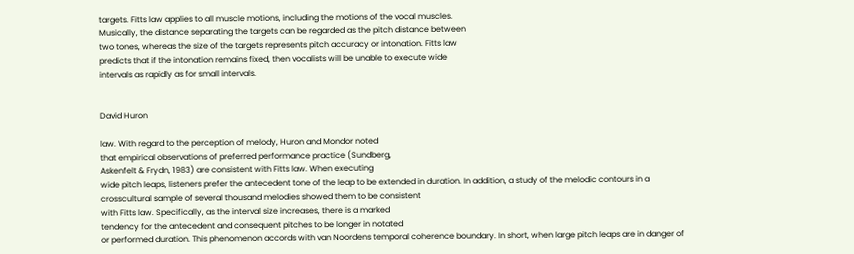targets. Fitts law applies to all muscle motions, including the motions of the vocal muscles.
Musically, the distance separating the targets can be regarded as the pitch distance between
two tones, whereas the size of the targets represents pitch accuracy or intonation. Fitts law
predicts that if the intonation remains fixed, then vocalists will be unable to execute wide
intervals as rapidly as for small intervals.


David Huron

law. With regard to the perception of melody, Huron and Mondor noted
that empirical observations of preferred performance practice (Sundberg,
Askenfelt & Frydn, 1983) are consistent with Fitts law. When executing
wide pitch leaps, listeners prefer the antecedent tone of the leap to be extended in duration. In addition, a study of the melodic contours in a crosscultural sample of several thousand melodies showed them to be consistent
with Fitts law. Specifically, as the interval size increases, there is a marked
tendency for the antecedent and consequent pitches to be longer in notated
or performed duration. This phenomenon accords with van Noordens temporal coherence boundary. In short, when large pitch leaps are in danger of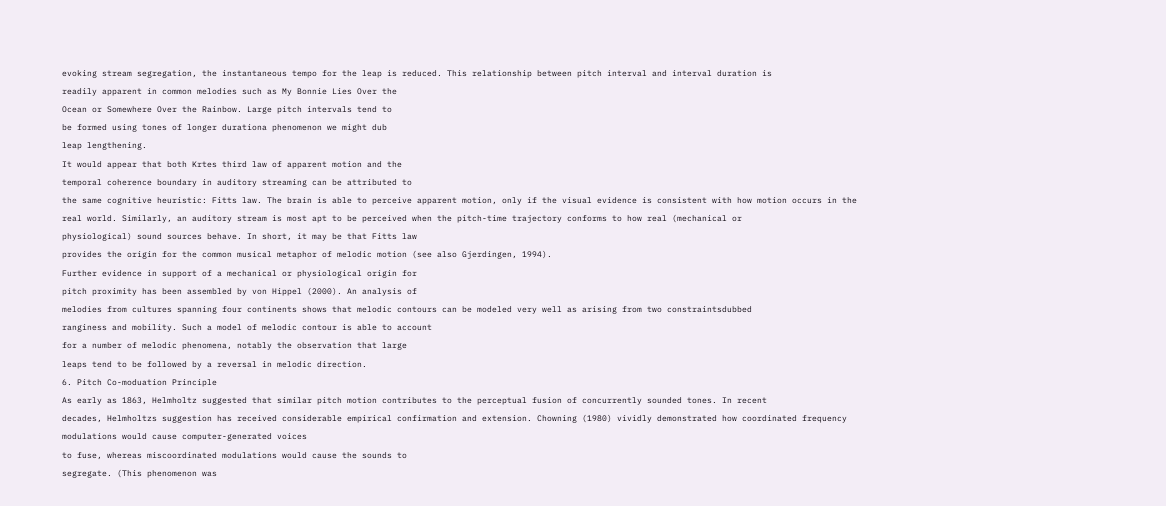evoking stream segregation, the instantaneous tempo for the leap is reduced. This relationship between pitch interval and interval duration is
readily apparent in common melodies such as My Bonnie Lies Over the
Ocean or Somewhere Over the Rainbow. Large pitch intervals tend to
be formed using tones of longer durationa phenomenon we might dub
leap lengthening.
It would appear that both Krtes third law of apparent motion and the
temporal coherence boundary in auditory streaming can be attributed to
the same cognitive heuristic: Fitts law. The brain is able to perceive apparent motion, only if the visual evidence is consistent with how motion occurs in the real world. Similarly, an auditory stream is most apt to be perceived when the pitch-time trajectory conforms to how real (mechanical or
physiological) sound sources behave. In short, it may be that Fitts law
provides the origin for the common musical metaphor of melodic motion (see also Gjerdingen, 1994).
Further evidence in support of a mechanical or physiological origin for
pitch proximity has been assembled by von Hippel (2000). An analysis of
melodies from cultures spanning four continents shows that melodic contours can be modeled very well as arising from two constraintsdubbed
ranginess and mobility. Such a model of melodic contour is able to account
for a number of melodic phenomena, notably the observation that large
leaps tend to be followed by a reversal in melodic direction.
6. Pitch Co-moduation Principle
As early as 1863, Helmholtz suggested that similar pitch motion contributes to the perceptual fusion of concurrently sounded tones. In recent
decades, Helmholtzs suggestion has received considerable empirical confirmation and extension. Chowning (1980) vividly demonstrated how coordinated frequency modulations would cause computer-generated voices
to fuse, whereas miscoordinated modulations would cause the sounds to
segregate. (This phenomenon was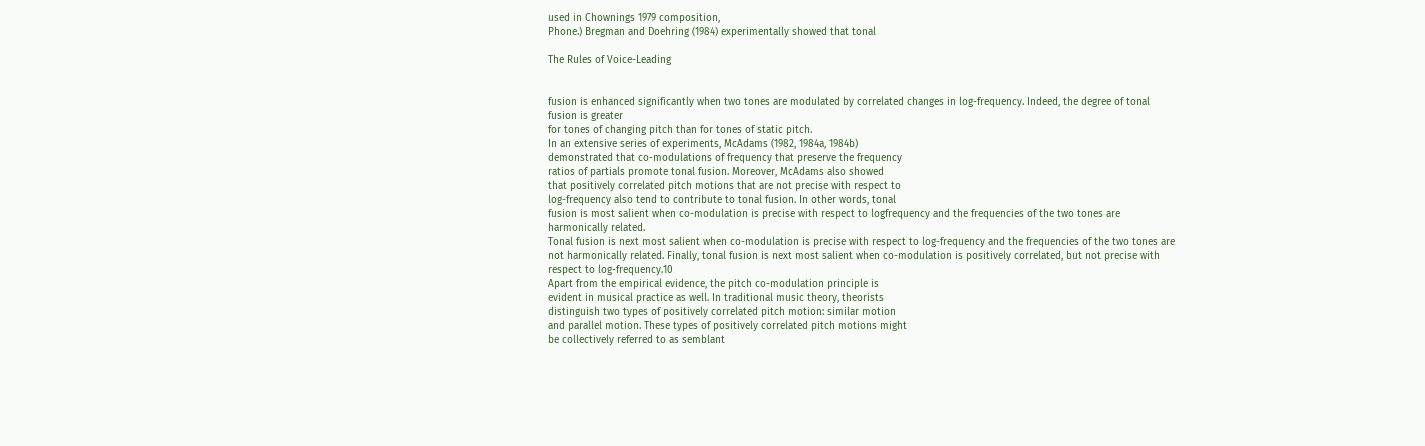used in Chownings 1979 composition,
Phone.) Bregman and Doehring (1984) experimentally showed that tonal

The Rules of Voice-Leading


fusion is enhanced significantly when two tones are modulated by correlated changes in log-frequency. Indeed, the degree of tonal fusion is greater
for tones of changing pitch than for tones of static pitch.
In an extensive series of experiments, McAdams (1982, 1984a, 1984b)
demonstrated that co-modulations of frequency that preserve the frequency
ratios of partials promote tonal fusion. Moreover, McAdams also showed
that positively correlated pitch motions that are not precise with respect to
log-frequency also tend to contribute to tonal fusion. In other words, tonal
fusion is most salient when co-modulation is precise with respect to logfrequency and the frequencies of the two tones are harmonically related.
Tonal fusion is next most salient when co-modulation is precise with respect to log-frequency and the frequencies of the two tones are not harmonically related. Finally, tonal fusion is next most salient when co-modulation is positively correlated, but not precise with respect to log-frequency.10
Apart from the empirical evidence, the pitch co-modulation principle is
evident in musical practice as well. In traditional music theory, theorists
distinguish two types of positively correlated pitch motion: similar motion
and parallel motion. These types of positively correlated pitch motions might
be collectively referred to as semblant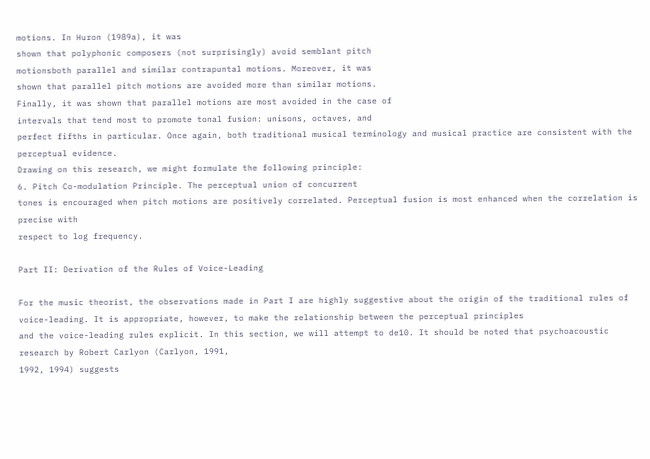motions. In Huron (1989a), it was
shown that polyphonic composers (not surprisingly) avoid semblant pitch
motionsboth parallel and similar contrapuntal motions. Moreover, it was
shown that parallel pitch motions are avoided more than similar motions.
Finally, it was shown that parallel motions are most avoided in the case of
intervals that tend most to promote tonal fusion: unisons, octaves, and
perfect fifths in particular. Once again, both traditional musical terminology and musical practice are consistent with the perceptual evidence.
Drawing on this research, we might formulate the following principle:
6. Pitch Co-modulation Principle. The perceptual union of concurrent
tones is encouraged when pitch motions are positively correlated. Perceptual fusion is most enhanced when the correlation is precise with
respect to log frequency.

Part II: Derivation of the Rules of Voice-Leading

For the music theorist, the observations made in Part I are highly suggestive about the origin of the traditional rules of voice-leading. It is appropriate, however, to make the relationship between the perceptual principles
and the voice-leading rules explicit. In this section, we will attempt to de10. It should be noted that psychoacoustic research by Robert Carlyon (Carlyon, 1991,
1992, 1994) suggests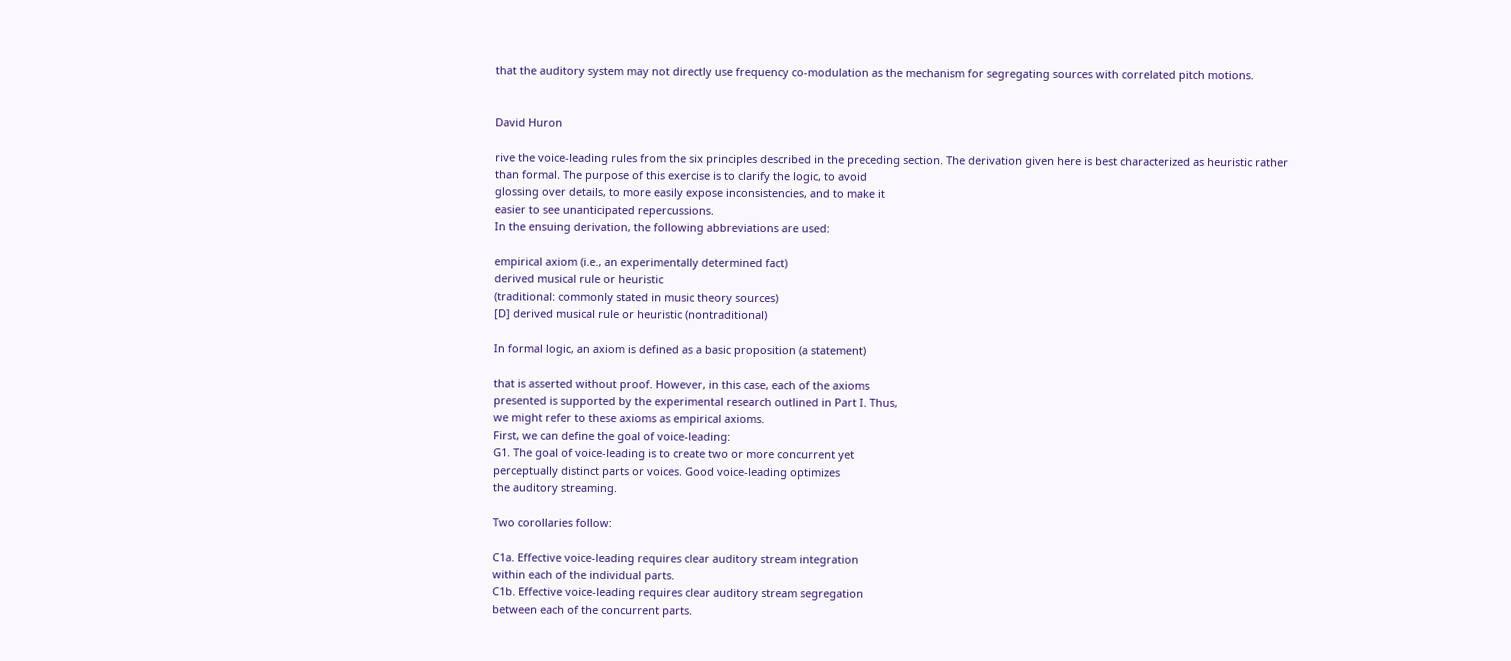that the auditory system may not directly use frequency co-modulation as the mechanism for segregating sources with correlated pitch motions.


David Huron

rive the voice-leading rules from the six principles described in the preceding section. The derivation given here is best characterized as heuristic rather
than formal. The purpose of this exercise is to clarify the logic, to avoid
glossing over details, to more easily expose inconsistencies, and to make it
easier to see unanticipated repercussions.
In the ensuing derivation, the following abbreviations are used:

empirical axiom (i.e., an experimentally determined fact)
derived musical rule or heuristic
(traditional: commonly stated in music theory sources)
[D] derived musical rule or heuristic (nontraditional)

In formal logic, an axiom is defined as a basic proposition (a statement)

that is asserted without proof. However, in this case, each of the axioms
presented is supported by the experimental research outlined in Part I. Thus,
we might refer to these axioms as empirical axioms.
First, we can define the goal of voice-leading:
G1. The goal of voice-leading is to create two or more concurrent yet
perceptually distinct parts or voices. Good voice-leading optimizes
the auditory streaming.

Two corollaries follow:

C1a. Effective voice-leading requires clear auditory stream integration
within each of the individual parts.
C1b. Effective voice-leading requires clear auditory stream segregation
between each of the concurrent parts.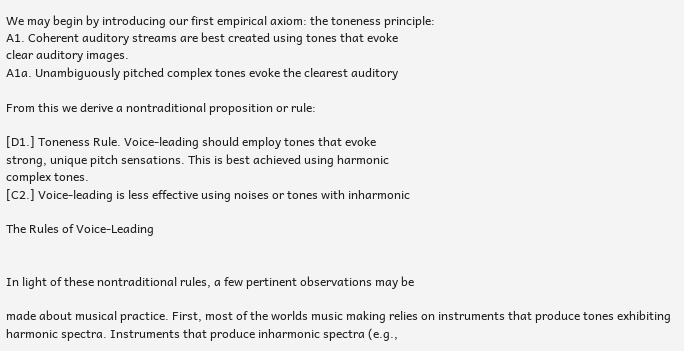We may begin by introducing our first empirical axiom: the toneness principle:
A1. Coherent auditory streams are best created using tones that evoke
clear auditory images.
A1a. Unambiguously pitched complex tones evoke the clearest auditory

From this we derive a nontraditional proposition or rule:

[D1.] Toneness Rule. Voice-leading should employ tones that evoke
strong, unique pitch sensations. This is best achieved using harmonic
complex tones.
[C2.] Voice-leading is less effective using noises or tones with inharmonic

The Rules of Voice-Leading


In light of these nontraditional rules, a few pertinent observations may be

made about musical practice. First, most of the worlds music making relies on instruments that produce tones exhibiting harmonic spectra. Instruments that produce inharmonic spectra (e.g.,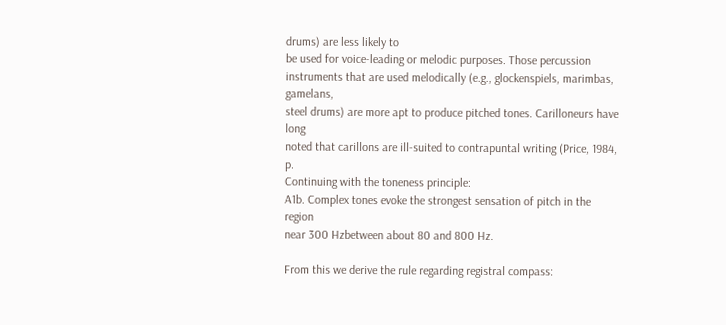drums) are less likely to
be used for voice-leading or melodic purposes. Those percussion instruments that are used melodically (e.g., glockenspiels, marimbas, gamelans,
steel drums) are more apt to produce pitched tones. Carilloneurs have long
noted that carillons are ill-suited to contrapuntal writing (Price, 1984, p.
Continuing with the toneness principle:
A1b. Complex tones evoke the strongest sensation of pitch in the region
near 300 Hzbetween about 80 and 800 Hz.

From this we derive the rule regarding registral compass: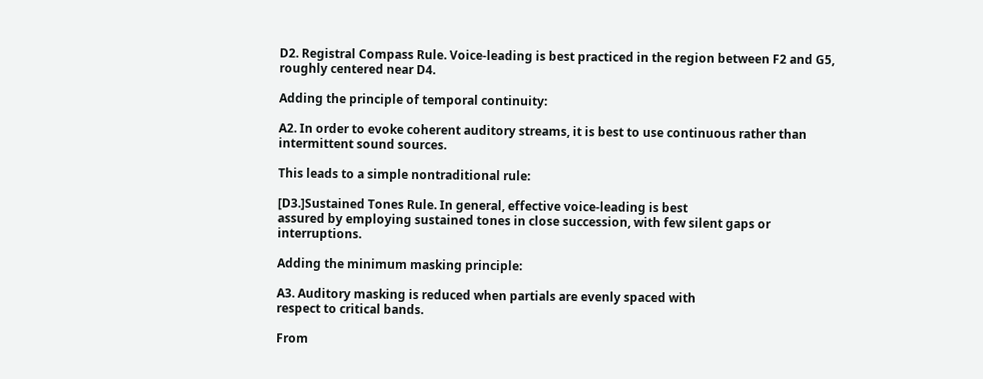D2. Registral Compass Rule. Voice-leading is best practiced in the region between F2 and G5, roughly centered near D4.

Adding the principle of temporal continuity:

A2. In order to evoke coherent auditory streams, it is best to use continuous rather than intermittent sound sources.

This leads to a simple nontraditional rule:

[D3.]Sustained Tones Rule. In general, effective voice-leading is best
assured by employing sustained tones in close succession, with few silent gaps or interruptions.

Adding the minimum masking principle:

A3. Auditory masking is reduced when partials are evenly spaced with
respect to critical bands.

From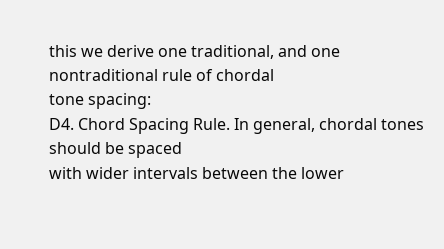this we derive one traditional, and one nontraditional rule of chordal
tone spacing:
D4. Chord Spacing Rule. In general, chordal tones should be spaced
with wider intervals between the lower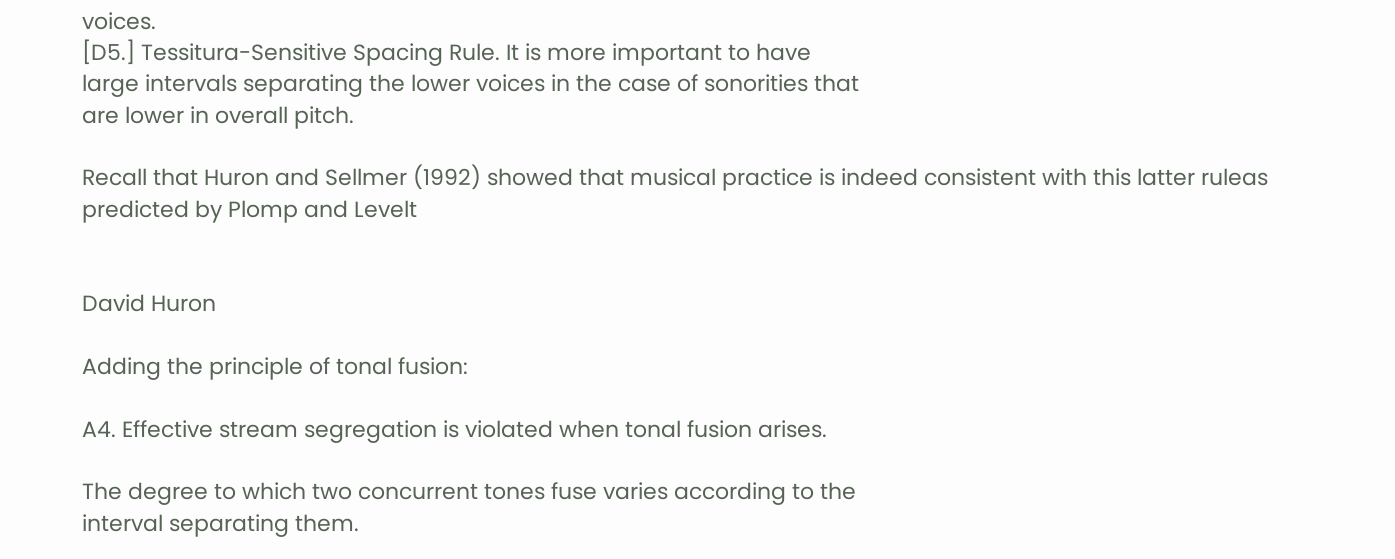voices.
[D5.] Tessitura-Sensitive Spacing Rule. It is more important to have
large intervals separating the lower voices in the case of sonorities that
are lower in overall pitch.

Recall that Huron and Sellmer (1992) showed that musical practice is indeed consistent with this latter ruleas predicted by Plomp and Levelt


David Huron

Adding the principle of tonal fusion:

A4. Effective stream segregation is violated when tonal fusion arises.

The degree to which two concurrent tones fuse varies according to the
interval separating them.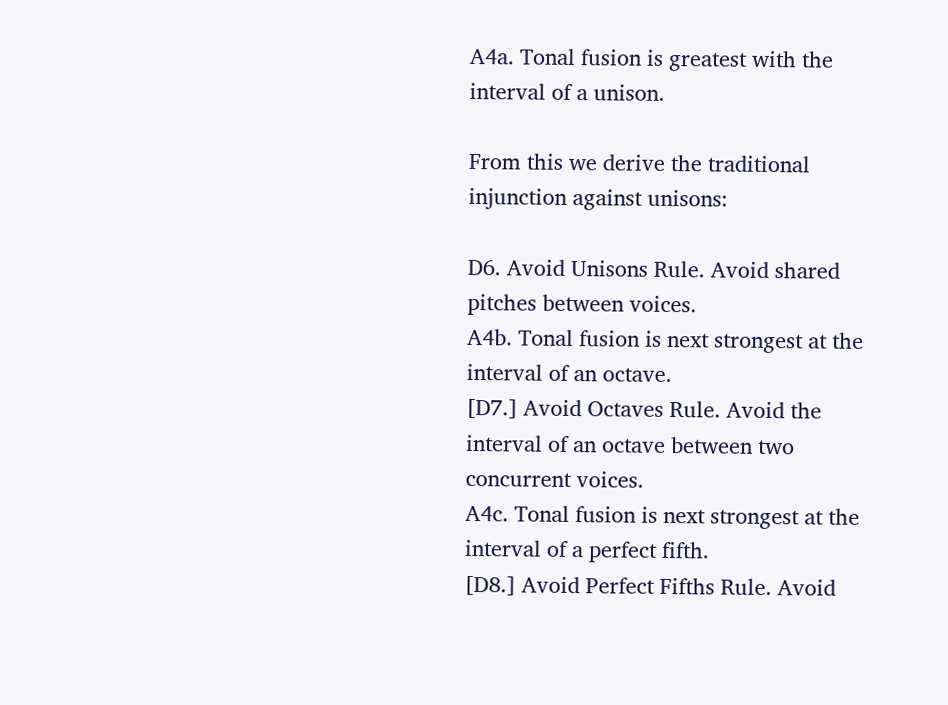A4a. Tonal fusion is greatest with the interval of a unison.

From this we derive the traditional injunction against unisons:

D6. Avoid Unisons Rule. Avoid shared pitches between voices.
A4b. Tonal fusion is next strongest at the interval of an octave.
[D7.] Avoid Octaves Rule. Avoid the interval of an octave between two
concurrent voices.
A4c. Tonal fusion is next strongest at the interval of a perfect fifth.
[D8.] Avoid Perfect Fifths Rule. Avoid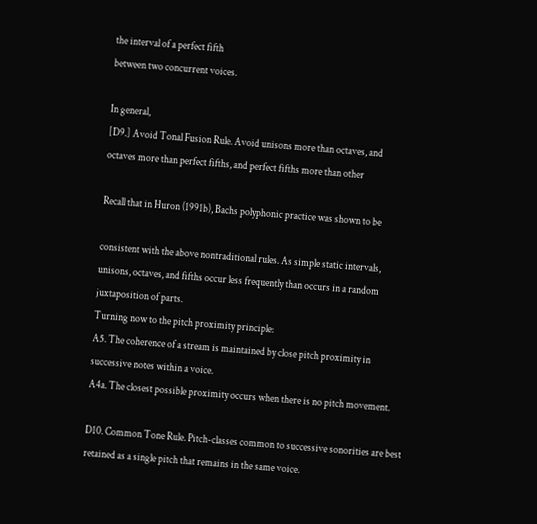the interval of a perfect fifth
between two concurrent voices.

In general,
[D9.] Avoid Tonal Fusion Rule. Avoid unisons more than octaves, and
octaves more than perfect fifths, and perfect fifths more than other

Recall that in Huron (1991b), Bachs polyphonic practice was shown to be

consistent with the above nontraditional rules. As simple static intervals,
unisons, octaves, and fifths occur less frequently than occurs in a random
juxtaposition of parts.
Turning now to the pitch proximity principle:
A5. The coherence of a stream is maintained by close pitch proximity in
successive notes within a voice.
A4a. The closest possible proximity occurs when there is no pitch movement.

D10. Common Tone Rule. Pitch-classes common to successive sonorities are best retained as a single pitch that remains in the same voice.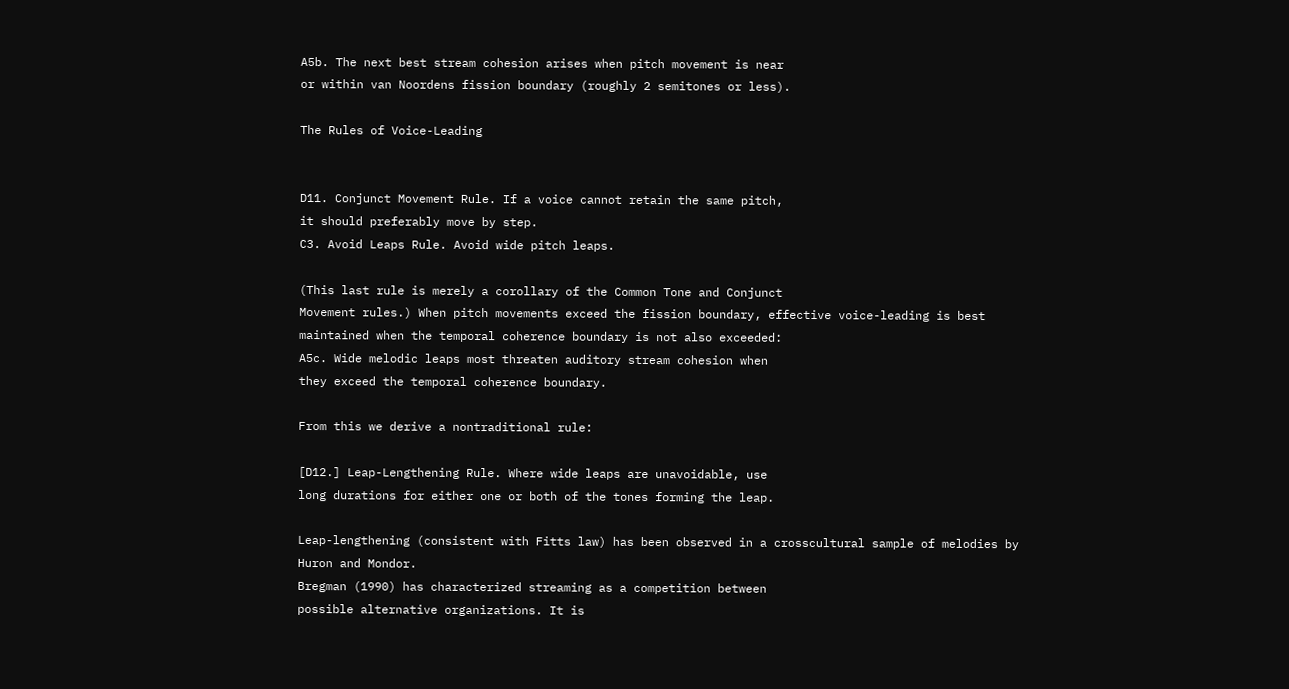A5b. The next best stream cohesion arises when pitch movement is near
or within van Noordens fission boundary (roughly 2 semitones or less).

The Rules of Voice-Leading


D11. Conjunct Movement Rule. If a voice cannot retain the same pitch,
it should preferably move by step.
C3. Avoid Leaps Rule. Avoid wide pitch leaps.

(This last rule is merely a corollary of the Common Tone and Conjunct
Movement rules.) When pitch movements exceed the fission boundary, effective voice-leading is best maintained when the temporal coherence boundary is not also exceeded:
A5c. Wide melodic leaps most threaten auditory stream cohesion when
they exceed the temporal coherence boundary.

From this we derive a nontraditional rule:

[D12.] Leap-Lengthening Rule. Where wide leaps are unavoidable, use
long durations for either one or both of the tones forming the leap.

Leap-lengthening (consistent with Fitts law) has been observed in a crosscultural sample of melodies by Huron and Mondor.
Bregman (1990) has characterized streaming as a competition between
possible alternative organizations. It is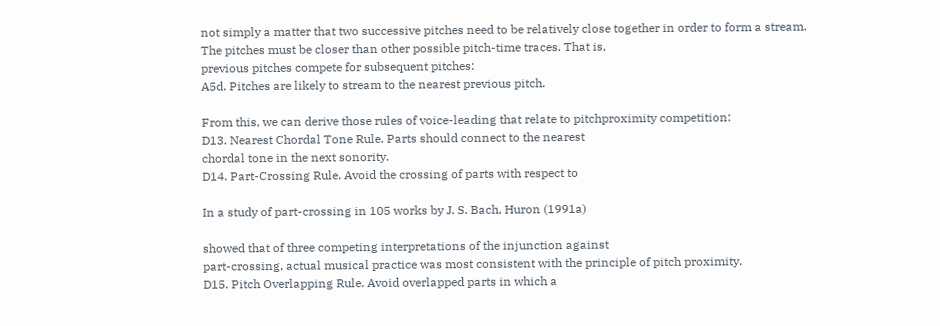not simply a matter that two successive pitches need to be relatively close together in order to form a stream.
The pitches must be closer than other possible pitch-time traces. That is,
previous pitches compete for subsequent pitches:
A5d. Pitches are likely to stream to the nearest previous pitch.

From this, we can derive those rules of voice-leading that relate to pitchproximity competition:
D13. Nearest Chordal Tone Rule. Parts should connect to the nearest
chordal tone in the next sonority.
D14. Part-Crossing Rule. Avoid the crossing of parts with respect to

In a study of part-crossing in 105 works by J. S. Bach, Huron (1991a)

showed that of three competing interpretations of the injunction against
part-crossing, actual musical practice was most consistent with the principle of pitch proximity.
D15. Pitch Overlapping Rule. Avoid overlapped parts in which a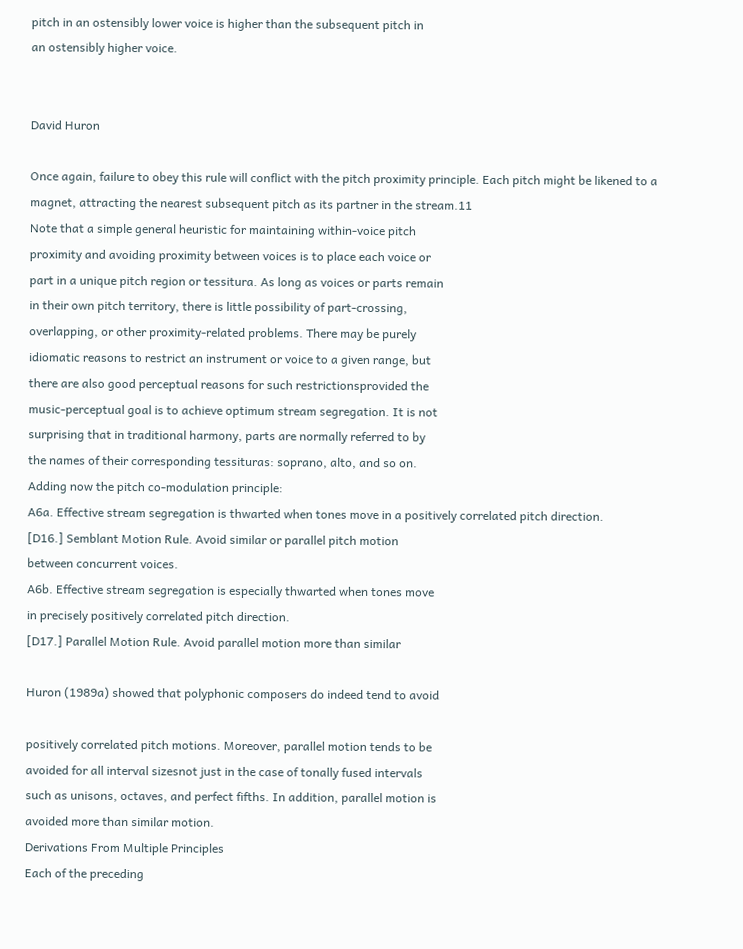pitch in an ostensibly lower voice is higher than the subsequent pitch in
an ostensibly higher voice.


David Huron

Once again, failure to obey this rule will conflict with the pitch proximity principle. Each pitch might be likened to a magnet, attracting the nearest subsequent pitch as its partner in the stream.11
Note that a simple general heuristic for maintaining within-voice pitch
proximity and avoiding proximity between voices is to place each voice or
part in a unique pitch region or tessitura. As long as voices or parts remain
in their own pitch territory, there is little possibility of part-crossing,
overlapping, or other proximity-related problems. There may be purely
idiomatic reasons to restrict an instrument or voice to a given range, but
there are also good perceptual reasons for such restrictionsprovided the
music-perceptual goal is to achieve optimum stream segregation. It is not
surprising that in traditional harmony, parts are normally referred to by
the names of their corresponding tessituras: soprano, alto, and so on.
Adding now the pitch co-modulation principle:
A6a. Effective stream segregation is thwarted when tones move in a positively correlated pitch direction.
[D16.] Semblant Motion Rule. Avoid similar or parallel pitch motion
between concurrent voices.
A6b. Effective stream segregation is especially thwarted when tones move
in precisely positively correlated pitch direction.
[D17.] Parallel Motion Rule. Avoid parallel motion more than similar

Huron (1989a) showed that polyphonic composers do indeed tend to avoid

positively correlated pitch motions. Moreover, parallel motion tends to be
avoided for all interval sizesnot just in the case of tonally fused intervals
such as unisons, octaves, and perfect fifths. In addition, parallel motion is
avoided more than similar motion.
Derivations From Multiple Principles
Each of the preceding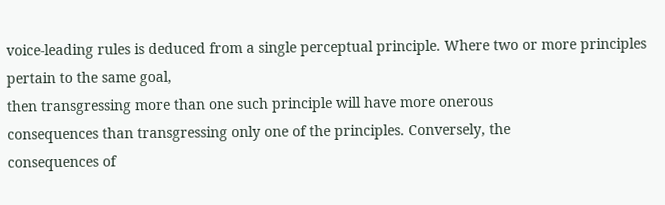voice-leading rules is deduced from a single perceptual principle. Where two or more principles pertain to the same goal,
then transgressing more than one such principle will have more onerous
consequences than transgressing only one of the principles. Conversely, the
consequences of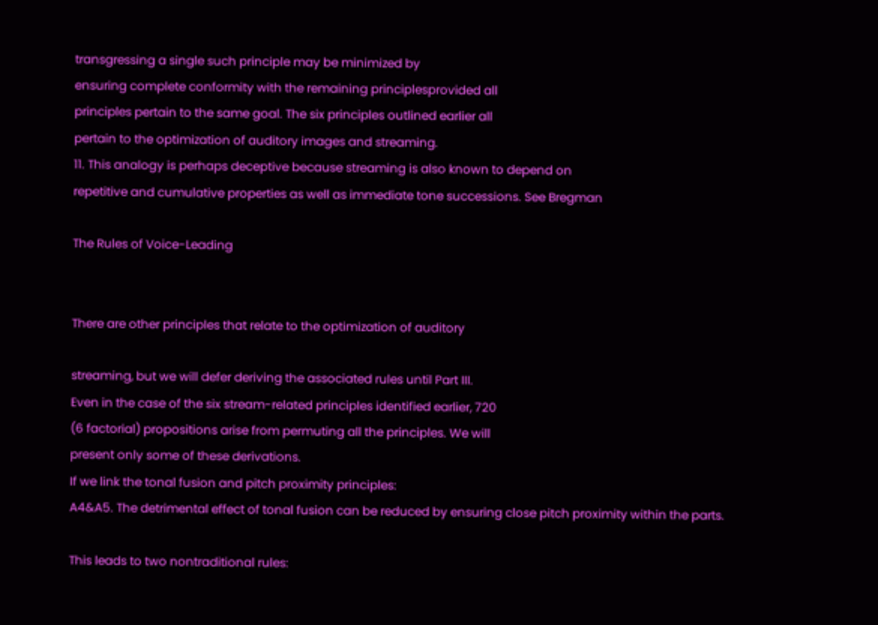transgressing a single such principle may be minimized by
ensuring complete conformity with the remaining principlesprovided all
principles pertain to the same goal. The six principles outlined earlier all
pertain to the optimization of auditory images and streaming.
11. This analogy is perhaps deceptive because streaming is also known to depend on
repetitive and cumulative properties as well as immediate tone successions. See Bregman

The Rules of Voice-Leading


There are other principles that relate to the optimization of auditory

streaming, but we will defer deriving the associated rules until Part III.
Even in the case of the six stream-related principles identified earlier, 720
(6 factorial) propositions arise from permuting all the principles. We will
present only some of these derivations.
If we link the tonal fusion and pitch proximity principles:
A4&A5. The detrimental effect of tonal fusion can be reduced by ensuring close pitch proximity within the parts.

This leads to two nontraditional rules: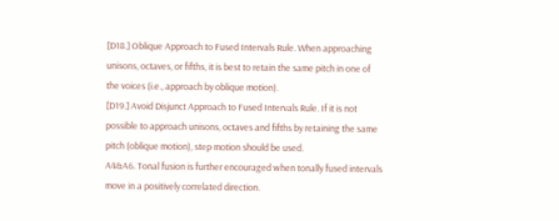[D18.] Oblique Approach to Fused Intervals Rule. When approaching
unisons, octaves, or fifths, it is best to retain the same pitch in one of
the voices (i.e., approach by oblique motion).
[D19.] Avoid Disjunct Approach to Fused Intervals Rule. If it is not
possible to approach unisons, octaves and fifths by retaining the same
pitch (oblique motion), step motion should be used.
A4&A6. Tonal fusion is further encouraged when tonally fused intervals
move in a positively correlated direction.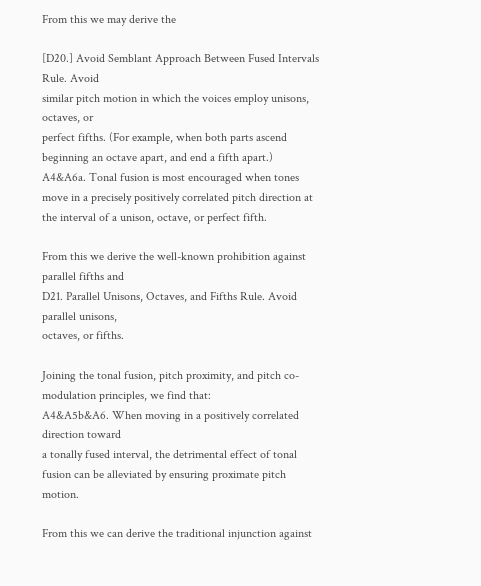From this we may derive the

[D20.] Avoid Semblant Approach Between Fused Intervals Rule. Avoid
similar pitch motion in which the voices employ unisons, octaves, or
perfect fifths. (For example, when both parts ascend beginning an octave apart, and end a fifth apart.)
A4&A6a. Tonal fusion is most encouraged when tones move in a precisely positively correlated pitch direction at the interval of a unison, octave, or perfect fifth.

From this we derive the well-known prohibition against parallel fifths and
D21. Parallel Unisons, Octaves, and Fifths Rule. Avoid parallel unisons,
octaves, or fifths.

Joining the tonal fusion, pitch proximity, and pitch co-modulation principles, we find that:
A4&A5b&A6. When moving in a positively correlated direction toward
a tonally fused interval, the detrimental effect of tonal fusion can be alleviated by ensuring proximate pitch motion.

From this we can derive the traditional injunction against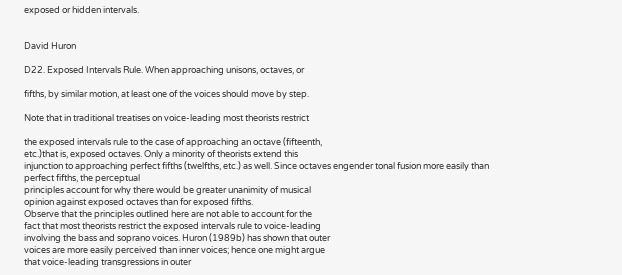exposed or hidden intervals.


David Huron

D22. Exposed Intervals Rule. When approaching unisons, octaves, or

fifths, by similar motion, at least one of the voices should move by step.

Note that in traditional treatises on voice-leading most theorists restrict

the exposed intervals rule to the case of approaching an octave (fifteenth,
etc.)that is, exposed octaves. Only a minority of theorists extend this
injunction to approaching perfect fifths (twelfths, etc.) as well. Since octaves engender tonal fusion more easily than perfect fifths, the perceptual
principles account for why there would be greater unanimity of musical
opinion against exposed octaves than for exposed fifths.
Observe that the principles outlined here are not able to account for the
fact that most theorists restrict the exposed intervals rule to voice-leading
involving the bass and soprano voices. Huron (1989b) has shown that outer
voices are more easily perceived than inner voices; hence one might argue
that voice-leading transgressions in outer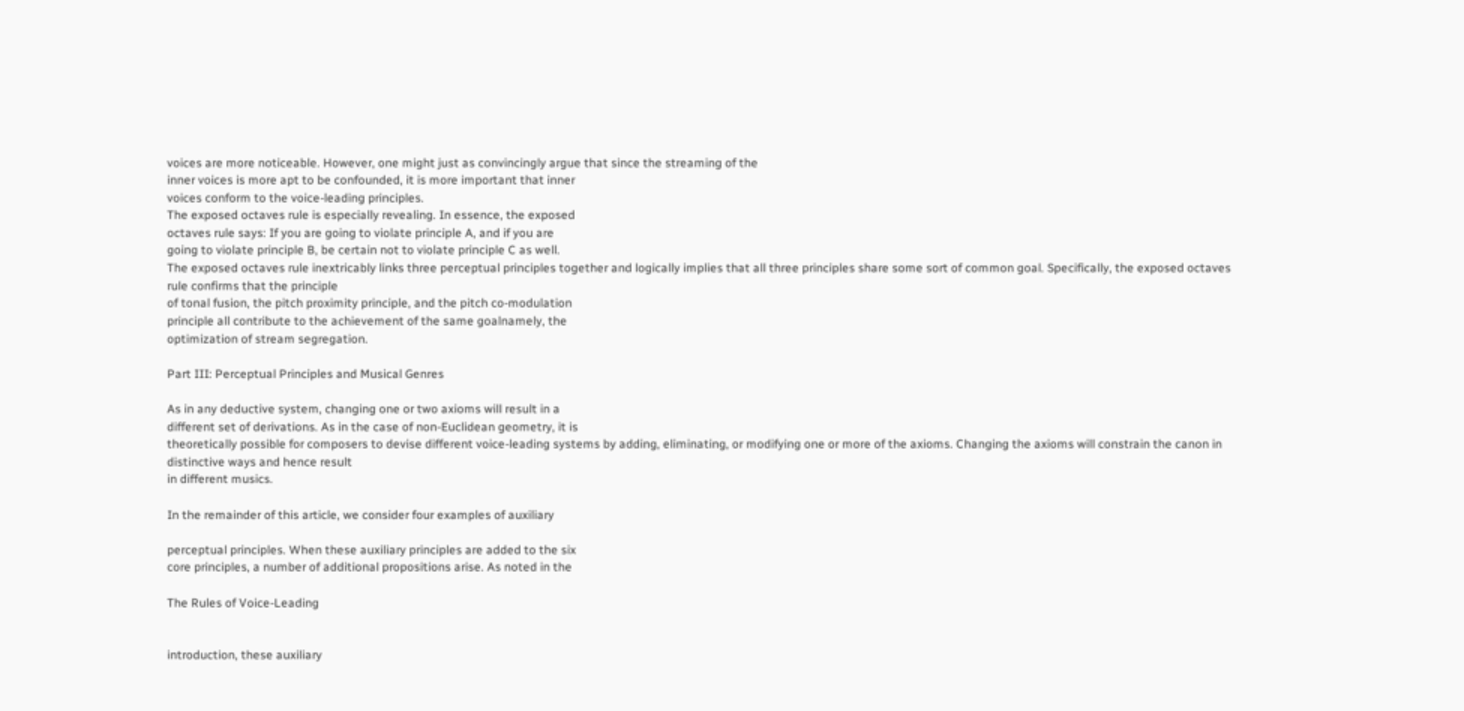voices are more noticeable. However, one might just as convincingly argue that since the streaming of the
inner voices is more apt to be confounded, it is more important that inner
voices conform to the voice-leading principles.
The exposed octaves rule is especially revealing. In essence, the exposed
octaves rule says: If you are going to violate principle A, and if you are
going to violate principle B, be certain not to violate principle C as well.
The exposed octaves rule inextricably links three perceptual principles together and logically implies that all three principles share some sort of common goal. Specifically, the exposed octaves rule confirms that the principle
of tonal fusion, the pitch proximity principle, and the pitch co-modulation
principle all contribute to the achievement of the same goalnamely, the
optimization of stream segregation.

Part III: Perceptual Principles and Musical Genres

As in any deductive system, changing one or two axioms will result in a
different set of derivations. As in the case of non-Euclidean geometry, it is
theoretically possible for composers to devise different voice-leading systems by adding, eliminating, or modifying one or more of the axioms. Changing the axioms will constrain the canon in distinctive ways and hence result
in different musics.

In the remainder of this article, we consider four examples of auxiliary

perceptual principles. When these auxiliary principles are added to the six
core principles, a number of additional propositions arise. As noted in the

The Rules of Voice-Leading


introduction, these auxiliary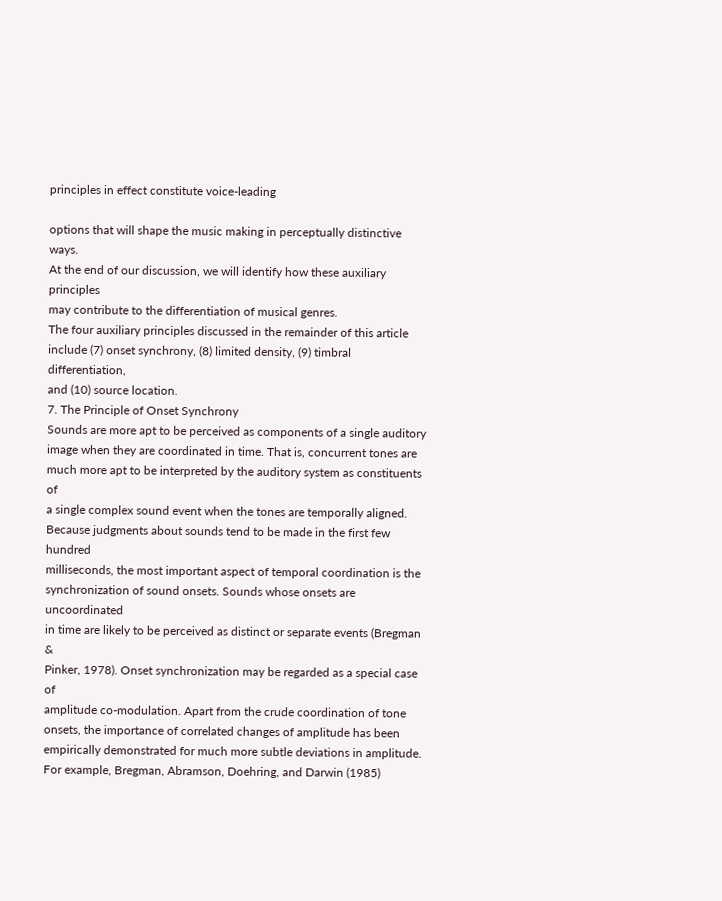principles in effect constitute voice-leading

options that will shape the music making in perceptually distinctive ways.
At the end of our discussion, we will identify how these auxiliary principles
may contribute to the differentiation of musical genres.
The four auxiliary principles discussed in the remainder of this article
include (7) onset synchrony, (8) limited density, (9) timbral differentiation,
and (10) source location.
7. The Principle of Onset Synchrony
Sounds are more apt to be perceived as components of a single auditory
image when they are coordinated in time. That is, concurrent tones are
much more apt to be interpreted by the auditory system as constituents of
a single complex sound event when the tones are temporally aligned. Because judgments about sounds tend to be made in the first few hundred
milliseconds, the most important aspect of temporal coordination is the
synchronization of sound onsets. Sounds whose onsets are uncoordinated
in time are likely to be perceived as distinct or separate events (Bregman &
Pinker, 1978). Onset synchronization may be regarded as a special case of
amplitude co-modulation. Apart from the crude coordination of tone onsets, the importance of correlated changes of amplitude has been empirically demonstrated for much more subtle deviations in amplitude. For example, Bregman, Abramson, Doehring, and Darwin (1985)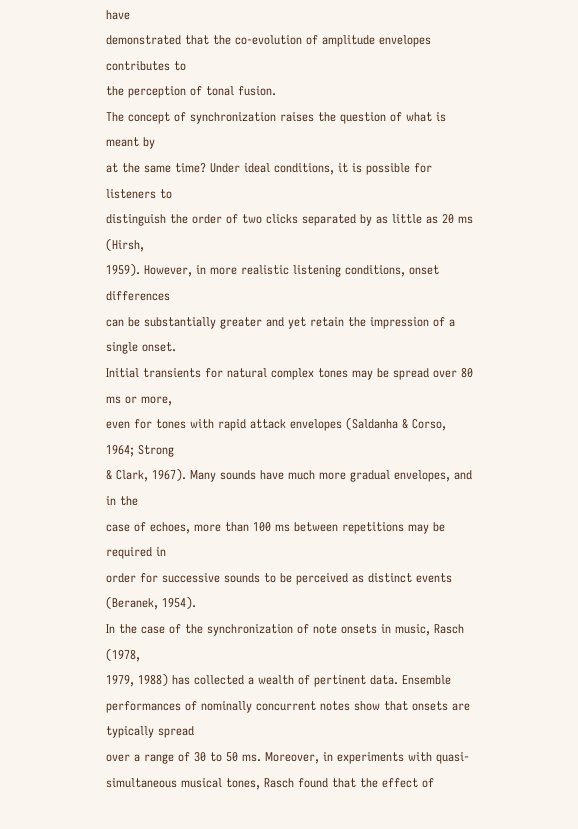have
demonstrated that the co-evolution of amplitude envelopes contributes to
the perception of tonal fusion.
The concept of synchronization raises the question of what is meant by
at the same time? Under ideal conditions, it is possible for listeners to
distinguish the order of two clicks separated by as little as 20 ms (Hirsh,
1959). However, in more realistic listening conditions, onset differences
can be substantially greater and yet retain the impression of a single onset.
Initial transients for natural complex tones may be spread over 80 ms or more,
even for tones with rapid attack envelopes (Saldanha & Corso, 1964; Strong
& Clark, 1967). Many sounds have much more gradual envelopes, and in the
case of echoes, more than 100 ms between repetitions may be required in
order for successive sounds to be perceived as distinct events (Beranek, 1954).
In the case of the synchronization of note onsets in music, Rasch (1978,
1979, 1988) has collected a wealth of pertinent data. Ensemble performances of nominally concurrent notes show that onsets are typically spread
over a range of 30 to 50 ms. Moreover, in experiments with quasi-simultaneous musical tones, Rasch found that the effect of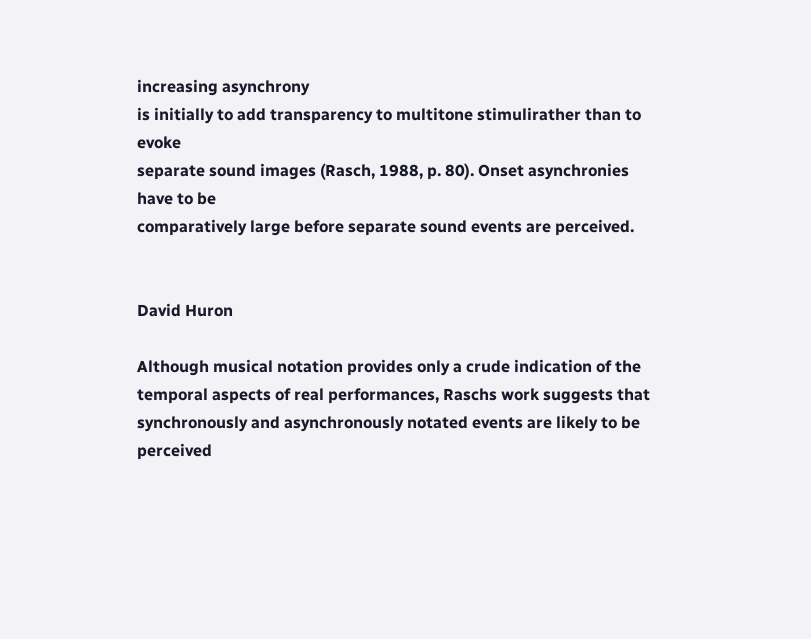increasing asynchrony
is initially to add transparency to multitone stimulirather than to evoke
separate sound images (Rasch, 1988, p. 80). Onset asynchronies have to be
comparatively large before separate sound events are perceived.


David Huron

Although musical notation provides only a crude indication of the temporal aspects of real performances, Raschs work suggests that synchronously and asynchronously notated events are likely to be perceived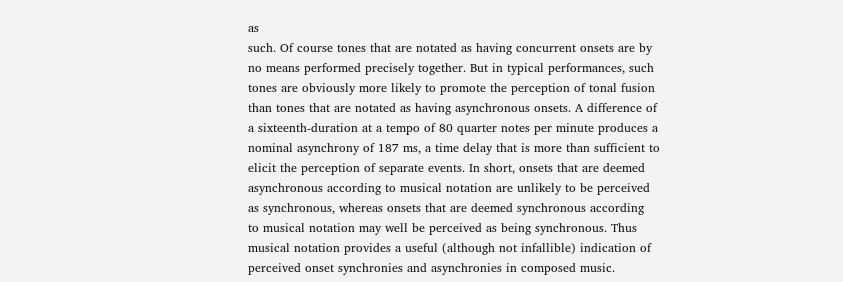as
such. Of course tones that are notated as having concurrent onsets are by
no means performed precisely together. But in typical performances, such
tones are obviously more likely to promote the perception of tonal fusion
than tones that are notated as having asynchronous onsets. A difference of
a sixteenth-duration at a tempo of 80 quarter notes per minute produces a
nominal asynchrony of 187 ms, a time delay that is more than sufficient to
elicit the perception of separate events. In short, onsets that are deemed
asynchronous according to musical notation are unlikely to be perceived
as synchronous, whereas onsets that are deemed synchronous according
to musical notation may well be perceived as being synchronous. Thus
musical notation provides a useful (although not infallible) indication of
perceived onset synchronies and asynchronies in composed music.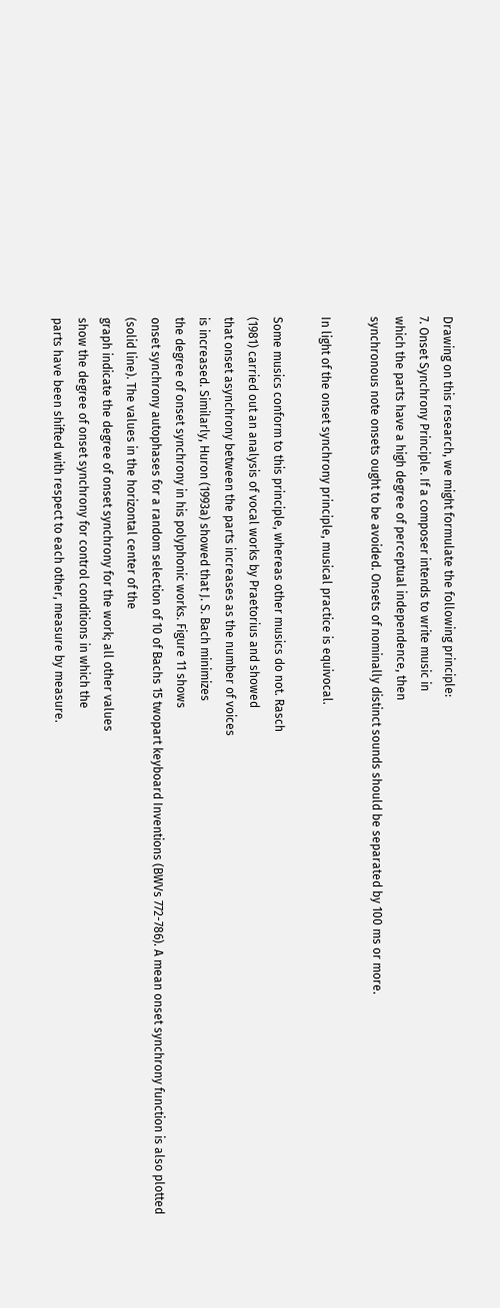Drawing on this research, we might formulate the following principle:
7. Onset Synchrony Principle. If a composer intends to write music in
which the parts have a high degree of perceptual independence, then
synchronous note onsets ought to be avoided. Onsets of nominally distinct sounds should be separated by 100 ms or more.

In light of the onset synchrony principle, musical practice is equivocal.

Some musics conform to this principle, whereas other musics do not. Rasch
(1981) carried out an analysis of vocal works by Praetorius and showed
that onset asynchrony between the parts increases as the number of voices
is increased. Similarly, Huron (1993a) showed that J. S. Bach minimizes
the degree of onset synchrony in his polyphonic works. Figure 11 shows
onset synchrony autophases for a random selection of 10 of Bachs 15 twopart keyboard Inventions (BWVs 772-786). A mean onset synchrony function is also plotted (solid line). The values in the horizontal center of the
graph indicate the degree of onset synchrony for the work; all other values
show the degree of onset synchrony for control conditions in which the
parts have been shifted with respect to each other, measure by measure.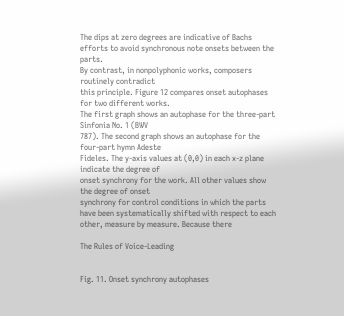The dips at zero degrees are indicative of Bachs efforts to avoid synchronous note onsets between the parts.
By contrast, in nonpolyphonic works, composers routinely contradict
this principle. Figure 12 compares onset autophases for two different works.
The first graph shows an autophase for the three-part Sinfonia No. 1 (BWV
787). The second graph shows an autophase for the four-part hymn Adeste
Fideles. The y-axis values at (0,0) in each x-z plane indicate the degree of
onset synchrony for the work. All other values show the degree of onset
synchrony for control conditions in which the parts have been systematically shifted with respect to each other, measure by measure. Because there

The Rules of Voice-Leading


Fig. 11. Onset synchrony autophases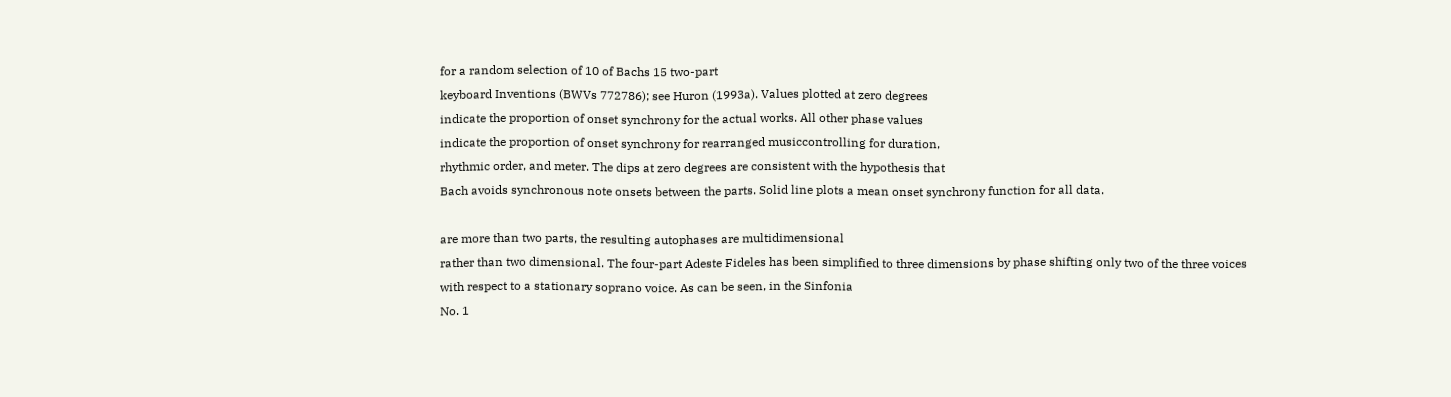for a random selection of 10 of Bachs 15 two-part
keyboard Inventions (BWVs 772786); see Huron (1993a). Values plotted at zero degrees
indicate the proportion of onset synchrony for the actual works. All other phase values
indicate the proportion of onset synchrony for rearranged musiccontrolling for duration,
rhythmic order, and meter. The dips at zero degrees are consistent with the hypothesis that
Bach avoids synchronous note onsets between the parts. Solid line plots a mean onset synchrony function for all data.

are more than two parts, the resulting autophases are multidimensional
rather than two dimensional. The four-part Adeste Fideles has been simplified to three dimensions by phase shifting only two of the three voices
with respect to a stationary soprano voice. As can be seen, in the Sinfonia
No. 1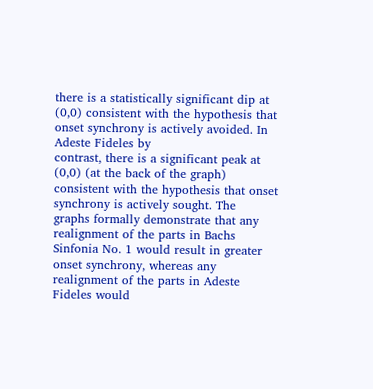there is a statistically significant dip at (0,0) consistent with the hypothesis that onset synchrony is actively avoided. In Adeste Fideles by
contrast, there is a significant peak at (0,0) (at the back of the graph) consistent with the hypothesis that onset synchrony is actively sought. The
graphs formally demonstrate that any realignment of the parts in Bachs
Sinfonia No. 1 would result in greater onset synchrony, whereas any realignment of the parts in Adeste Fideles would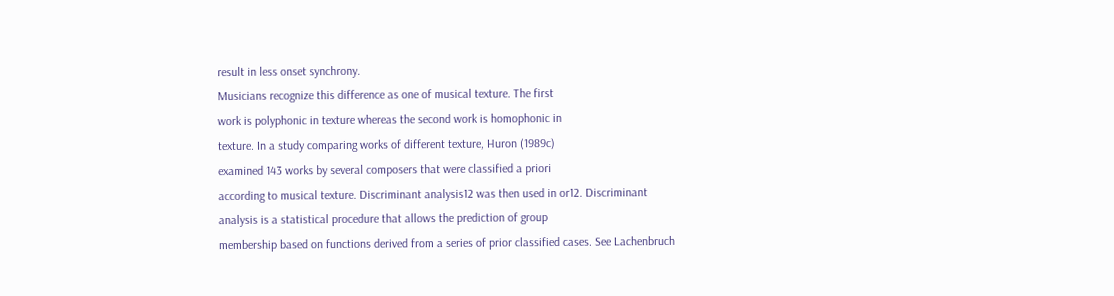result in less onset synchrony.
Musicians recognize this difference as one of musical texture. The first
work is polyphonic in texture whereas the second work is homophonic in
texture. In a study comparing works of different texture, Huron (1989c)
examined 143 works by several composers that were classified a priori
according to musical texture. Discriminant analysis12 was then used in or12. Discriminant analysis is a statistical procedure that allows the prediction of group
membership based on functions derived from a series of prior classified cases. See Lachenbruch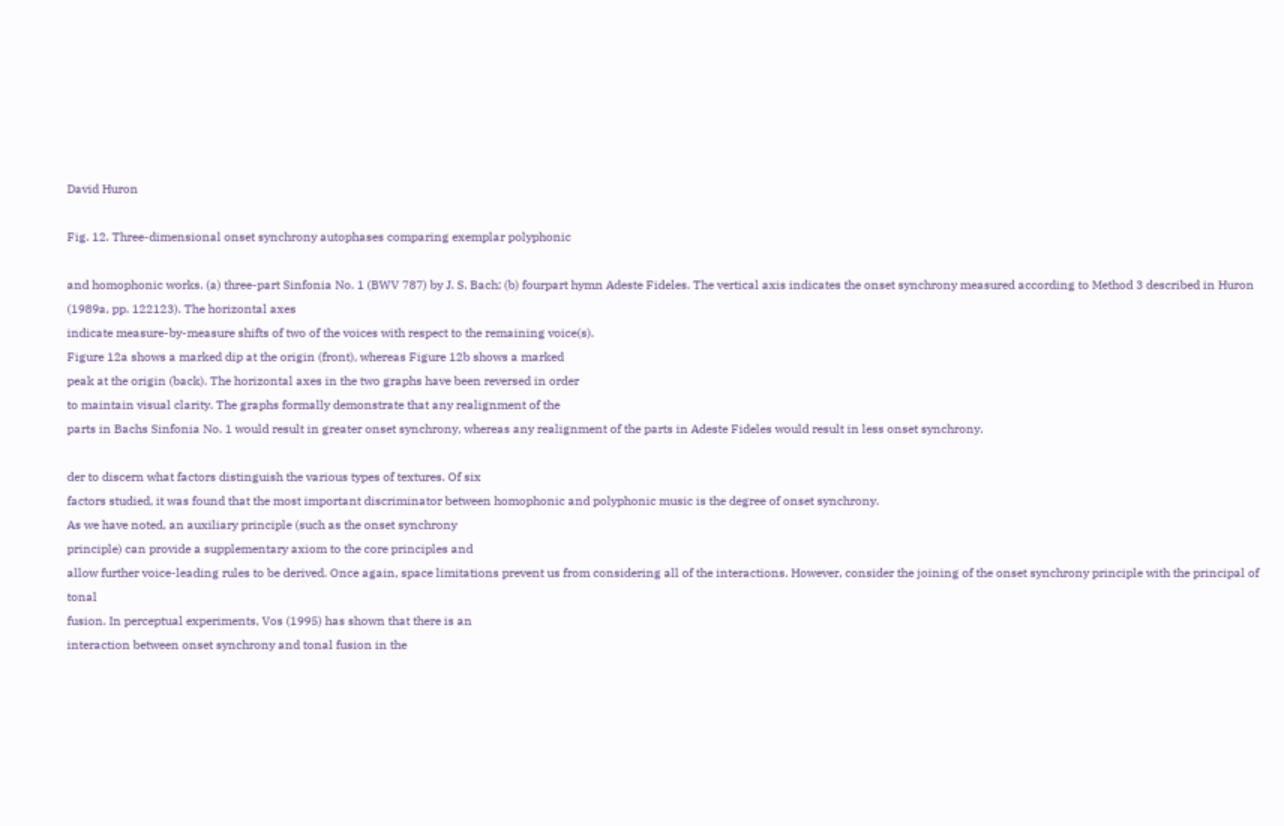David Huron

Fig. 12. Three-dimensional onset synchrony autophases comparing exemplar polyphonic

and homophonic works. (a) three-part Sinfonia No. 1 (BWV 787) by J. S. Bach; (b) fourpart hymn Adeste Fideles. The vertical axis indicates the onset synchrony measured according to Method 3 described in Huron (1989a, pp. 122123). The horizontal axes
indicate measure-by-measure shifts of two of the voices with respect to the remaining voice(s).
Figure 12a shows a marked dip at the origin (front), whereas Figure 12b shows a marked
peak at the origin (back). The horizontal axes in the two graphs have been reversed in order
to maintain visual clarity. The graphs formally demonstrate that any realignment of the
parts in Bachs Sinfonia No. 1 would result in greater onset synchrony, whereas any realignment of the parts in Adeste Fideles would result in less onset synchrony.

der to discern what factors distinguish the various types of textures. Of six
factors studied, it was found that the most important discriminator between homophonic and polyphonic music is the degree of onset synchrony.
As we have noted, an auxiliary principle (such as the onset synchrony
principle) can provide a supplementary axiom to the core principles and
allow further voice-leading rules to be derived. Once again, space limitations prevent us from considering all of the interactions. However, consider the joining of the onset synchrony principle with the principal of tonal
fusion. In perceptual experiments, Vos (1995) has shown that there is an
interaction between onset synchrony and tonal fusion in the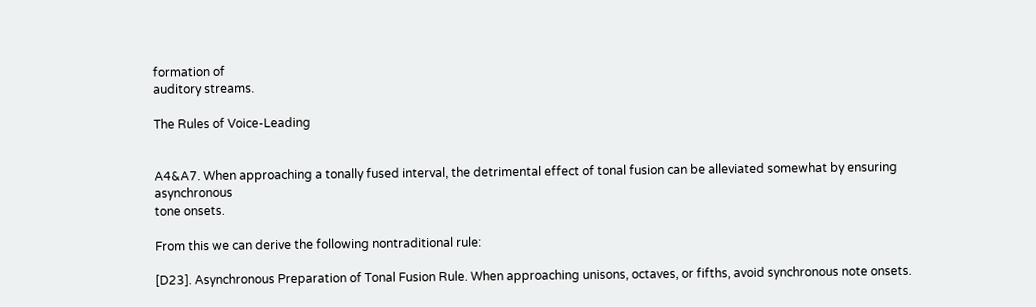formation of
auditory streams.

The Rules of Voice-Leading


A4&A7. When approaching a tonally fused interval, the detrimental effect of tonal fusion can be alleviated somewhat by ensuring asynchronous
tone onsets.

From this we can derive the following nontraditional rule:

[D23]. Asynchronous Preparation of Tonal Fusion Rule. When approaching unisons, octaves, or fifths, avoid synchronous note onsets.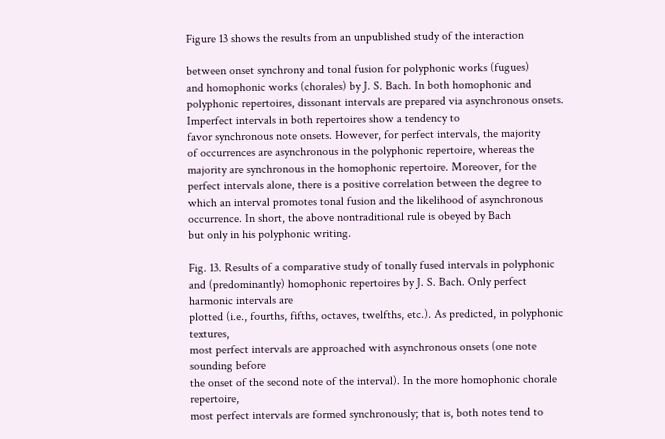Figure 13 shows the results from an unpublished study of the interaction

between onset synchrony and tonal fusion for polyphonic works (fugues)
and homophonic works (chorales) by J. S. Bach. In both homophonic and
polyphonic repertoires, dissonant intervals are prepared via asynchronous onsets. Imperfect intervals in both repertoires show a tendency to
favor synchronous note onsets. However, for perfect intervals, the majority
of occurrences are asynchronous in the polyphonic repertoire, whereas the
majority are synchronous in the homophonic repertoire. Moreover, for the
perfect intervals alone, there is a positive correlation between the degree to
which an interval promotes tonal fusion and the likelihood of asynchronous occurrence. In short, the above nontraditional rule is obeyed by Bach
but only in his polyphonic writing.

Fig. 13. Results of a comparative study of tonally fused intervals in polyphonic and (predominantly) homophonic repertoires by J. S. Bach. Only perfect harmonic intervals are
plotted (i.e., fourths, fifths, octaves, twelfths, etc.). As predicted, in polyphonic textures,
most perfect intervals are approached with asynchronous onsets (one note sounding before
the onset of the second note of the interval). In the more homophonic chorale repertoire,
most perfect intervals are formed synchronously; that is, both notes tend to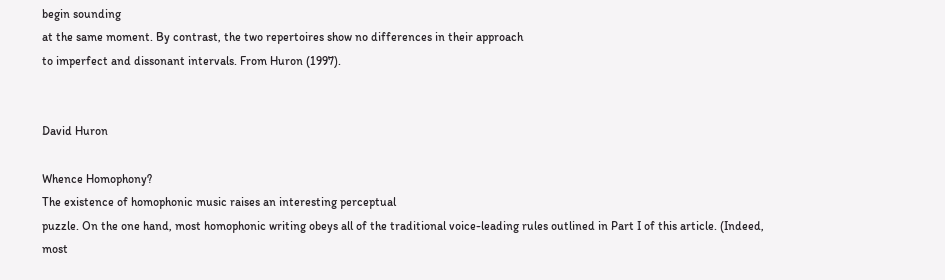begin sounding
at the same moment. By contrast, the two repertoires show no differences in their approach
to imperfect and dissonant intervals. From Huron (1997).


David Huron

Whence Homophony?
The existence of homophonic music raises an interesting perceptual
puzzle. On the one hand, most homophonic writing obeys all of the traditional voice-leading rules outlined in Part I of this article. (Indeed, most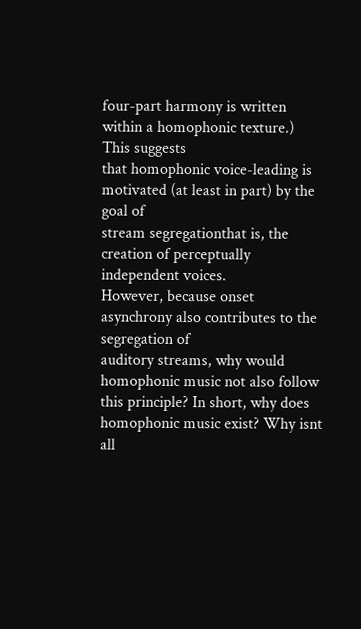four-part harmony is written within a homophonic texture.) This suggests
that homophonic voice-leading is motivated (at least in part) by the goal of
stream segregationthat is, the creation of perceptually independent voices.
However, because onset asynchrony also contributes to the segregation of
auditory streams, why would homophonic music not also follow this principle? In short, why does homophonic music exist? Why isnt all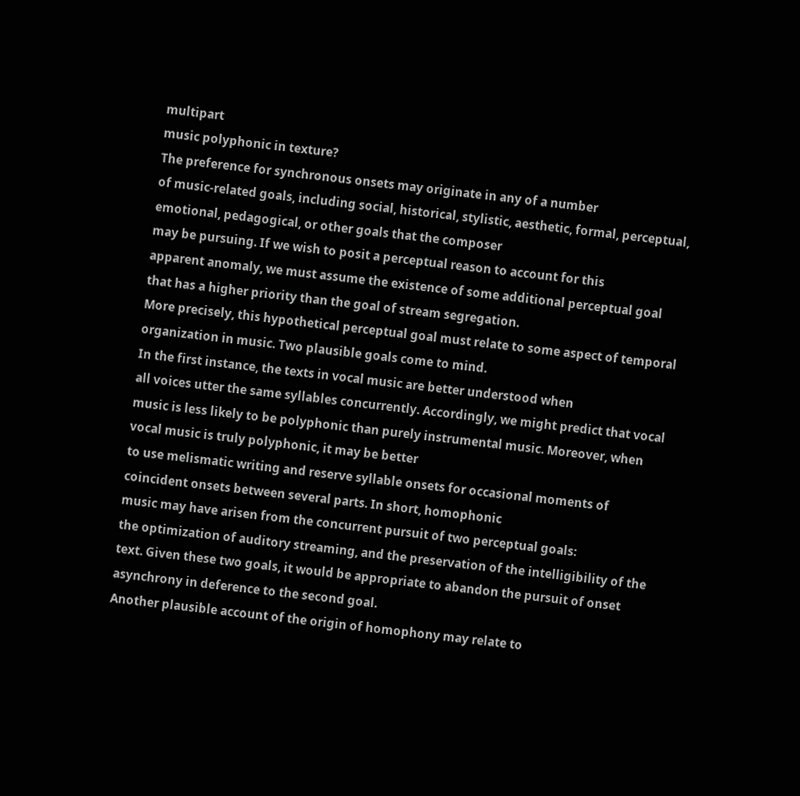multipart
music polyphonic in texture?
The preference for synchronous onsets may originate in any of a number
of music-related goals, including social, historical, stylistic, aesthetic, formal, perceptual, emotional, pedagogical, or other goals that the composer
may be pursuing. If we wish to posit a perceptual reason to account for this
apparent anomaly, we must assume the existence of some additional perceptual goal that has a higher priority than the goal of stream segregation.
More precisely, this hypothetical perceptual goal must relate to some aspect of temporal organization in music. Two plausible goals come to mind.
In the first instance, the texts in vocal music are better understood when
all voices utter the same syllables concurrently. Accordingly, we might predict that vocal music is less likely to be polyphonic than purely instrumental music. Moreover, when vocal music is truly polyphonic, it may be better
to use melismatic writing and reserve syllable onsets for occasional moments of coincident onsets between several parts. In short, homophonic
music may have arisen from the concurrent pursuit of two perceptual goals:
the optimization of auditory streaming, and the preservation of the intelligibility of the text. Given these two goals, it would be appropriate to abandon the pursuit of onset asynchrony in deference to the second goal.
Another plausible account of the origin of homophony may relate to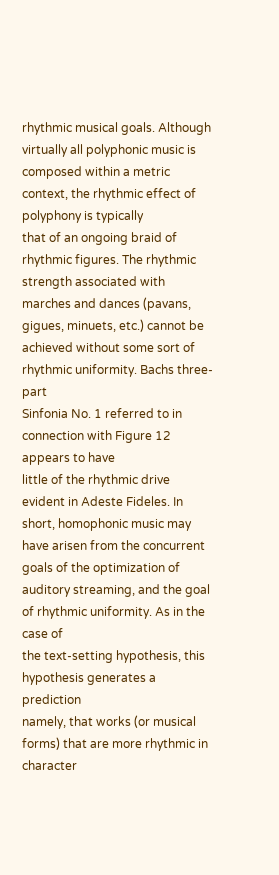rhythmic musical goals. Although virtually all polyphonic music is composed within a metric context, the rhythmic effect of polyphony is typically
that of an ongoing braid of rhythmic figures. The rhythmic strength associated with marches and dances (pavans, gigues, minuets, etc.) cannot be
achieved without some sort of rhythmic uniformity. Bachs three-part
Sinfonia No. 1 referred to in connection with Figure 12 appears to have
little of the rhythmic drive evident in Adeste Fideles. In short, homophonic music may have arisen from the concurrent goals of the optimization of
auditory streaming, and the goal of rhythmic uniformity. As in the case of
the text-setting hypothesis, this hypothesis generates a prediction
namely, that works (or musical forms) that are more rhythmic in character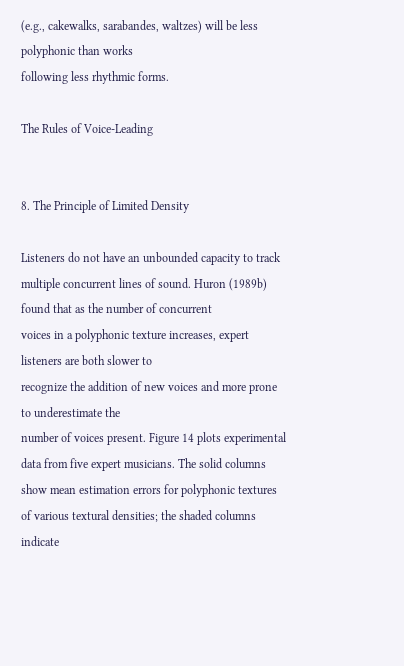(e.g., cakewalks, sarabandes, waltzes) will be less polyphonic than works
following less rhythmic forms.

The Rules of Voice-Leading


8. The Principle of Limited Density

Listeners do not have an unbounded capacity to track multiple concurrent lines of sound. Huron (1989b) found that as the number of concurrent
voices in a polyphonic texture increases, expert listeners are both slower to
recognize the addition of new voices and more prone to underestimate the
number of voices present. Figure 14 plots experimental data from five expert musicians. The solid columns show mean estimation errors for polyphonic textures of various textural densities; the shaded columns indicate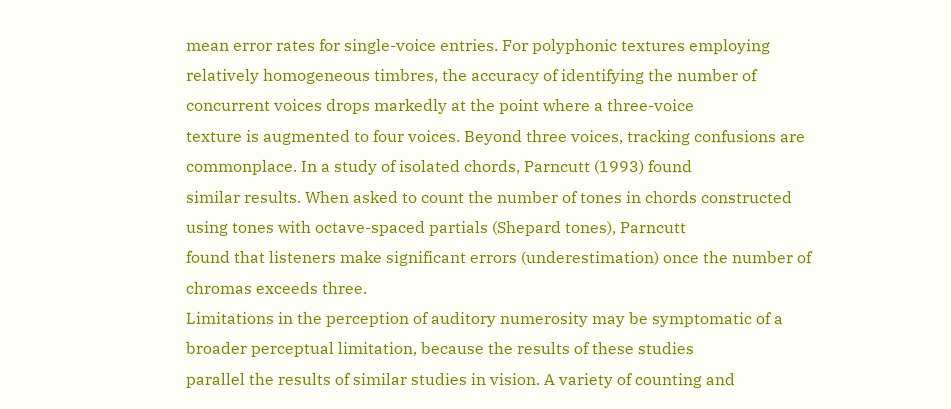mean error rates for single-voice entries. For polyphonic textures employing relatively homogeneous timbres, the accuracy of identifying the number of concurrent voices drops markedly at the point where a three-voice
texture is augmented to four voices. Beyond three voices, tracking confusions are commonplace. In a study of isolated chords, Parncutt (1993) found
similar results. When asked to count the number of tones in chords constructed using tones with octave-spaced partials (Shepard tones), Parncutt
found that listeners make significant errors (underestimation) once the number of chromas exceeds three.
Limitations in the perception of auditory numerosity may be symptomatic of a broader perceptual limitation, because the results of these studies
parallel the results of similar studies in vision. A variety of counting and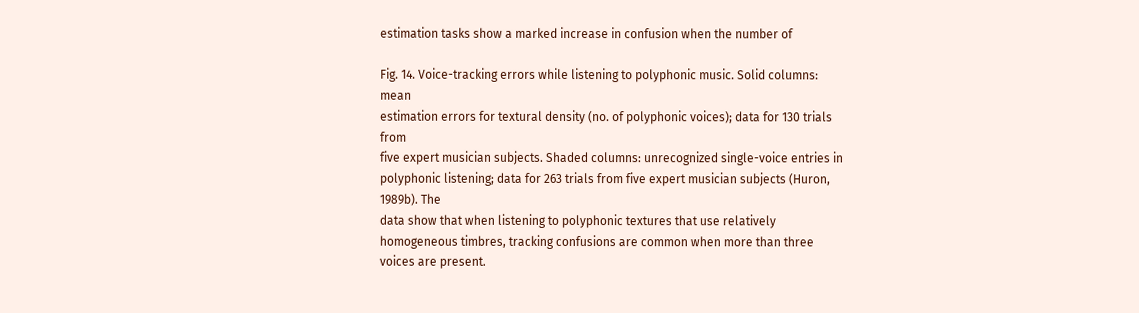estimation tasks show a marked increase in confusion when the number of

Fig. 14. Voice-tracking errors while listening to polyphonic music. Solid columns: mean
estimation errors for textural density (no. of polyphonic voices); data for 130 trials from
five expert musician subjects. Shaded columns: unrecognized single-voice entries in polyphonic listening; data for 263 trials from five expert musician subjects (Huron, 1989b). The
data show that when listening to polyphonic textures that use relatively homogeneous timbres, tracking confusions are common when more than three voices are present.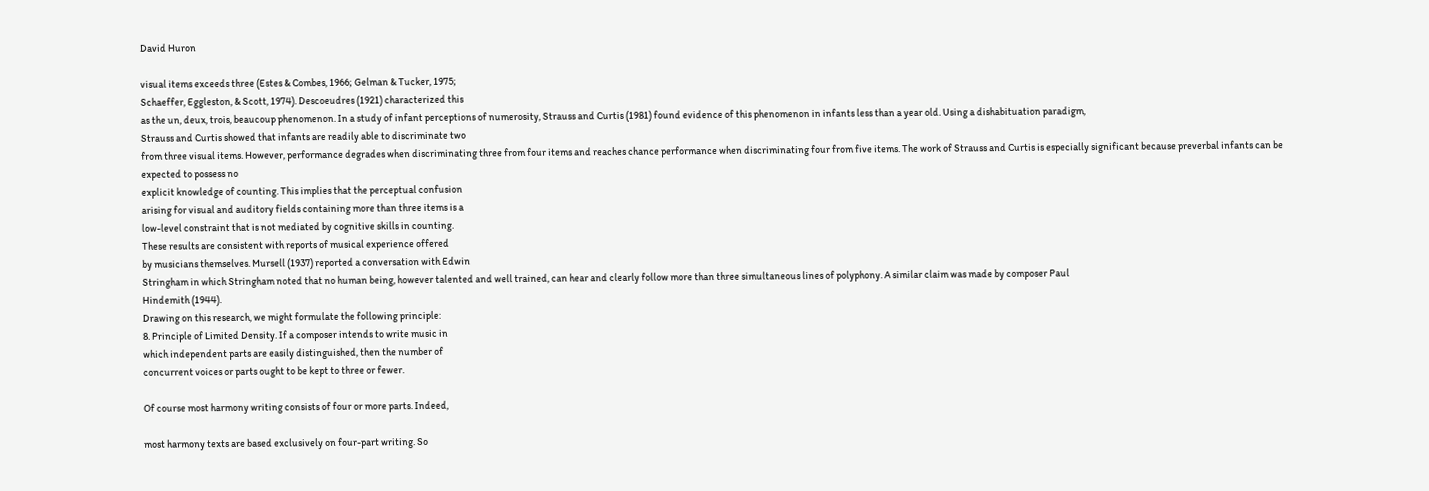David Huron

visual items exceeds three (Estes & Combes, 1966; Gelman & Tucker, 1975;
Schaeffer, Eggleston, & Scott, 1974). Descoeudres (1921) characterized this
as the un, deux, trois, beaucoup phenomenon. In a study of infant perceptions of numerosity, Strauss and Curtis (1981) found evidence of this phenomenon in infants less than a year old. Using a dishabituation paradigm,
Strauss and Curtis showed that infants are readily able to discriminate two
from three visual items. However, performance degrades when discriminating three from four items and reaches chance performance when discriminating four from five items. The work of Strauss and Curtis is especially significant because preverbal infants can be expected to possess no
explicit knowledge of counting. This implies that the perceptual confusion
arising for visual and auditory fields containing more than three items is a
low-level constraint that is not mediated by cognitive skills in counting.
These results are consistent with reports of musical experience offered
by musicians themselves. Mursell (1937) reported a conversation with Edwin
Stringham in which Stringham noted that no human being, however talented and well trained, can hear and clearly follow more than three simultaneous lines of polyphony. A similar claim was made by composer Paul
Hindemith (1944).
Drawing on this research, we might formulate the following principle:
8. Principle of Limited Density. If a composer intends to write music in
which independent parts are easily distinguished, then the number of
concurrent voices or parts ought to be kept to three or fewer.

Of course most harmony writing consists of four or more parts. Indeed,

most harmony texts are based exclusively on four-part writing. So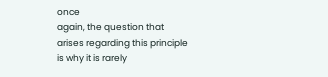once
again, the question that arises regarding this principle is why it is rarely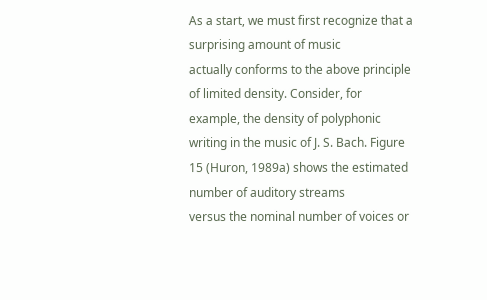As a start, we must first recognize that a surprising amount of music
actually conforms to the above principle of limited density. Consider, for
example, the density of polyphonic writing in the music of J. S. Bach. Figure 15 (Huron, 1989a) shows the estimated number of auditory streams
versus the nominal number of voices or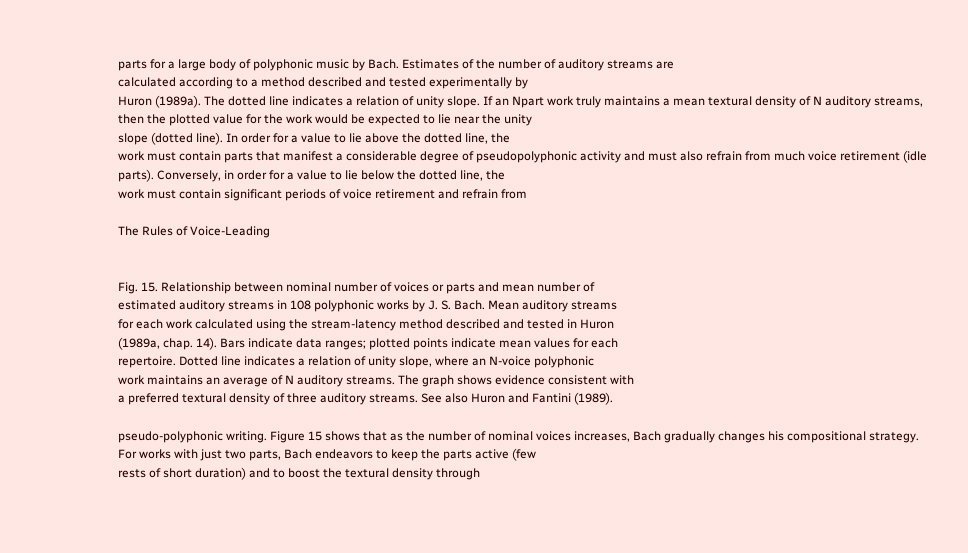parts for a large body of polyphonic music by Bach. Estimates of the number of auditory streams are
calculated according to a method described and tested experimentally by
Huron (1989a). The dotted line indicates a relation of unity slope. If an Npart work truly maintains a mean textural density of N auditory streams,
then the plotted value for the work would be expected to lie near the unity
slope (dotted line). In order for a value to lie above the dotted line, the
work must contain parts that manifest a considerable degree of pseudopolyphonic activity and must also refrain from much voice retirement (idle
parts). Conversely, in order for a value to lie below the dotted line, the
work must contain significant periods of voice retirement and refrain from

The Rules of Voice-Leading


Fig. 15. Relationship between nominal number of voices or parts and mean number of
estimated auditory streams in 108 polyphonic works by J. S. Bach. Mean auditory streams
for each work calculated using the stream-latency method described and tested in Huron
(1989a, chap. 14). Bars indicate data ranges; plotted points indicate mean values for each
repertoire. Dotted line indicates a relation of unity slope, where an N-voice polyphonic
work maintains an average of N auditory streams. The graph shows evidence consistent with
a preferred textural density of three auditory streams. See also Huron and Fantini (1989).

pseudo-polyphonic writing. Figure 15 shows that as the number of nominal voices increases, Bach gradually changes his compositional strategy.
For works with just two parts, Bach endeavors to keep the parts active (few
rests of short duration) and to boost the textural density through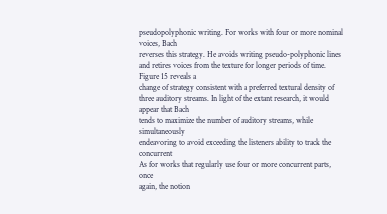pseudopolyphonic writing. For works with four or more nominal voices, Bach
reverses this strategy. He avoids writing pseudo-polyphonic lines and retires voices from the texture for longer periods of time. Figure 15 reveals a
change of strategy consistent with a preferred textural density of three auditory streams. In light of the extant research, it would appear that Bach
tends to maximize the number of auditory streams, while simultaneously
endeavoring to avoid exceeding the listeners ability to track the concurrent
As for works that regularly use four or more concurrent parts, once
again, the notion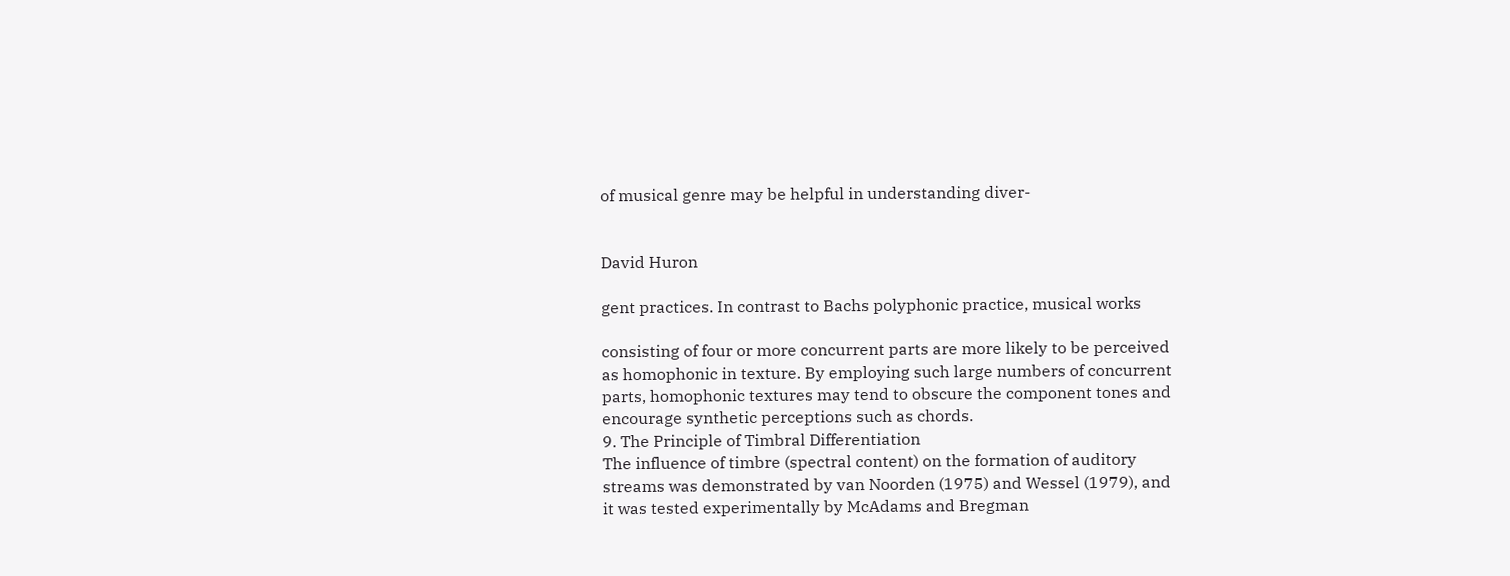of musical genre may be helpful in understanding diver-


David Huron

gent practices. In contrast to Bachs polyphonic practice, musical works

consisting of four or more concurrent parts are more likely to be perceived
as homophonic in texture. By employing such large numbers of concurrent
parts, homophonic textures may tend to obscure the component tones and
encourage synthetic perceptions such as chords.
9. The Principle of Timbral Differentiation
The influence of timbre (spectral content) on the formation of auditory
streams was demonstrated by van Noorden (1975) and Wessel (1979), and
it was tested experimentally by McAdams and Bregman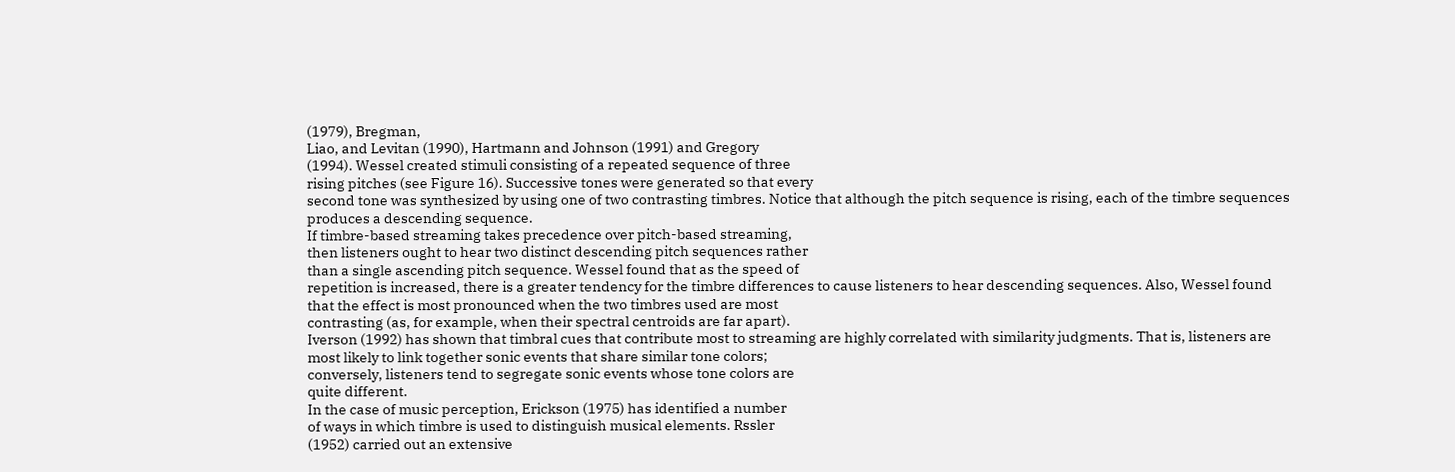(1979), Bregman,
Liao, and Levitan (1990), Hartmann and Johnson (1991) and Gregory
(1994). Wessel created stimuli consisting of a repeated sequence of three
rising pitches (see Figure 16). Successive tones were generated so that every
second tone was synthesized by using one of two contrasting timbres. Notice that although the pitch sequence is rising, each of the timbre sequences
produces a descending sequence.
If timbre-based streaming takes precedence over pitch-based streaming,
then listeners ought to hear two distinct descending pitch sequences rather
than a single ascending pitch sequence. Wessel found that as the speed of
repetition is increased, there is a greater tendency for the timbre differences to cause listeners to hear descending sequences. Also, Wessel found
that the effect is most pronounced when the two timbres used are most
contrasting (as, for example, when their spectral centroids are far apart).
Iverson (1992) has shown that timbral cues that contribute most to streaming are highly correlated with similarity judgments. That is, listeners are
most likely to link together sonic events that share similar tone colors;
conversely, listeners tend to segregate sonic events whose tone colors are
quite different.
In the case of music perception, Erickson (1975) has identified a number
of ways in which timbre is used to distinguish musical elements. Rssler
(1952) carried out an extensive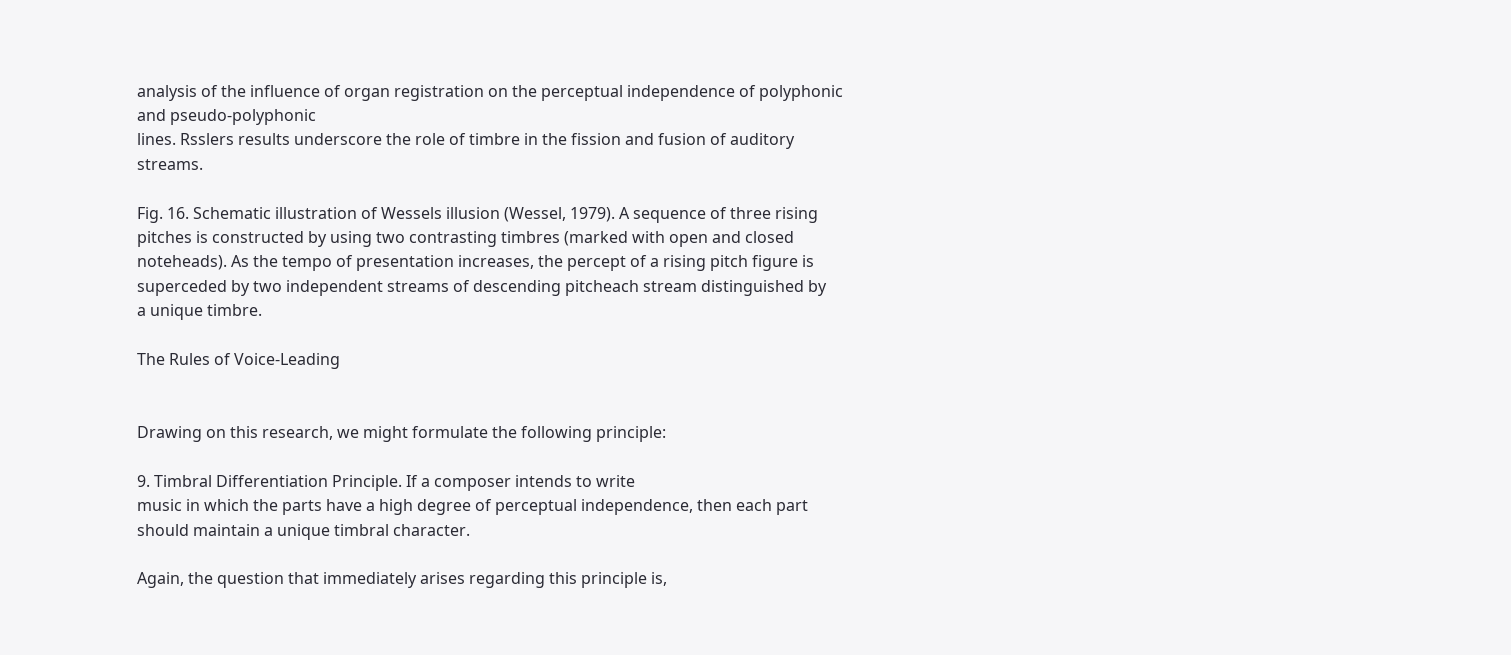analysis of the influence of organ registration on the perceptual independence of polyphonic and pseudo-polyphonic
lines. Rsslers results underscore the role of timbre in the fission and fusion of auditory streams.

Fig. 16. Schematic illustration of Wessels illusion (Wessel, 1979). A sequence of three rising
pitches is constructed by using two contrasting timbres (marked with open and closed
noteheads). As the tempo of presentation increases, the percept of a rising pitch figure is
superceded by two independent streams of descending pitcheach stream distinguished by
a unique timbre.

The Rules of Voice-Leading


Drawing on this research, we might formulate the following principle:

9. Timbral Differentiation Principle. If a composer intends to write
music in which the parts have a high degree of perceptual independence, then each part should maintain a unique timbral character.

Again, the question that immediately arises regarding this principle is,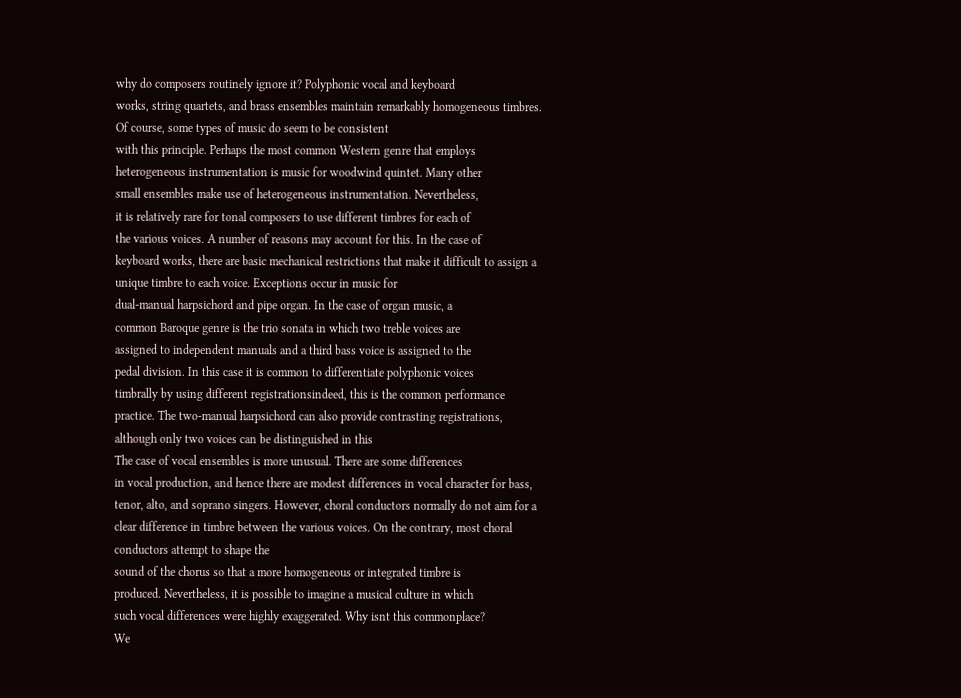why do composers routinely ignore it? Polyphonic vocal and keyboard
works, string quartets, and brass ensembles maintain remarkably homogeneous timbres. Of course, some types of music do seem to be consistent
with this principle. Perhaps the most common Western genre that employs
heterogeneous instrumentation is music for woodwind quintet. Many other
small ensembles make use of heterogeneous instrumentation. Nevertheless,
it is relatively rare for tonal composers to use different timbres for each of
the various voices. A number of reasons may account for this. In the case of
keyboard works, there are basic mechanical restrictions that make it difficult to assign a unique timbre to each voice. Exceptions occur in music for
dual-manual harpsichord and pipe organ. In the case of organ music, a
common Baroque genre is the trio sonata in which two treble voices are
assigned to independent manuals and a third bass voice is assigned to the
pedal division. In this case it is common to differentiate polyphonic voices
timbrally by using different registrationsindeed, this is the common performance practice. The two-manual harpsichord can also provide contrasting registrations, although only two voices can be distinguished in this
The case of vocal ensembles is more unusual. There are some differences
in vocal production, and hence there are modest differences in vocal character for bass, tenor, alto, and soprano singers. However, choral conductors normally do not aim for a clear difference in timbre between the various voices. On the contrary, most choral conductors attempt to shape the
sound of the chorus so that a more homogeneous or integrated timbre is
produced. Nevertheless, it is possible to imagine a musical culture in which
such vocal differences were highly exaggerated. Why isnt this commonplace?
We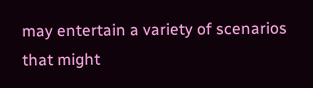may entertain a variety of scenarios that might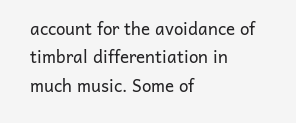account for the avoidance of timbral differentiation in much music. Some of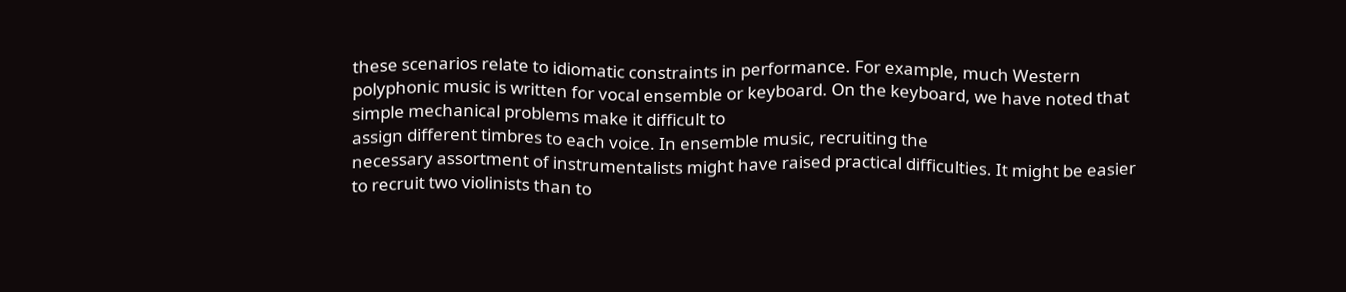these scenarios relate to idiomatic constraints in performance. For example, much Western
polyphonic music is written for vocal ensemble or keyboard. On the keyboard, we have noted that simple mechanical problems make it difficult to
assign different timbres to each voice. In ensemble music, recruiting the
necessary assortment of instrumentalists might have raised practical difficulties. It might be easier to recruit two violinists than to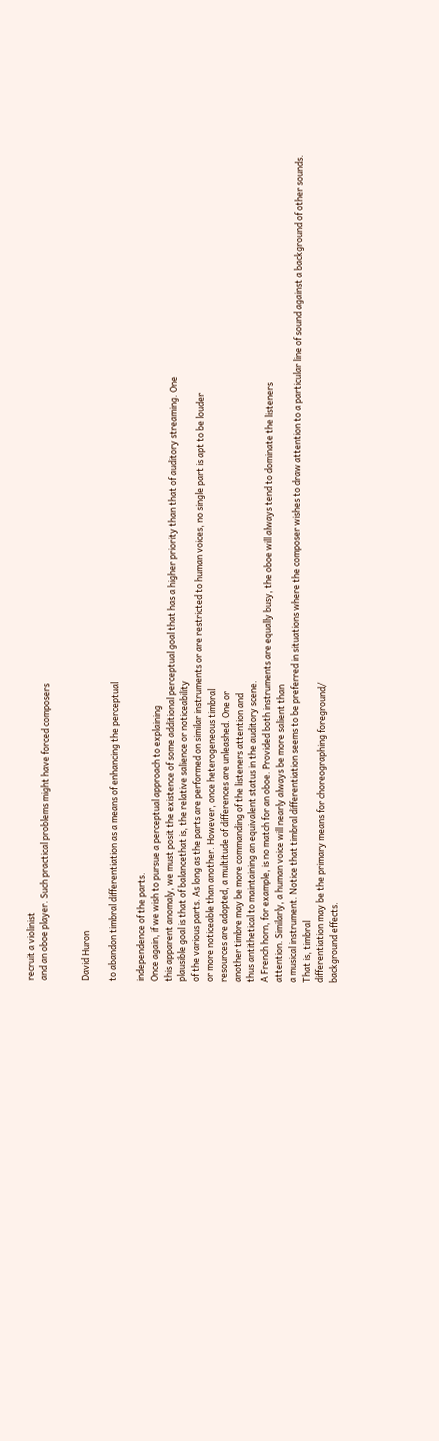recruit a violinist
and an oboe player. Such practical problems might have forced composers


David Huron

to abandon timbral differentiation as a means of enhancing the perceptual

independence of the parts.
Once again, if we wish to pursue a perceptual approach to explaining
this apparent anomaly, we must posit the existence of some additional perceptual goal that has a higher priority than that of auditory streaming. One
plausible goal is that of balancethat is, the relative salience or noticeability
of the various parts. As long as the parts are performed on similar instruments or are restricted to human voices, no single part is apt to be louder
or more noticeable than another. However, once heterogeneous timbral
resources are adopted, a multitude of differences are unleashed. One or
another timbre may be more commanding of the listeners attention and
thus antithetical to maintaining an equivalent status in the auditory scene.
A French horn, for example, is no match for an oboe. Provided both instruments are equally busy, the oboe will always tend to dominate the listeners
attention. Similarly, a human voice will nearly always be more salient than
a musical instrument. Notice that timbral differentiation seems to be preferred in situations where the composer wishes to draw attention to a particular line of sound against a background of other sounds. That is, timbral
differentiation may be the primary means for choreographing foreground/
background effects.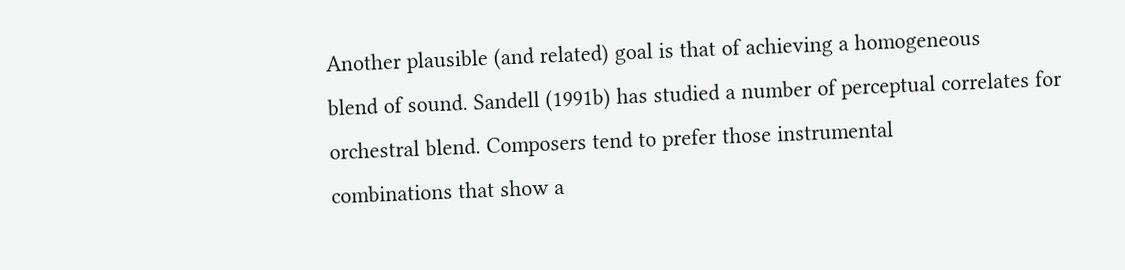Another plausible (and related) goal is that of achieving a homogeneous
blend of sound. Sandell (1991b) has studied a number of perceptual correlates for orchestral blend. Composers tend to prefer those instrumental
combinations that show a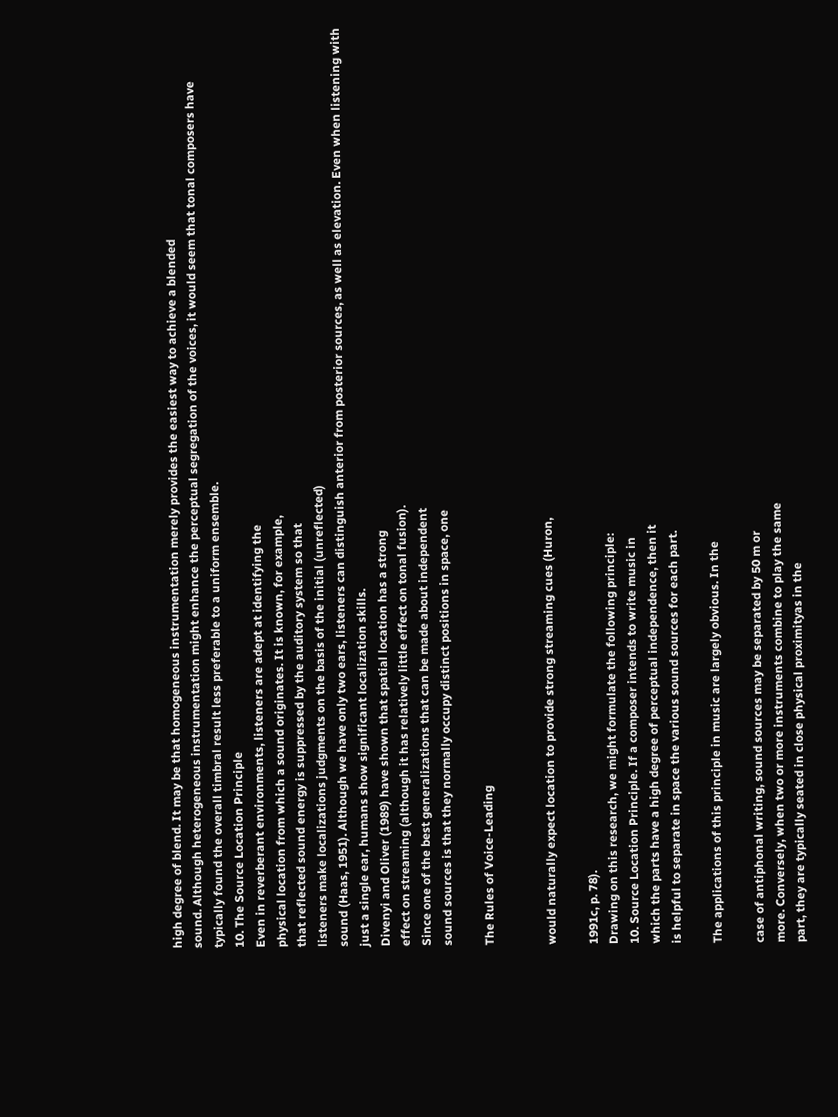high degree of blend. It may be that homogeneous instrumentation merely provides the easiest way to achieve a blended
sound. Although heterogeneous instrumentation might enhance the perceptual segregation of the voices, it would seem that tonal composers have
typically found the overall timbral result less preferable to a uniform ensemble.
10. The Source Location Principle
Even in reverberant environments, listeners are adept at identifying the
physical location from which a sound originates. It is known, for example,
that reflected sound energy is suppressed by the auditory system so that
listeners make localizations judgments on the basis of the initial (unreflected)
sound (Haas, 1951). Although we have only two ears, listeners can distinguish anterior from posterior sources, as well as elevation. Even when listening with just a single ear, humans show significant localization skills.
Divenyi and Oliver (1989) have shown that spatial location has a strong
effect on streaming (although it has relatively little effect on tonal fusion).
Since one of the best generalizations that can be made about independent
sound sources is that they normally occupy distinct positions in space, one

The Rules of Voice-Leading


would naturally expect location to provide strong streaming cues (Huron,

1991c, p. 78).
Drawing on this research, we might formulate the following principle:
10. Source Location Principle. If a composer intends to write music in
which the parts have a high degree of perceptual independence, then it
is helpful to separate in space the various sound sources for each part.

The applications of this principle in music are largely obvious. In the

case of antiphonal writing, sound sources may be separated by 50 m or
more. Conversely, when two or more instruments combine to play the same
part, they are typically seated in close physical proximityas in the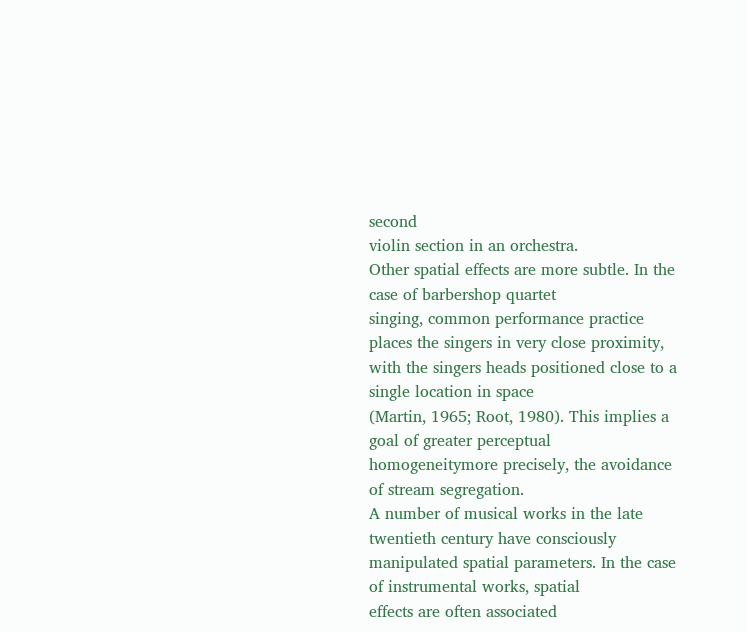second
violin section in an orchestra.
Other spatial effects are more subtle. In the case of barbershop quartet
singing, common performance practice places the singers in very close proximity, with the singers heads positioned close to a single location in space
(Martin, 1965; Root, 1980). This implies a goal of greater perceptual homogeneitymore precisely, the avoidance of stream segregation.
A number of musical works in the late twentieth century have consciously
manipulated spatial parameters. In the case of instrumental works, spatial
effects are often associated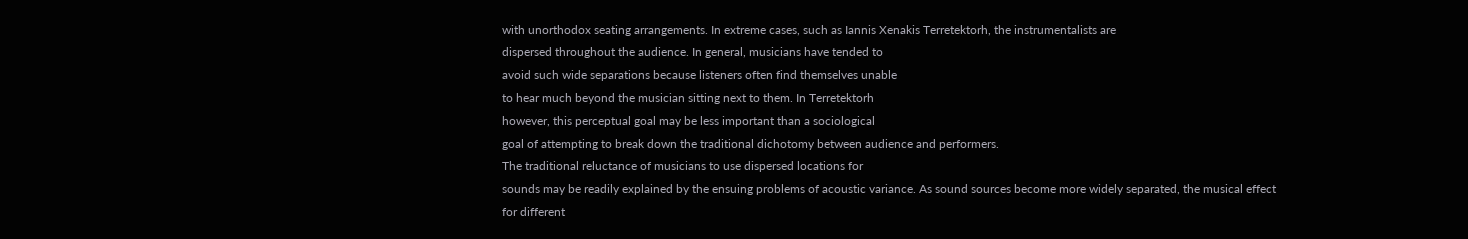with unorthodox seating arrangements. In extreme cases, such as Iannis Xenakis Terretektorh, the instrumentalists are
dispersed throughout the audience. In general, musicians have tended to
avoid such wide separations because listeners often find themselves unable
to hear much beyond the musician sitting next to them. In Terretektorh
however, this perceptual goal may be less important than a sociological
goal of attempting to break down the traditional dichotomy between audience and performers.
The traditional reluctance of musicians to use dispersed locations for
sounds may be readily explained by the ensuing problems of acoustic variance. As sound sources become more widely separated, the musical effect
for different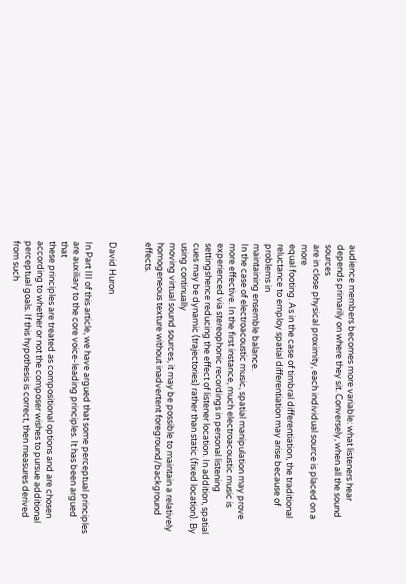audience members becomes more variable: what listeners hear
depends primarily on where they sit. Conversely, when all the sound sources
are in close physical proximity, each individual source is placed on a more
equal footing. As in the case of timbral differentiation, the traditional reluctance to employ spatial differentiation may arise because of problems in
maintaining ensemble balance.
In the case of electroacoustic music, spatial manipulation may prove
more effective. In the first instance, much electroacoustic music is experienced via stereophonic recordings in personal listening settingshence reducing the effect of listener location. In addition, spatial cues may be dynamic (trajectories) rather than static (fixed location). By using continually
moving virtual sound sources, it may be possible to maintain a relatively
homogeneous texture without inadvertent foreground/background effects.


David Huron

In Part III of this article, we have argued that some perceptual principles
are auxiliary to the core voice-leading principles. It has been argued that
these principles are treated as compositional options and are chosen according to whether or not the composer wishes to pursue additional perceptual goals. If this hypothesis is correct, then measures derived from such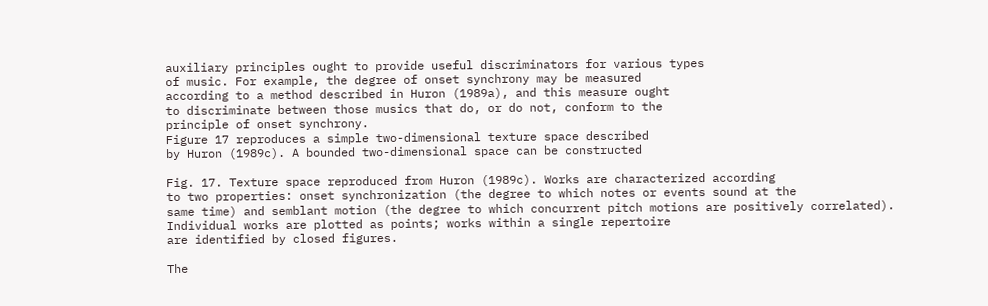auxiliary principles ought to provide useful discriminators for various types
of music. For example, the degree of onset synchrony may be measured
according to a method described in Huron (1989a), and this measure ought
to discriminate between those musics that do, or do not, conform to the
principle of onset synchrony.
Figure 17 reproduces a simple two-dimensional texture space described
by Huron (1989c). A bounded two-dimensional space can be constructed

Fig. 17. Texture space reproduced from Huron (1989c). Works are characterized according
to two properties: onset synchronization (the degree to which notes or events sound at the
same time) and semblant motion (the degree to which concurrent pitch motions are positively correlated). Individual works are plotted as points; works within a single repertoire
are identified by closed figures.

The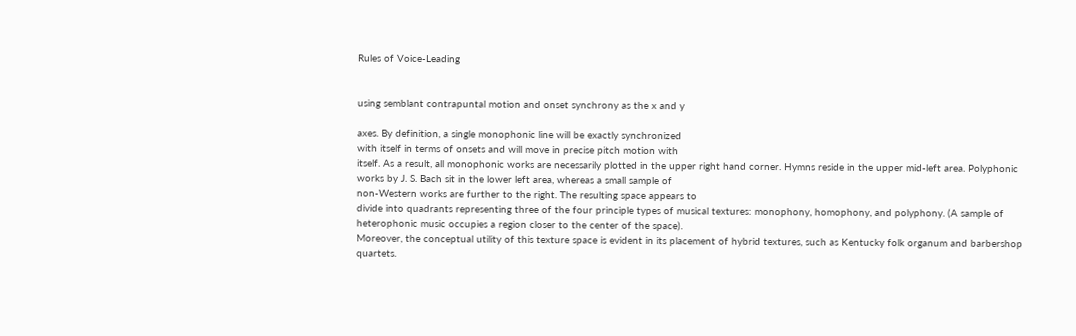Rules of Voice-Leading


using semblant contrapuntal motion and onset synchrony as the x and y

axes. By definition, a single monophonic line will be exactly synchronized
with itself in terms of onsets and will move in precise pitch motion with
itself. As a result, all monophonic works are necessarily plotted in the upper right hand corner. Hymns reside in the upper mid-left area. Polyphonic
works by J. S. Bach sit in the lower left area, whereas a small sample of
non-Western works are further to the right. The resulting space appears to
divide into quadrants representing three of the four principle types of musical textures: monophony, homophony, and polyphony. (A sample of
heterophonic music occupies a region closer to the center of the space).
Moreover, the conceptual utility of this texture space is evident in its placement of hybrid textures, such as Kentucky folk organum and barbershop
quartets.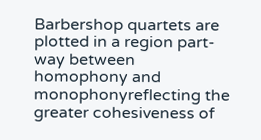Barbershop quartets are plotted in a region part-way between
homophony and monophonyreflecting the greater cohesiveness of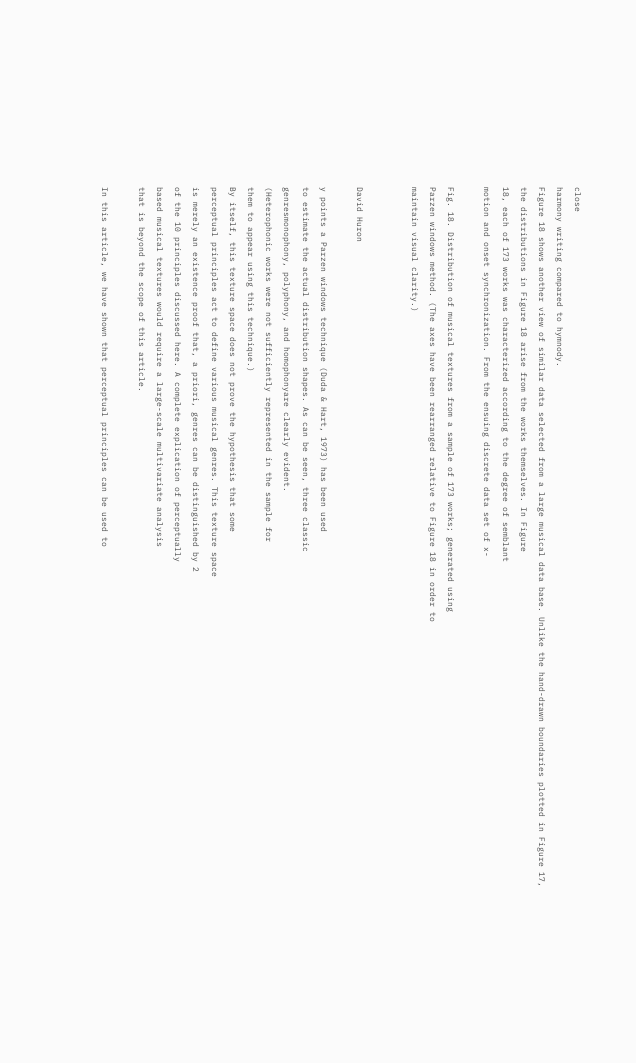close
harmony writing compared to hymnody.
Figure 18 shows another view of similar data selected from a large musical data base. Unlike the hand-drawn boundaries plotted in Figure 17,
the distributions in Figure 18 arise from the works themselves. In Figure
18, each of 173 works was characterized according to the degree of semblant
motion and onset synchronization. From the ensuing discrete data set of x-

Fig. 18. Distribution of musical textures from a sample of 173 works; generated using
Parzen windows method. (The axes have been rearranged relative to Figure 18 in order to
maintain visual clarity.)


David Huron

y points a Parzen windows technique (Duda & Hart, 1973) has been used
to estimate the actual distribution shapes. As can be seen, three classic
genresmonophony, polyphony, and homophonyare clearly evident.
(Heterophonic works were not sufficiently represented in the sample for
them to appear using this technique.)
By itself, this texture space does not prove the hypothesis that some
perceptual principles act to define various musical genres. This texture space
is merely an existence proof that, a priori, genres can be distinguished by 2
of the 10 principles discussed here. A complete explication of perceptually
based musical textures would require a large-scale multivariate analysis
that is beyond the scope of this article.

In this article, we have shown that perceptual principles can be used to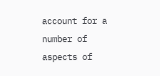account for a number of aspects of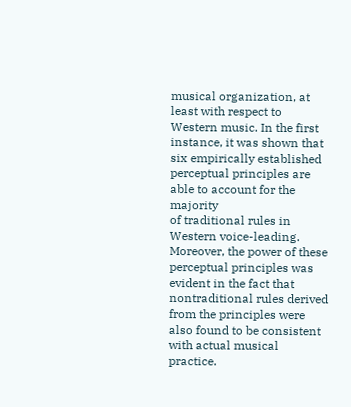musical organization, at least with respect to Western music. In the first instance, it was shown that six empirically established perceptual principles are able to account for the majority
of traditional rules in Western voice-leading. Moreover, the power of these
perceptual principles was evident in the fact that nontraditional rules derived from the principles were also found to be consistent with actual musical practice.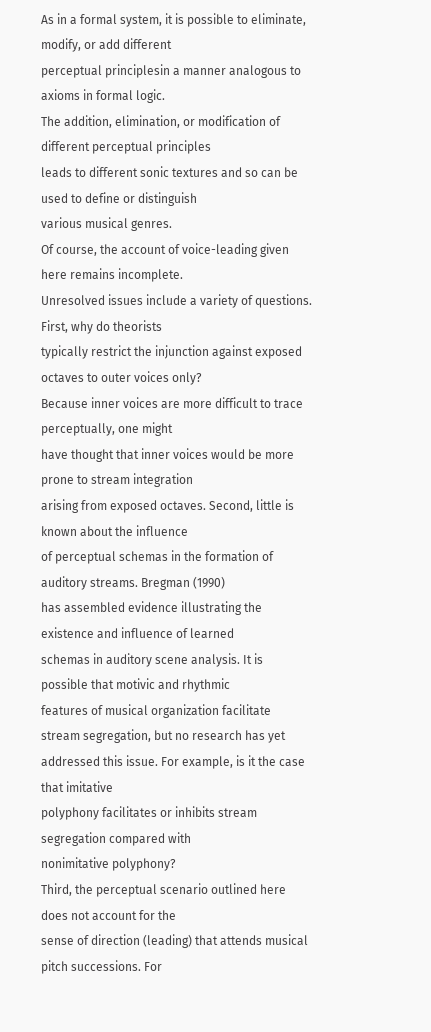As in a formal system, it is possible to eliminate, modify, or add different
perceptual principlesin a manner analogous to axioms in formal logic.
The addition, elimination, or modification of different perceptual principles
leads to different sonic textures and so can be used to define or distinguish
various musical genres.
Of course, the account of voice-leading given here remains incomplete.
Unresolved issues include a variety of questions. First, why do theorists
typically restrict the injunction against exposed octaves to outer voices only?
Because inner voices are more difficult to trace perceptually, one might
have thought that inner voices would be more prone to stream integration
arising from exposed octaves. Second, little is known about the influence
of perceptual schemas in the formation of auditory streams. Bregman (1990)
has assembled evidence illustrating the existence and influence of learned
schemas in auditory scene analysis. It is possible that motivic and rhythmic
features of musical organization facilitate stream segregation, but no research has yet addressed this issue. For example, is it the case that imitative
polyphony facilitates or inhibits stream segregation compared with
nonimitative polyphony?
Third, the perceptual scenario outlined here does not account for the
sense of direction (leading) that attends musical pitch successions. For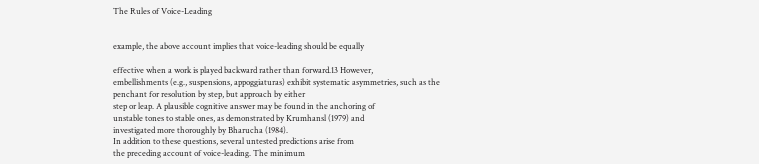The Rules of Voice-Leading


example, the above account implies that voice-leading should be equally

effective when a work is played backward rather than forward.13 However,
embellishments (e.g., suspensions, appoggiaturas) exhibit systematic asymmetries, such as the penchant for resolution by step, but approach by either
step or leap. A plausible cognitive answer may be found in the anchoring of
unstable tones to stable ones, as demonstrated by Krumhansl (1979) and
investigated more thoroughly by Bharucha (1984).
In addition to these questions, several untested predictions arise from
the preceding account of voice-leading. The minimum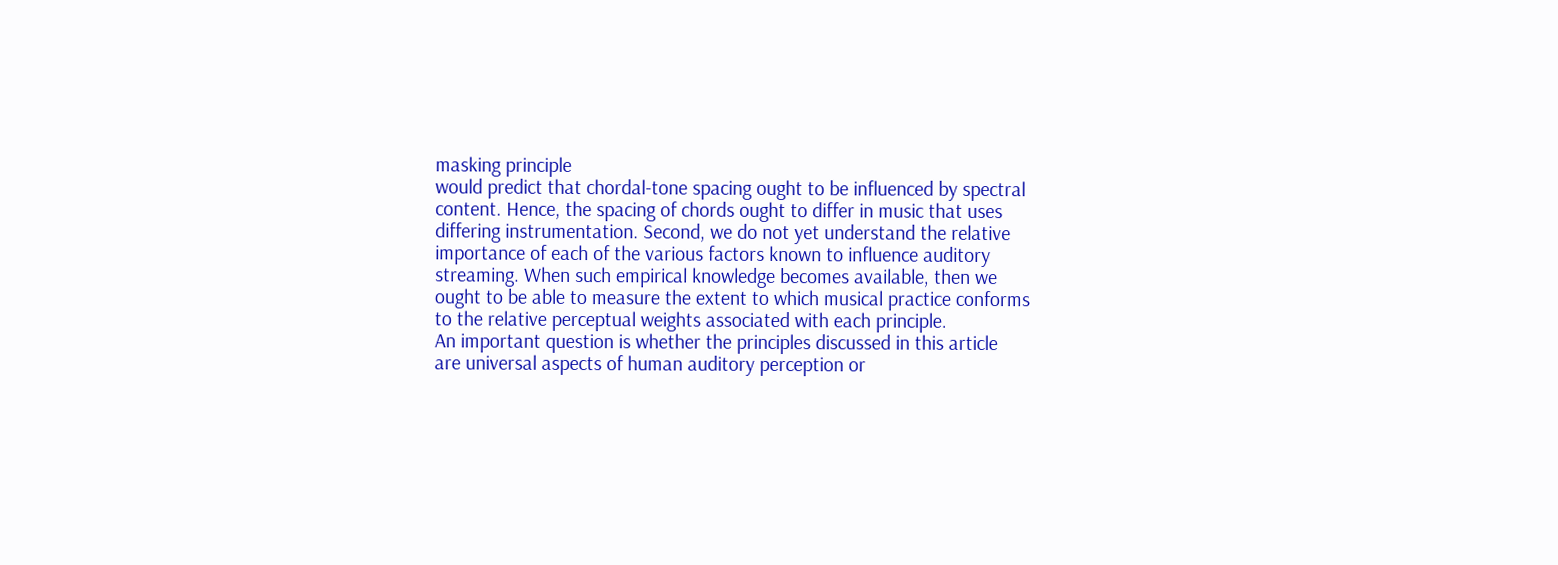masking principle
would predict that chordal-tone spacing ought to be influenced by spectral
content. Hence, the spacing of chords ought to differ in music that uses
differing instrumentation. Second, we do not yet understand the relative
importance of each of the various factors known to influence auditory
streaming. When such empirical knowledge becomes available, then we
ought to be able to measure the extent to which musical practice conforms
to the relative perceptual weights associated with each principle.
An important question is whether the principles discussed in this article
are universal aspects of human auditory perception or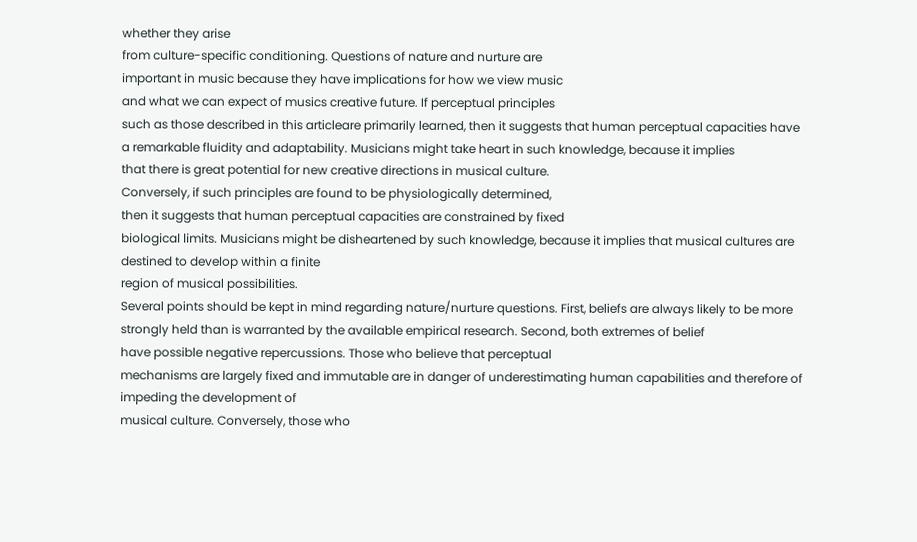whether they arise
from culture-specific conditioning. Questions of nature and nurture are
important in music because they have implications for how we view music
and what we can expect of musics creative future. If perceptual principles
such as those described in this articleare primarily learned, then it suggests that human perceptual capacities have a remarkable fluidity and adaptability. Musicians might take heart in such knowledge, because it implies
that there is great potential for new creative directions in musical culture.
Conversely, if such principles are found to be physiologically determined,
then it suggests that human perceptual capacities are constrained by fixed
biological limits. Musicians might be disheartened by such knowledge, because it implies that musical cultures are destined to develop within a finite
region of musical possibilities.
Several points should be kept in mind regarding nature/nurture questions. First, beliefs are always likely to be more strongly held than is warranted by the available empirical research. Second, both extremes of belief
have possible negative repercussions. Those who believe that perceptual
mechanisms are largely fixed and immutable are in danger of underestimating human capabilities and therefore of impeding the development of
musical culture. Conversely, those who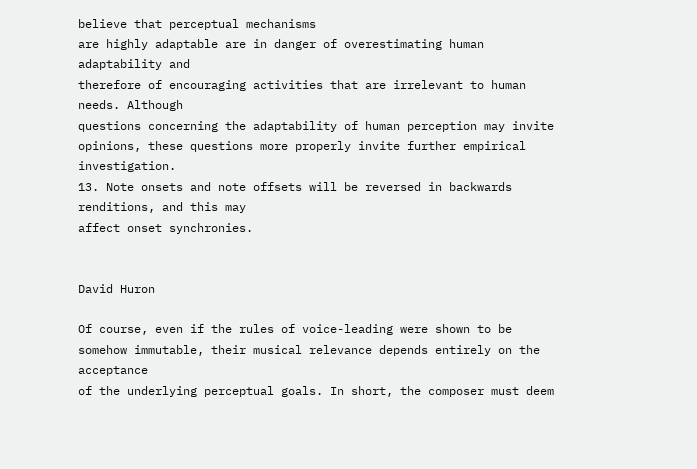believe that perceptual mechanisms
are highly adaptable are in danger of overestimating human adaptability and
therefore of encouraging activities that are irrelevant to human needs. Although
questions concerning the adaptability of human perception may invite opinions, these questions more properly invite further empirical investigation.
13. Note onsets and note offsets will be reversed in backwards renditions, and this may
affect onset synchronies.


David Huron

Of course, even if the rules of voice-leading were shown to be somehow immutable, their musical relevance depends entirely on the acceptance
of the underlying perceptual goals. In short, the composer must deem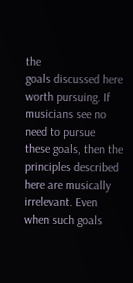the
goals discussed here worth pursuing. If musicians see no need to pursue
these goals, then the principles described here are musically irrelevant. Even
when such goals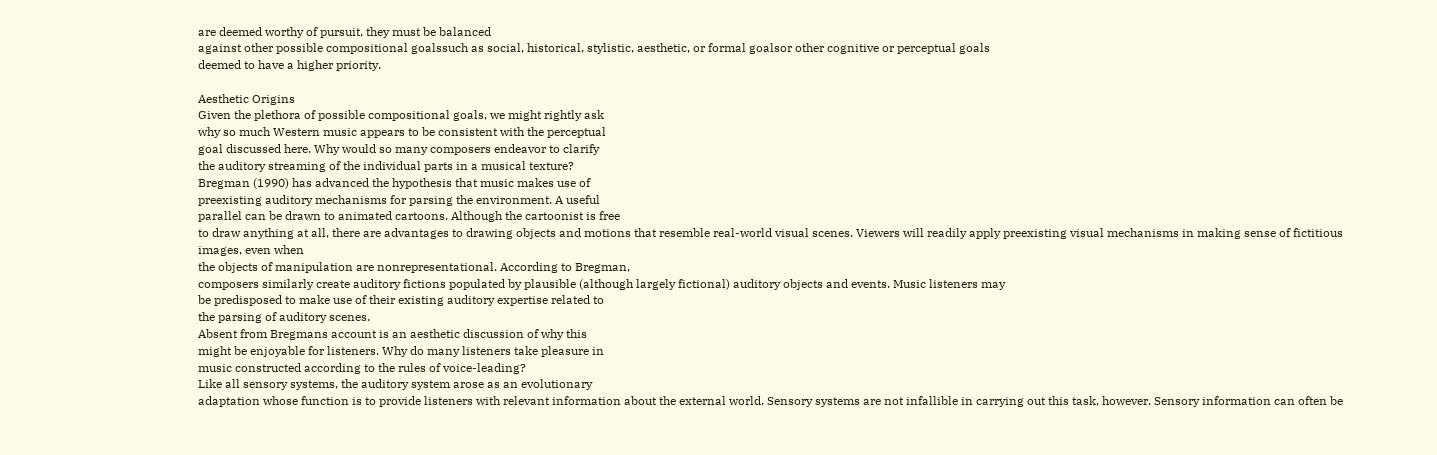are deemed worthy of pursuit, they must be balanced
against other possible compositional goalssuch as social, historical, stylistic, aesthetic, or formal goalsor other cognitive or perceptual goals
deemed to have a higher priority.

Aesthetic Origins
Given the plethora of possible compositional goals, we might rightly ask
why so much Western music appears to be consistent with the perceptual
goal discussed here. Why would so many composers endeavor to clarify
the auditory streaming of the individual parts in a musical texture?
Bregman (1990) has advanced the hypothesis that music makes use of
preexisting auditory mechanisms for parsing the environment. A useful
parallel can be drawn to animated cartoons. Although the cartoonist is free
to draw anything at all, there are advantages to drawing objects and motions that resemble real-world visual scenes. Viewers will readily apply preexisting visual mechanisms in making sense of fictitious images, even when
the objects of manipulation are nonrepresentational. According to Bregman,
composers similarly create auditory fictions populated by plausible (although largely fictional) auditory objects and events. Music listeners may
be predisposed to make use of their existing auditory expertise related to
the parsing of auditory scenes.
Absent from Bregmans account is an aesthetic discussion of why this
might be enjoyable for listeners. Why do many listeners take pleasure in
music constructed according to the rules of voice-leading?
Like all sensory systems, the auditory system arose as an evolutionary
adaptation whose function is to provide listeners with relevant information about the external world. Sensory systems are not infallible in carrying out this task, however. Sensory information can often be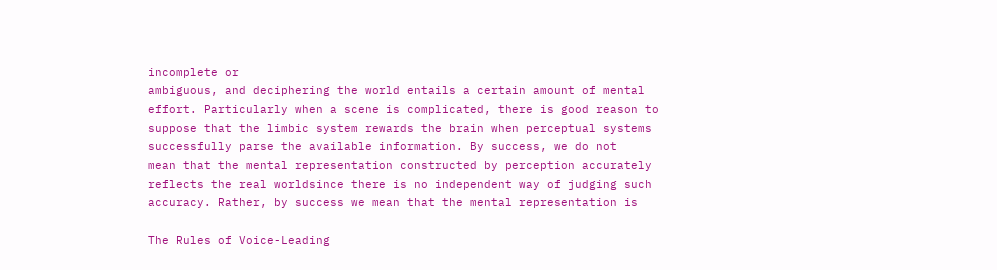incomplete or
ambiguous, and deciphering the world entails a certain amount of mental
effort. Particularly when a scene is complicated, there is good reason to
suppose that the limbic system rewards the brain when perceptual systems
successfully parse the available information. By success, we do not
mean that the mental representation constructed by perception accurately
reflects the real worldsince there is no independent way of judging such
accuracy. Rather, by success we mean that the mental representation is

The Rules of Voice-Leading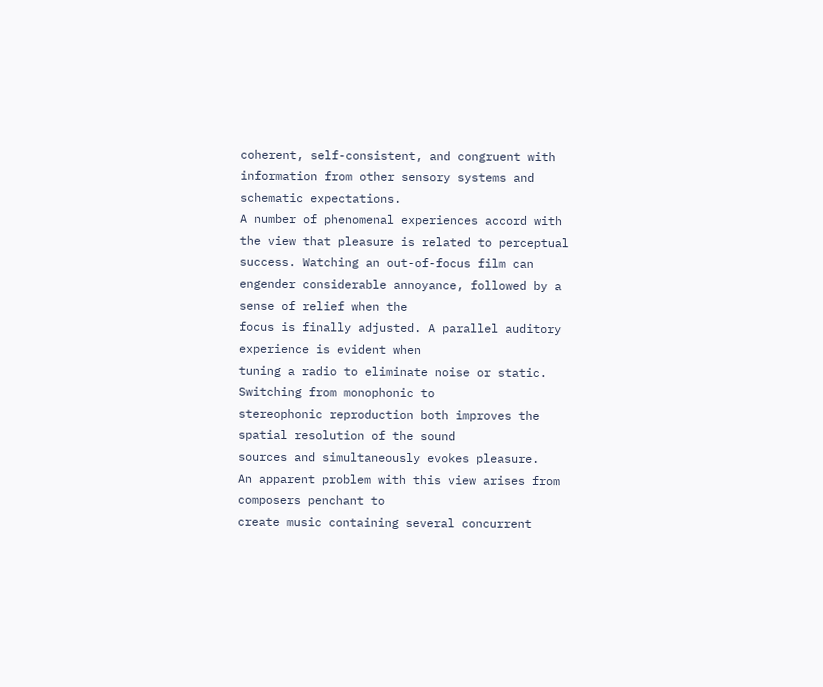coherent, self-consistent, and congruent with information from other sensory systems and schematic expectations.
A number of phenomenal experiences accord with the view that pleasure is related to perceptual success. Watching an out-of-focus film can
engender considerable annoyance, followed by a sense of relief when the
focus is finally adjusted. A parallel auditory experience is evident when
tuning a radio to eliminate noise or static. Switching from monophonic to
stereophonic reproduction both improves the spatial resolution of the sound
sources and simultaneously evokes pleasure.
An apparent problem with this view arises from composers penchant to
create music containing several concurrent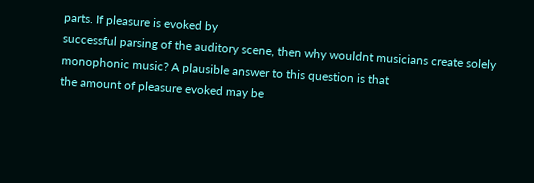parts. If pleasure is evoked by
successful parsing of the auditory scene, then why wouldnt musicians create solely monophonic music? A plausible answer to this question is that
the amount of pleasure evoked may be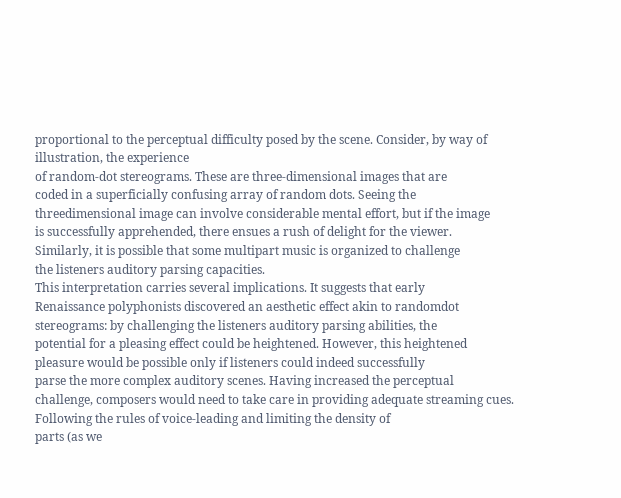proportional to the perceptual difficulty posed by the scene. Consider, by way of illustration, the experience
of random-dot stereograms. These are three-dimensional images that are
coded in a superficially confusing array of random dots. Seeing the threedimensional image can involve considerable mental effort, but if the image
is successfully apprehended, there ensues a rush of delight for the viewer.
Similarly, it is possible that some multipart music is organized to challenge
the listeners auditory parsing capacities.
This interpretation carries several implications. It suggests that early
Renaissance polyphonists discovered an aesthetic effect akin to randomdot stereograms: by challenging the listeners auditory parsing abilities, the
potential for a pleasing effect could be heightened. However, this heightened pleasure would be possible only if listeners could indeed successfully
parse the more complex auditory scenes. Having increased the perceptual
challenge, composers would need to take care in providing adequate streaming cues. Following the rules of voice-leading and limiting the density of
parts (as we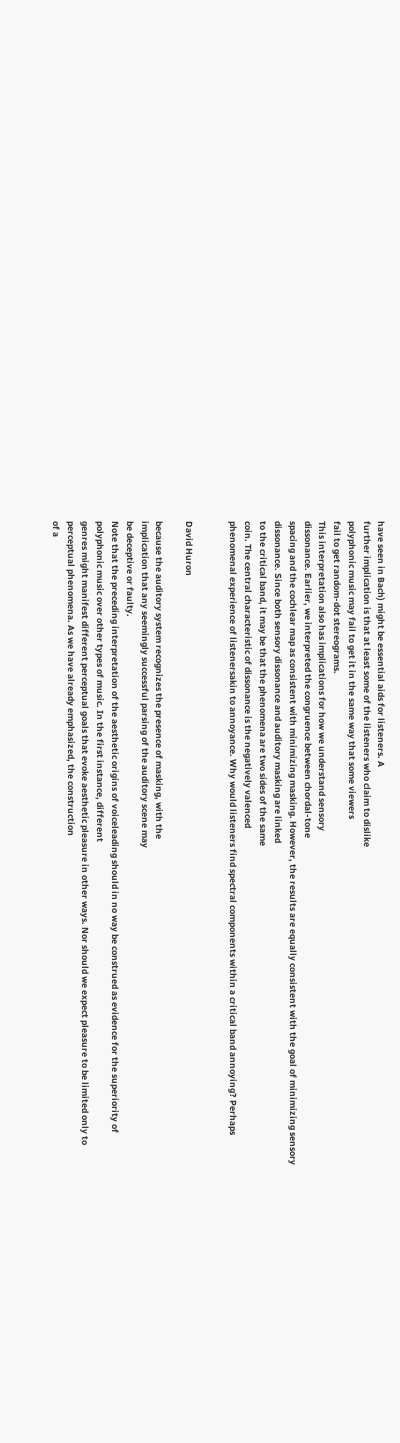have seen in Bach) might be essential aids for listeners. A
further implication is that at least some of the listeners who claim to dislike
polyphonic music may fail to get it in the same way that some viewers
fail to get random-dot stereograms.
This interpretation also has implications for how we understand sensory
dissonance. Earlier, we interpreted the congruence between chordal-tone
spacing and the cochlear map as consistent with minimizing masking. However, the results are equally consistent with the goal of minimizing sensory
dissonance. Since both sensory dissonance and auditory masking are linked
to the critical band, it may be that the phenomena are two sides of the same
coin. The central characteristic of dissonance is the negatively valenced
phenomenal experience of listenersakin to annoyance. Why would listeners find spectral components within a critical band annoying? Perhaps


David Huron

because the auditory system recognizes the presence of masking, with the
implication that any seemingly successful parsing of the auditory scene may
be deceptive or faulty.
Note that the preceding interpretation of the aesthetic origins of voiceleading should in no way be construed as evidence for the superiority of
polyphonic music over other types of music. In the first instance, different
genres might manifest different perceptual goals that evoke aesthetic pleasure in other ways. Nor should we expect pleasure to be limited only to
perceptual phenomena. As we have already emphasized, the construction
of a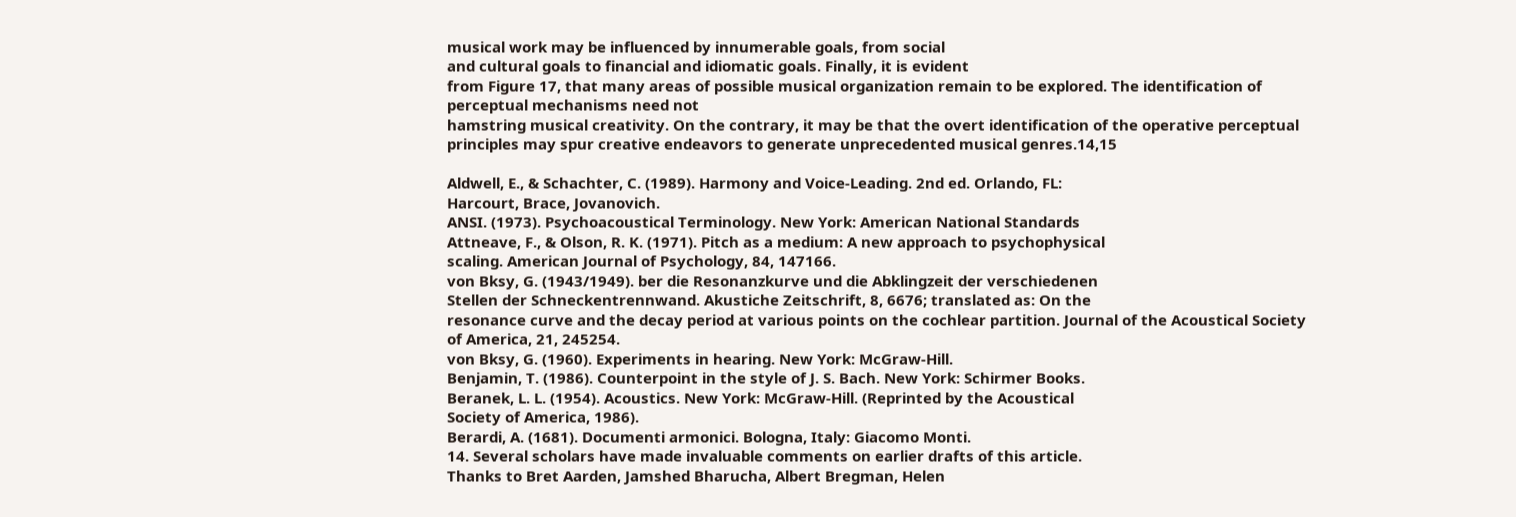musical work may be influenced by innumerable goals, from social
and cultural goals to financial and idiomatic goals. Finally, it is evident
from Figure 17, that many areas of possible musical organization remain to be explored. The identification of perceptual mechanisms need not
hamstring musical creativity. On the contrary, it may be that the overt identification of the operative perceptual principles may spur creative endeavors to generate unprecedented musical genres.14,15

Aldwell, E., & Schachter, C. (1989). Harmony and Voice-Leading. 2nd ed. Orlando, FL:
Harcourt, Brace, Jovanovich.
ANSI. (1973). Psychoacoustical Terminology. New York: American National Standards
Attneave, F., & Olson, R. K. (1971). Pitch as a medium: A new approach to psychophysical
scaling. American Journal of Psychology, 84, 147166.
von Bksy, G. (1943/1949). ber die Resonanzkurve und die Abklingzeit der verschiedenen
Stellen der Schneckentrennwand. Akustiche Zeitschrift, 8, 6676; translated as: On the
resonance curve and the decay period at various points on the cochlear partition. Journal of the Acoustical Society of America, 21, 245254.
von Bksy, G. (1960). Experiments in hearing. New York: McGraw-Hill.
Benjamin, T. (1986). Counterpoint in the style of J. S. Bach. New York: Schirmer Books.
Beranek, L. L. (1954). Acoustics. New York: McGraw-Hill. (Reprinted by the Acoustical
Society of America, 1986).
Berardi, A. (1681). Documenti armonici. Bologna, Italy: Giacomo Monti.
14. Several scholars have made invaluable comments on earlier drafts of this article.
Thanks to Bret Aarden, Jamshed Bharucha, Albert Bregman, Helen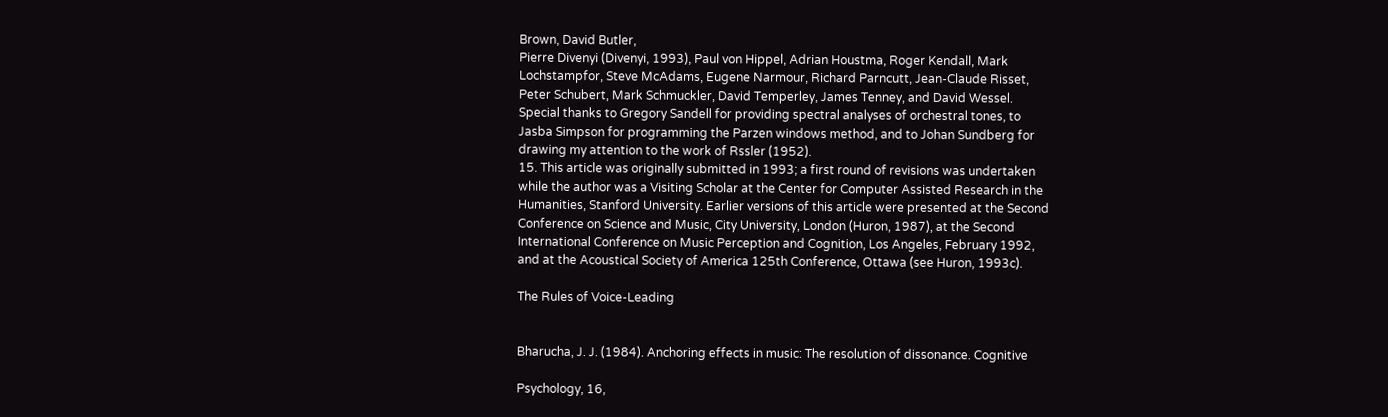Brown, David Butler,
Pierre Divenyi (Divenyi, 1993), Paul von Hippel, Adrian Houstma, Roger Kendall, Mark
Lochstampfor, Steve McAdams, Eugene Narmour, Richard Parncutt, Jean-Claude Risset,
Peter Schubert, Mark Schmuckler, David Temperley, James Tenney, and David Wessel.
Special thanks to Gregory Sandell for providing spectral analyses of orchestral tones, to
Jasba Simpson for programming the Parzen windows method, and to Johan Sundberg for
drawing my attention to the work of Rssler (1952).
15. This article was originally submitted in 1993; a first round of revisions was undertaken
while the author was a Visiting Scholar at the Center for Computer Assisted Research in the
Humanities, Stanford University. Earlier versions of this article were presented at the Second
Conference on Science and Music, City University, London (Huron, 1987), at the Second
International Conference on Music Perception and Cognition, Los Angeles, February 1992,
and at the Acoustical Society of America 125th Conference, Ottawa (see Huron, 1993c).

The Rules of Voice-Leading


Bharucha, J. J. (1984). Anchoring effects in music: The resolution of dissonance. Cognitive

Psychology, 16,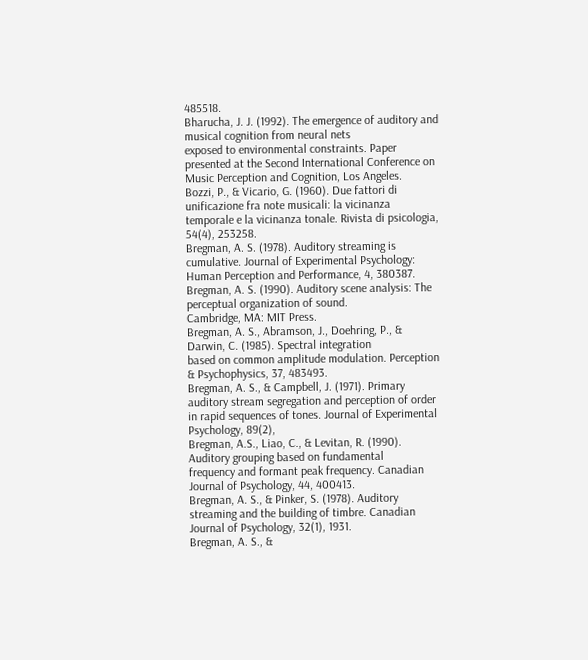485518.
Bharucha, J. J. (1992). The emergence of auditory and musical cognition from neural nets
exposed to environmental constraints. Paper presented at the Second International Conference on Music Perception and Cognition, Los Angeles.
Bozzi, P., & Vicario, G. (1960). Due fattori di unificazione fra note musicali: la vicinanza
temporale e la vicinanza tonale. Rivista di psicologia, 54(4), 253258.
Bregman, A. S. (1978). Auditory streaming is cumulative. Journal of Experimental Psychology: Human Perception and Performance, 4, 380387.
Bregman, A. S. (1990). Auditory scene analysis: The perceptual organization of sound.
Cambridge, MA: MIT Press.
Bregman, A. S., Abramson, J., Doehring, P., & Darwin, C. (1985). Spectral integration
based on common amplitude modulation. Perception & Psychophysics, 37, 483493.
Bregman, A. S., & Campbell, J. (1971). Primary auditory stream segregation and perception of order in rapid sequences of tones. Journal of Experimental Psychology, 89(2),
Bregman, A.S., Liao, C., & Levitan, R. (1990). Auditory grouping based on fundamental
frequency and formant peak frequency. Canadian Journal of Psychology, 44, 400413.
Bregman, A. S., & Pinker, S. (1978). Auditory streaming and the building of timbre. Canadian Journal of Psychology, 32(1), 1931.
Bregman, A. S., &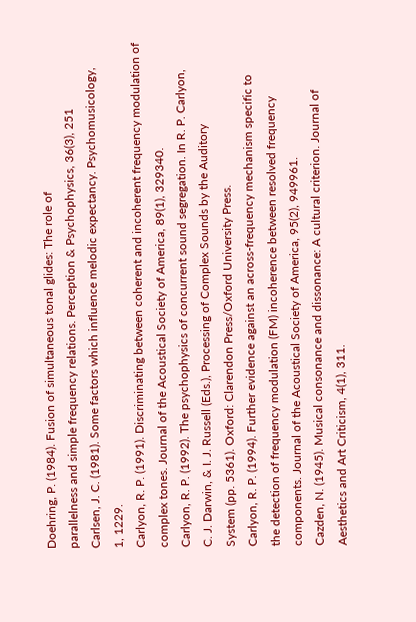Doehring, P. (1984). Fusion of simultaneous tonal glides: The role of
parallelness and simple frequency relations. Perception & Psychophysics, 36(3), 251
Carlsen, J. C. (1981). Some factors which influence melodic expectancy. Psychomusicology,
1, 1229.
Carlyon, R. P. (1991). Discriminating between coherent and incoherent frequency modulation of complex tones. Journal of the Acoustical Society of America, 89(1), 329340.
Carlyon, R. P. (1992). The psychophysics of concurrent sound segregation. In R. P. Carlyon,
C. J. Darwin, & I. J. Russell (Eds.), Processing of Complex Sounds by the Auditory
System (pp. 5361). Oxford: Clarendon Press/Oxford University Press.
Carlyon, R. P. (1994). Further evidence against an across-frequency mechanism specific to
the detection of frequency modulation (FM) incoherence between resolved frequency
components. Journal of the Acoustical Society of America, 95(2), 949961.
Cazden, N. (1945). Musical consonance and dissonance: A cultural criterion. Journal of
Aesthetics and Art Criticism, 4(1), 311.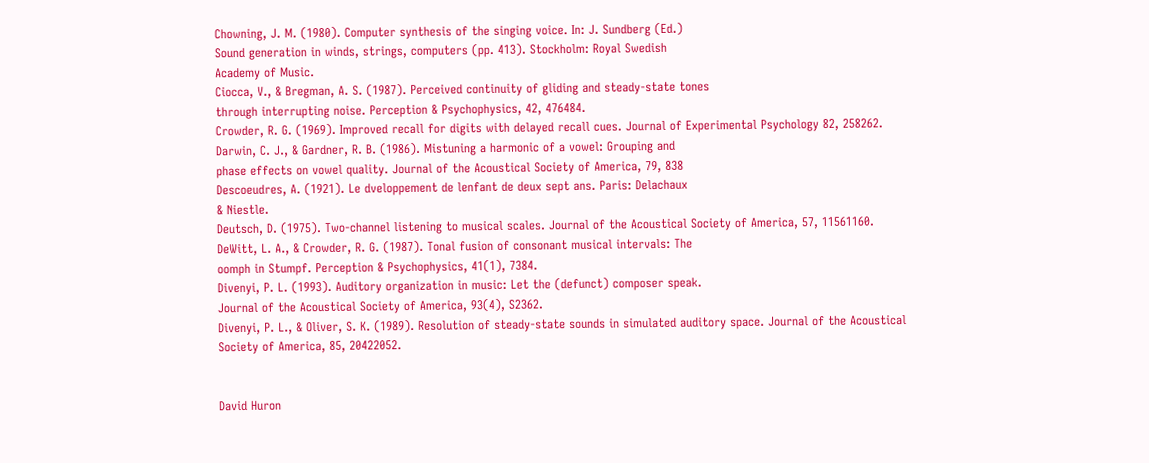Chowning, J. M. (1980). Computer synthesis of the singing voice. In: J. Sundberg (Ed.)
Sound generation in winds, strings, computers (pp. 413). Stockholm: Royal Swedish
Academy of Music.
Ciocca, V., & Bregman, A. S. (1987). Perceived continuity of gliding and steady-state tones
through interrupting noise. Perception & Psychophysics, 42, 476484.
Crowder, R. G. (1969). Improved recall for digits with delayed recall cues. Journal of Experimental Psychology 82, 258262.
Darwin, C. J., & Gardner, R. B. (1986). Mistuning a harmonic of a vowel: Grouping and
phase effects on vowel quality. Journal of the Acoustical Society of America, 79, 838
Descoeudres, A. (1921). Le dveloppement de lenfant de deux sept ans. Paris: Delachaux
& Niestle.
Deutsch, D. (1975). Two-channel listening to musical scales. Journal of the Acoustical Society of America, 57, 11561160.
DeWitt, L. A., & Crowder, R. G. (1987). Tonal fusion of consonant musical intervals: The
oomph in Stumpf. Perception & Psychophysics, 41(1), 7384.
Divenyi, P. L. (1993). Auditory organization in music: Let the (defunct) composer speak.
Journal of the Acoustical Society of America, 93(4), S2362.
Divenyi, P. L., & Oliver, S. K. (1989). Resolution of steady-state sounds in simulated auditory space. Journal of the Acoustical Society of America, 85, 20422052.


David Huron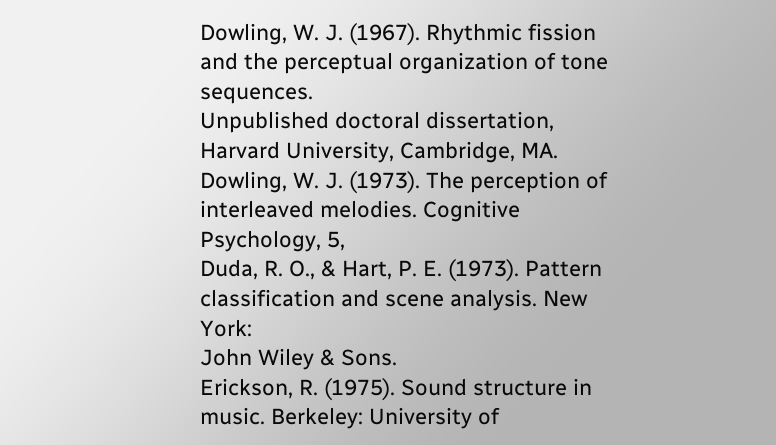Dowling, W. J. (1967). Rhythmic fission and the perceptual organization of tone sequences.
Unpublished doctoral dissertation, Harvard University, Cambridge, MA.
Dowling, W. J. (1973). The perception of interleaved melodies. Cognitive Psychology, 5,
Duda, R. O., & Hart, P. E. (1973). Pattern classification and scene analysis. New York:
John Wiley & Sons.
Erickson, R. (1975). Sound structure in music. Berkeley: University of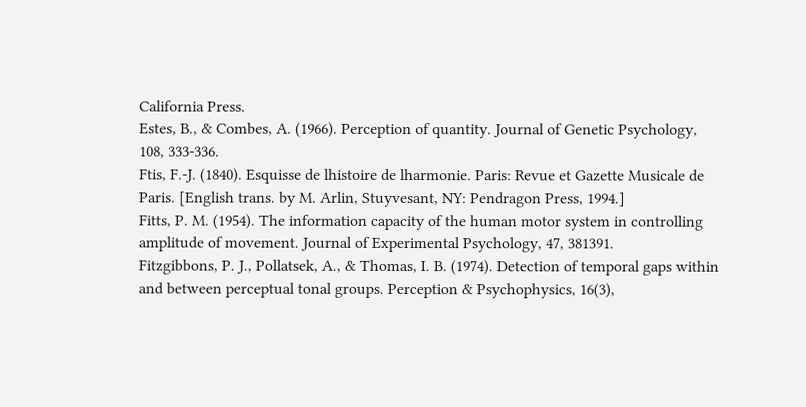California Press.
Estes, B., & Combes, A. (1966). Perception of quantity. Journal of Genetic Psychology,
108, 333-336.
Ftis, F.-J. (1840). Esquisse de lhistoire de lharmonie. Paris: Revue et Gazette Musicale de
Paris. [English trans. by M. Arlin, Stuyvesant, NY: Pendragon Press, 1994.]
Fitts, P. M. (1954). The information capacity of the human motor system in controlling
amplitude of movement. Journal of Experimental Psychology, 47, 381391.
Fitzgibbons, P. J., Pollatsek, A., & Thomas, I. B. (1974). Detection of temporal gaps within
and between perceptual tonal groups. Perception & Psychophysics, 16(3),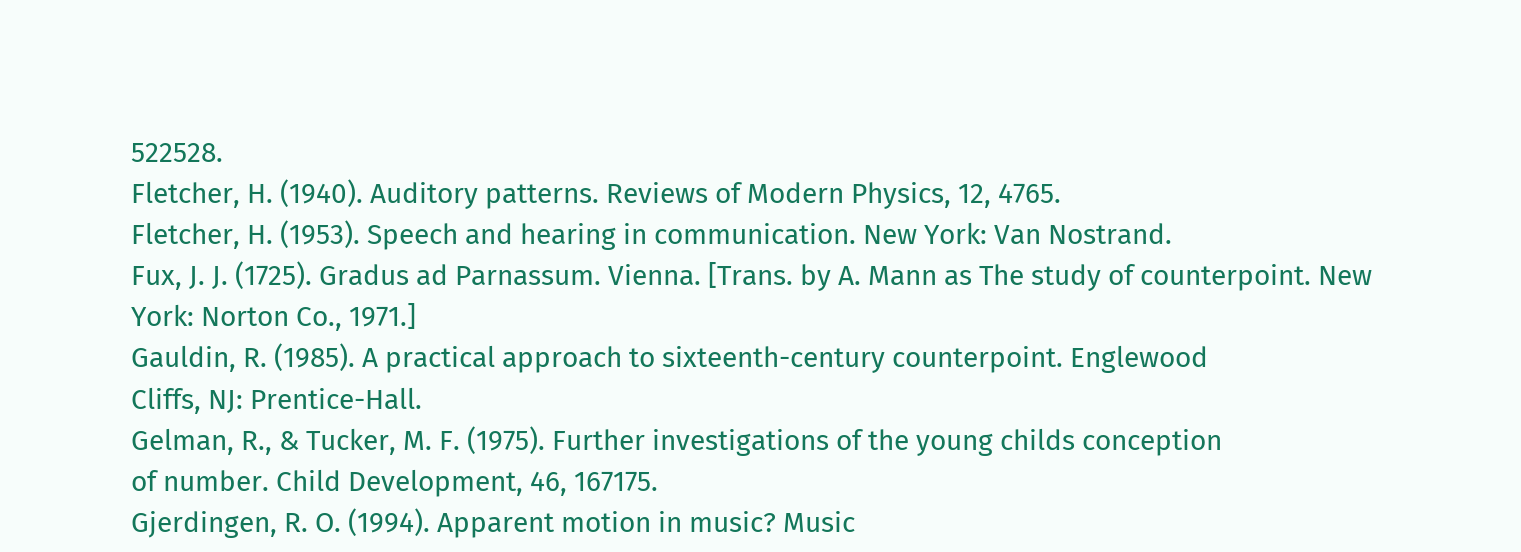522528.
Fletcher, H. (1940). Auditory patterns. Reviews of Modern Physics, 12, 4765.
Fletcher, H. (1953). Speech and hearing in communication. New York: Van Nostrand.
Fux, J. J. (1725). Gradus ad Parnassum. Vienna. [Trans. by A. Mann as The study of counterpoint. New York: Norton Co., 1971.]
Gauldin, R. (1985). A practical approach to sixteenth-century counterpoint. Englewood
Cliffs, NJ: Prentice-Hall.
Gelman, R., & Tucker, M. F. (1975). Further investigations of the young childs conception
of number. Child Development, 46, 167175.
Gjerdingen, R. O. (1994). Apparent motion in music? Music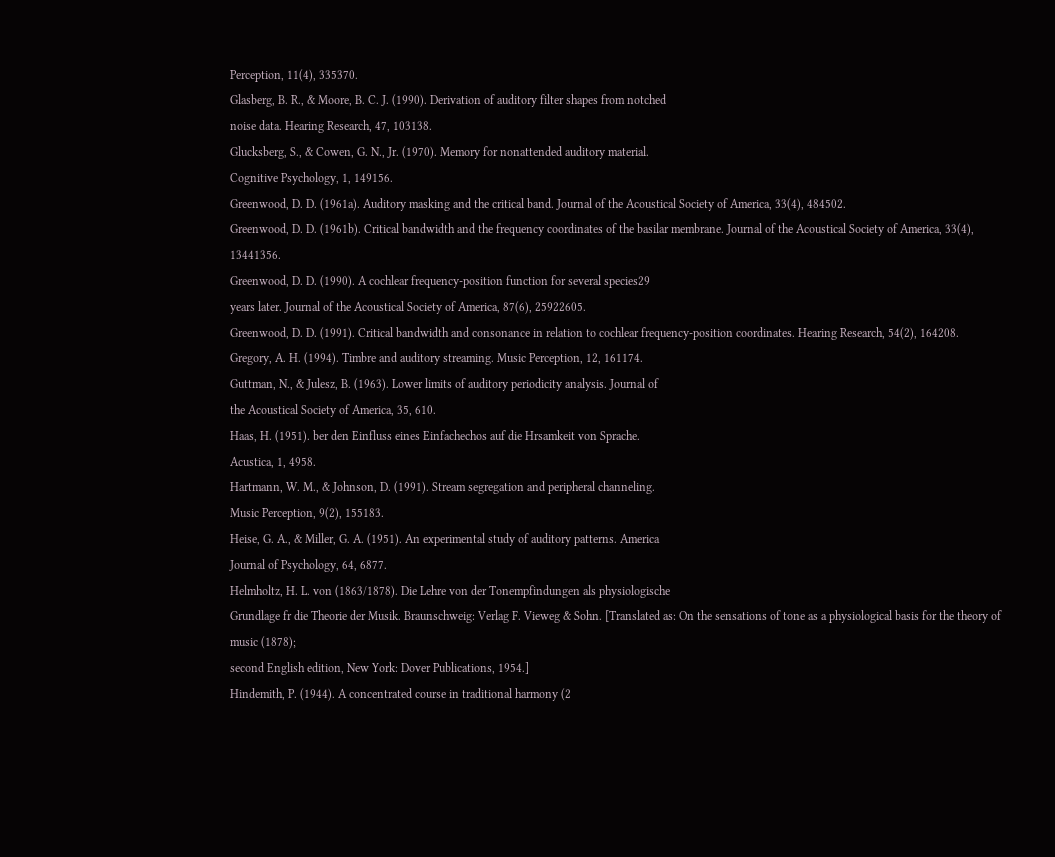Perception, 11(4), 335370.
Glasberg, B. R., & Moore, B. C. J. (1990). Derivation of auditory filter shapes from notched
noise data. Hearing Research, 47, 103138.
Glucksberg, S., & Cowen, G. N., Jr. (1970). Memory for nonattended auditory material.
Cognitive Psychology, 1, 149156.
Greenwood, D. D. (1961a). Auditory masking and the critical band. Journal of the Acoustical Society of America, 33(4), 484502.
Greenwood, D. D. (1961b). Critical bandwidth and the frequency coordinates of the basilar membrane. Journal of the Acoustical Society of America, 33(4), 13441356.
Greenwood, D. D. (1990). A cochlear frequency-position function for several species29
years later. Journal of the Acoustical Society of America, 87(6), 25922605.
Greenwood, D. D. (1991). Critical bandwidth and consonance in relation to cochlear frequency-position coordinates. Hearing Research, 54(2), 164208.
Gregory, A. H. (1994). Timbre and auditory streaming. Music Perception, 12, 161174.
Guttman, N., & Julesz, B. (1963). Lower limits of auditory periodicity analysis. Journal of
the Acoustical Society of America, 35, 610.
Haas, H. (1951). ber den Einfluss eines Einfachechos auf die Hrsamkeit von Sprache.
Acustica, 1, 4958.
Hartmann, W. M., & Johnson, D. (1991). Stream segregation and peripheral channeling.
Music Perception, 9(2), 155183.
Heise, G. A., & Miller, G. A. (1951). An experimental study of auditory patterns. America
Journal of Psychology, 64, 6877.
Helmholtz, H. L. von (1863/1878). Die Lehre von der Tonempfindungen als physiologische
Grundlage fr die Theorie der Musik. Braunschweig: Verlag F. Vieweg & Sohn. [Translated as: On the sensations of tone as a physiological basis for the theory of music (1878);
second English edition, New York: Dover Publications, 1954.]
Hindemith, P. (1944). A concentrated course in traditional harmony (2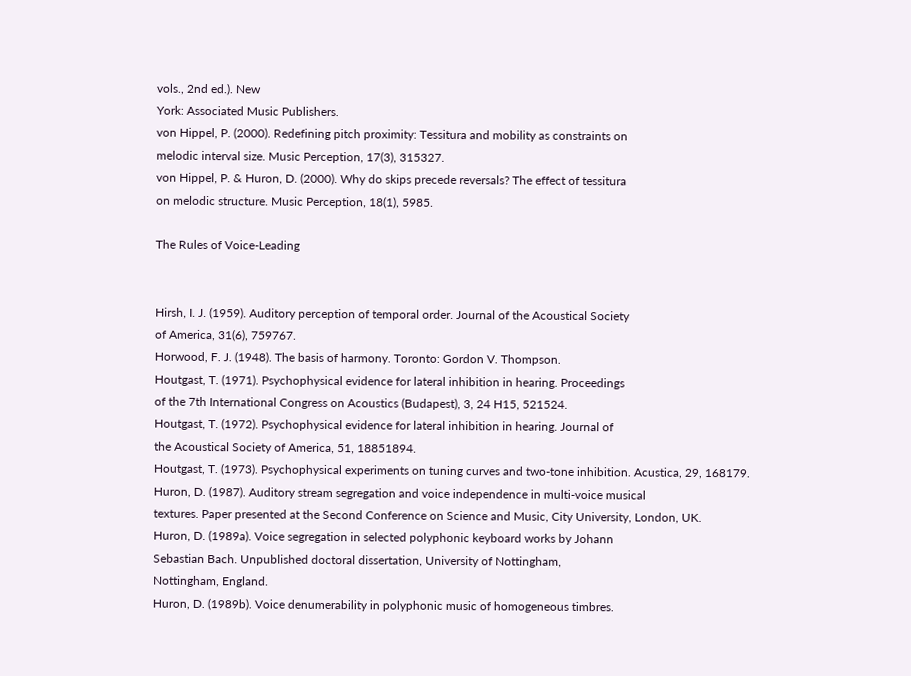vols., 2nd ed.). New
York: Associated Music Publishers.
von Hippel, P. (2000). Redefining pitch proximity: Tessitura and mobility as constraints on
melodic interval size. Music Perception, 17(3), 315327.
von Hippel, P. & Huron, D. (2000). Why do skips precede reversals? The effect of tessitura
on melodic structure. Music Perception, 18(1), 5985.

The Rules of Voice-Leading


Hirsh, I. J. (1959). Auditory perception of temporal order. Journal of the Acoustical Society
of America, 31(6), 759767.
Horwood, F. J. (1948). The basis of harmony. Toronto: Gordon V. Thompson.
Houtgast, T. (1971). Psychophysical evidence for lateral inhibition in hearing. Proceedings
of the 7th International Congress on Acoustics (Budapest), 3, 24 H15, 521524.
Houtgast, T. (1972). Psychophysical evidence for lateral inhibition in hearing. Journal of
the Acoustical Society of America, 51, 18851894.
Houtgast, T. (1973). Psychophysical experiments on tuning curves and two-tone inhibition. Acustica, 29, 168179.
Huron, D. (1987). Auditory stream segregation and voice independence in multi-voice musical
textures. Paper presented at the Second Conference on Science and Music, City University, London, UK.
Huron, D. (1989a). Voice segregation in selected polyphonic keyboard works by Johann
Sebastian Bach. Unpublished doctoral dissertation, University of Nottingham,
Nottingham, England.
Huron, D. (1989b). Voice denumerability in polyphonic music of homogeneous timbres.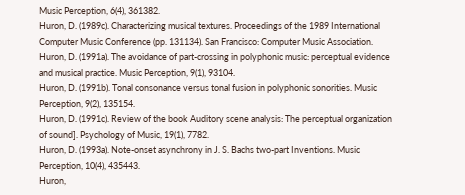Music Perception, 6(4), 361382.
Huron, D. (1989c). Characterizing musical textures. Proceedings of the 1989 International
Computer Music Conference (pp. 131134). San Francisco: Computer Music Association.
Huron, D. (1991a). The avoidance of part-crossing in polyphonic music: perceptual evidence and musical practice. Music Perception, 9(1), 93104.
Huron, D. (1991b). Tonal consonance versus tonal fusion in polyphonic sonorities. Music
Perception, 9(2), 135154.
Huron, D. (1991c). Review of the book Auditory scene analysis: The perceptual organization of sound]. Psychology of Music, 19(1), 7782.
Huron, D. (1993a). Note-onset asynchrony in J. S. Bachs two-part Inventions. Music Perception, 10(4), 435443.
Huron,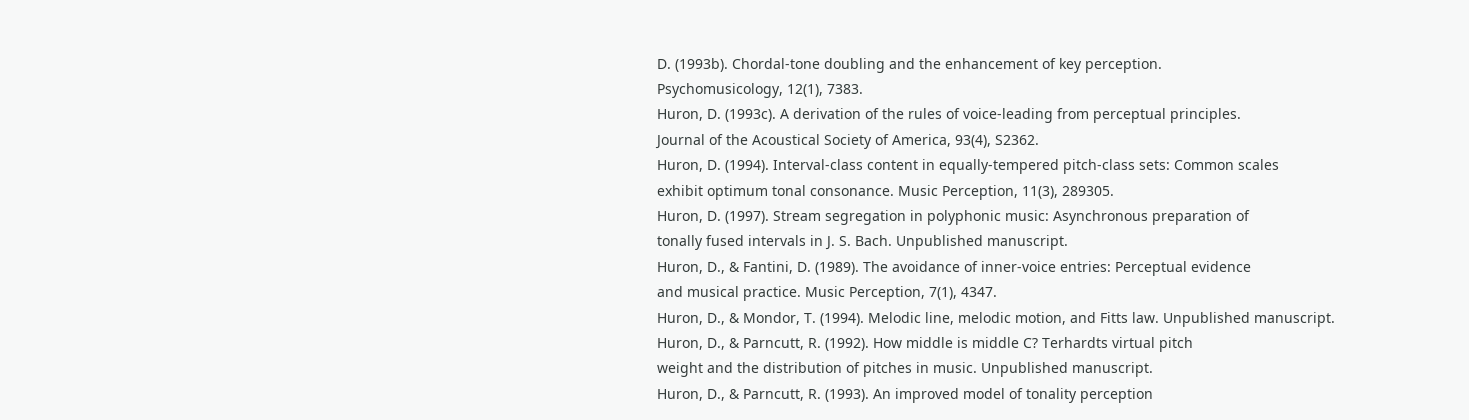D. (1993b). Chordal-tone doubling and the enhancement of key perception.
Psychomusicology, 12(1), 7383.
Huron, D. (1993c). A derivation of the rules of voice-leading from perceptual principles.
Journal of the Acoustical Society of America, 93(4), S2362.
Huron, D. (1994). Interval-class content in equally-tempered pitch-class sets: Common scales
exhibit optimum tonal consonance. Music Perception, 11(3), 289305.
Huron, D. (1997). Stream segregation in polyphonic music: Asynchronous preparation of
tonally fused intervals in J. S. Bach. Unpublished manuscript.
Huron, D., & Fantini, D. (1989). The avoidance of inner-voice entries: Perceptual evidence
and musical practice. Music Perception, 7(1), 4347.
Huron, D., & Mondor, T. (1994). Melodic line, melodic motion, and Fitts law. Unpublished manuscript.
Huron, D., & Parncutt, R. (1992). How middle is middle C? Terhardts virtual pitch
weight and the distribution of pitches in music. Unpublished manuscript.
Huron, D., & Parncutt, R. (1993). An improved model of tonality perception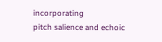incorporating
pitch salience and echoic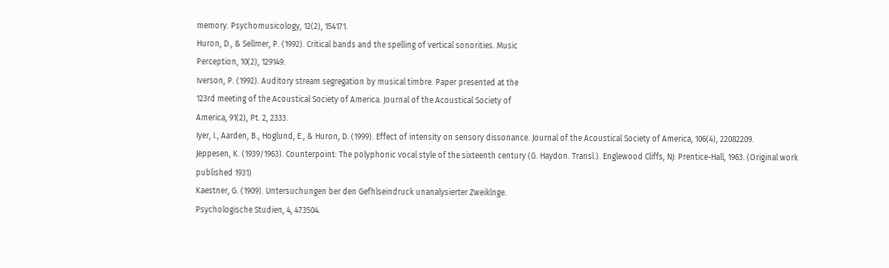memory. Psychomusicology, 12(2), 154171.
Huron, D., & Sellmer, P. (1992). Critical bands and the spelling of vertical sonorities. Music
Perception, 10(2), 129149.
Iverson, P. (1992). Auditory stream segregation by musical timbre. Paper presented at the
123rd meeting of the Acoustical Society of America. Journal of the Acoustical Society of
America, 91(2), Pt. 2, 2333.
Iyer, I., Aarden, B., Hoglund, E., & Huron, D. (1999). Effect of intensity on sensory dissonance. Journal of the Acoustical Society of America, 106(4), 22082209.
Jeppesen, K. (1939/1963). Counterpoint: The polyphonic vocal style of the sixteenth century (G. Haydon. Transl.). Englewood Cliffs, NJ: Prentice-Hall, 1963. (Original work
published 1931)
Kaestner, G. (1909). Untersuchungen ber den Gefhlseindruck unanalysierter Zweiklnge.
Psychologische Studien, 4, 473504.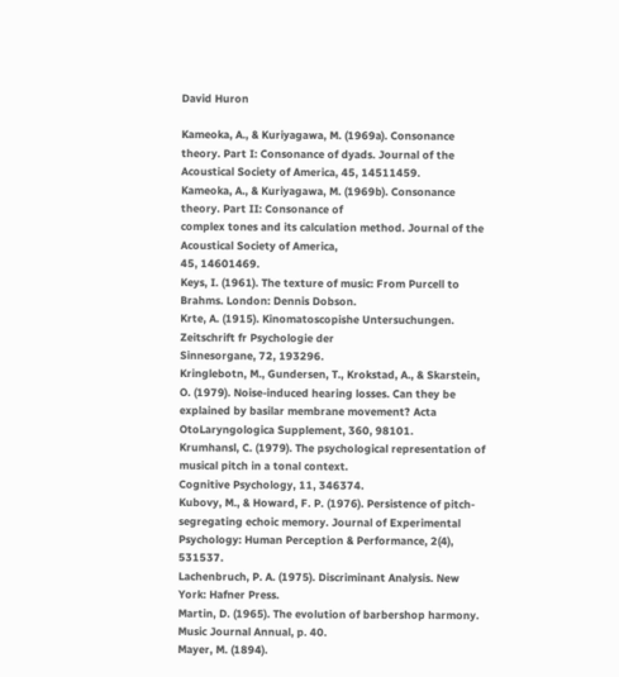David Huron

Kameoka, A., & Kuriyagawa, M. (1969a). Consonance theory. Part I: Consonance of dyads. Journal of the Acoustical Society of America, 45, 14511459.
Kameoka, A., & Kuriyagawa, M. (1969b). Consonance theory. Part II: Consonance of
complex tones and its calculation method. Journal of the Acoustical Society of America,
45, 14601469.
Keys, I. (1961). The texture of music: From Purcell to Brahms. London: Dennis Dobson.
Krte, A. (1915). Kinomatoscopishe Untersuchungen. Zeitschrift fr Psychologie der
Sinnesorgane, 72, 193296.
Kringlebotn, M., Gundersen, T., Krokstad, A., & Skarstein, O. (1979). Noise-induced hearing losses. Can they be explained by basilar membrane movement? Acta OtoLaryngologica Supplement, 360, 98101.
Krumhansl, C. (1979). The psychological representation of musical pitch in a tonal context.
Cognitive Psychology, 11, 346374.
Kubovy, M., & Howard, F. P. (1976). Persistence of pitch-segregating echoic memory. Journal of Experimental Psychology: Human Perception & Performance, 2(4), 531537.
Lachenbruch, P. A. (1975). Discriminant Analysis. New York: Hafner Press.
Martin, D. (1965). The evolution of barbershop harmony. Music Journal Annual, p. 40.
Mayer, M. (1894).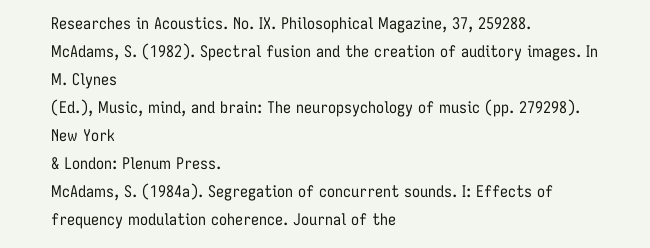Researches in Acoustics. No. IX. Philosophical Magazine, 37, 259288.
McAdams, S. (1982). Spectral fusion and the creation of auditory images. In M. Clynes
(Ed.), Music, mind, and brain: The neuropsychology of music (pp. 279298). New York
& London: Plenum Press.
McAdams, S. (1984a). Segregation of concurrent sounds. I: Effects of frequency modulation coherence. Journal of the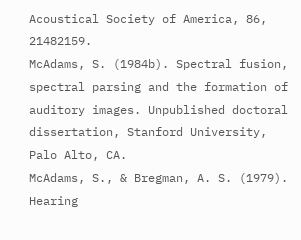Acoustical Society of America, 86, 21482159.
McAdams, S. (1984b). Spectral fusion, spectral parsing and the formation of auditory images. Unpublished doctoral dissertation, Stanford University, Palo Alto, CA.
McAdams, S., & Bregman, A. S. (1979). Hearing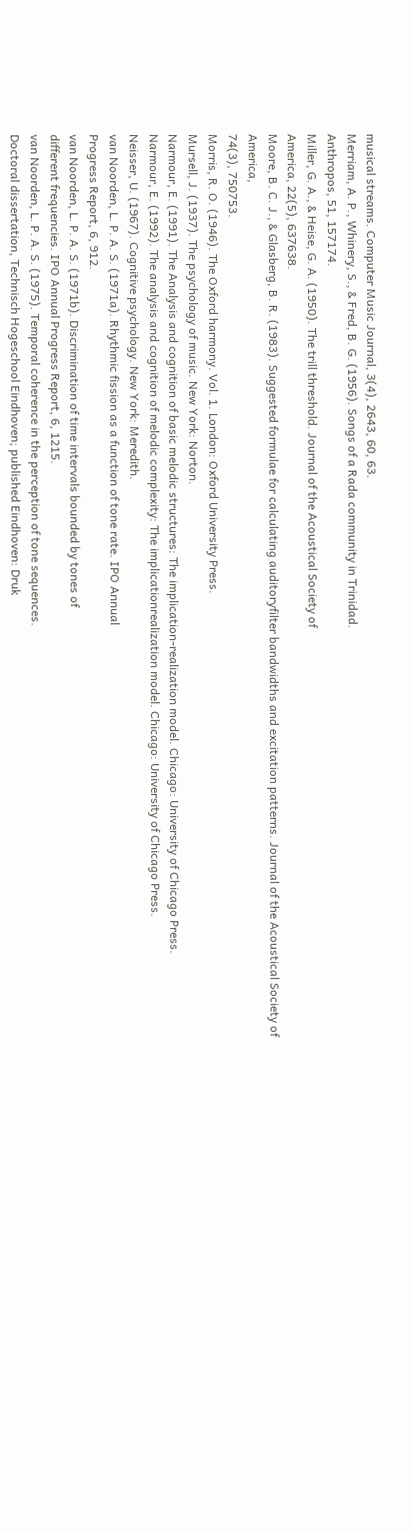musical streams. Computer Music Journal, 3(4), 2643, 60, 63.
Merriam, A. P., Whinery, S., & Fred, B. G. (1956). Songs of a Rada community in Trinidad.
Anthropos, 51, 157174.
Miller, G. A., & Heise, G. A. (1950). The trill threshold. Journal of the Acoustical Society of
America, 22(5), 637638.
Moore, B. C. J., & Glasberg, B. R. (1983). Suggested formulae for calculating auditoryfilter bandwidths and excitation patterns. Journal of the Acoustical Society of America,
74(3), 750753.
Morris, R. O. (1946). The Oxford harmony. Vol. 1. London: Oxford University Press.
Mursell, J. (1937). The psychology of music. New York: Norton.
Narmour, E. (1991). The Analysis and cognition of basic melodic structures: The implication-realization model. Chicago: University of Chicago Press.
Narmour, E. (1992). The analysis and cognition of melodic complexity: The implicationrealization model. Chicago: University of Chicago Press.
Neisser, U. (1967). Cognitive psychology. New York: Meredith.
van Noorden, L. P. A. S. (1971a). Rhythmic fission as a function of tone rate. IPO Annual
Progress Report, 6, 912.
van Noorden, L. P. A. S. (1971b). Discrimination of time intervals bounded by tones of
different frequencies. IPO Annual Progress Report, 6, 1215.
van Noorden, L. P. A. S. (1975). Temporal coherence in the perception of tone sequences.
Doctoral dissertation, Technisch Hogeschool Eindhoven; published Eindhoven: Druk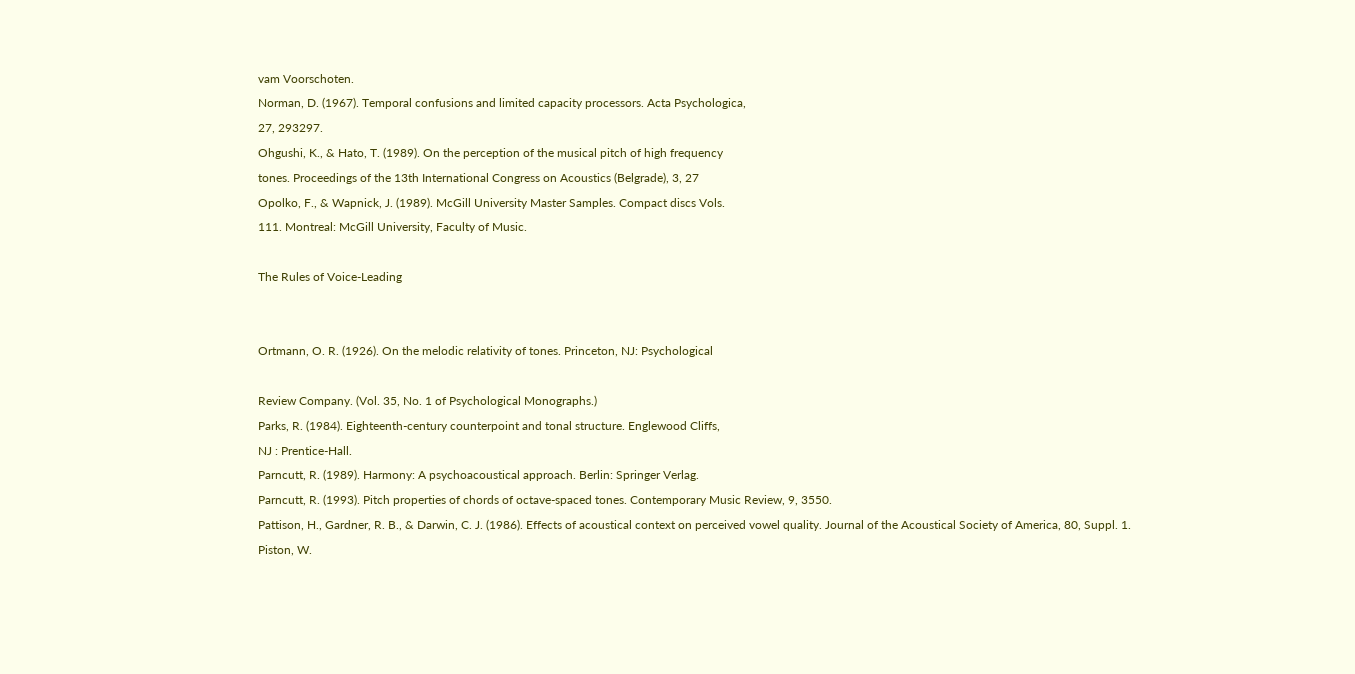vam Voorschoten.
Norman, D. (1967). Temporal confusions and limited capacity processors. Acta Psychologica,
27, 293297.
Ohgushi, K., & Hato, T. (1989). On the perception of the musical pitch of high frequency
tones. Proceedings of the 13th International Congress on Acoustics (Belgrade), 3, 27
Opolko, F., & Wapnick, J. (1989). McGill University Master Samples. Compact discs Vols.
111. Montreal: McGill University, Faculty of Music.

The Rules of Voice-Leading


Ortmann, O. R. (1926). On the melodic relativity of tones. Princeton, NJ: Psychological

Review Company. (Vol. 35, No. 1 of Psychological Monographs.)
Parks, R. (1984). Eighteenth-century counterpoint and tonal structure. Englewood Cliffs,
NJ : Prentice-Hall.
Parncutt, R. (1989). Harmony: A psychoacoustical approach. Berlin: Springer Verlag.
Parncutt, R. (1993). Pitch properties of chords of octave-spaced tones. Contemporary Music Review, 9, 3550.
Pattison, H., Gardner, R. B., & Darwin, C. J. (1986). Effects of acoustical context on perceived vowel quality. Journal of the Acoustical Society of America, 80, Suppl. 1.
Piston, W.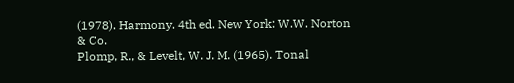(1978). Harmony. 4th ed. New York: W.W. Norton & Co.
Plomp, R., & Levelt, W. J. M. (1965). Tonal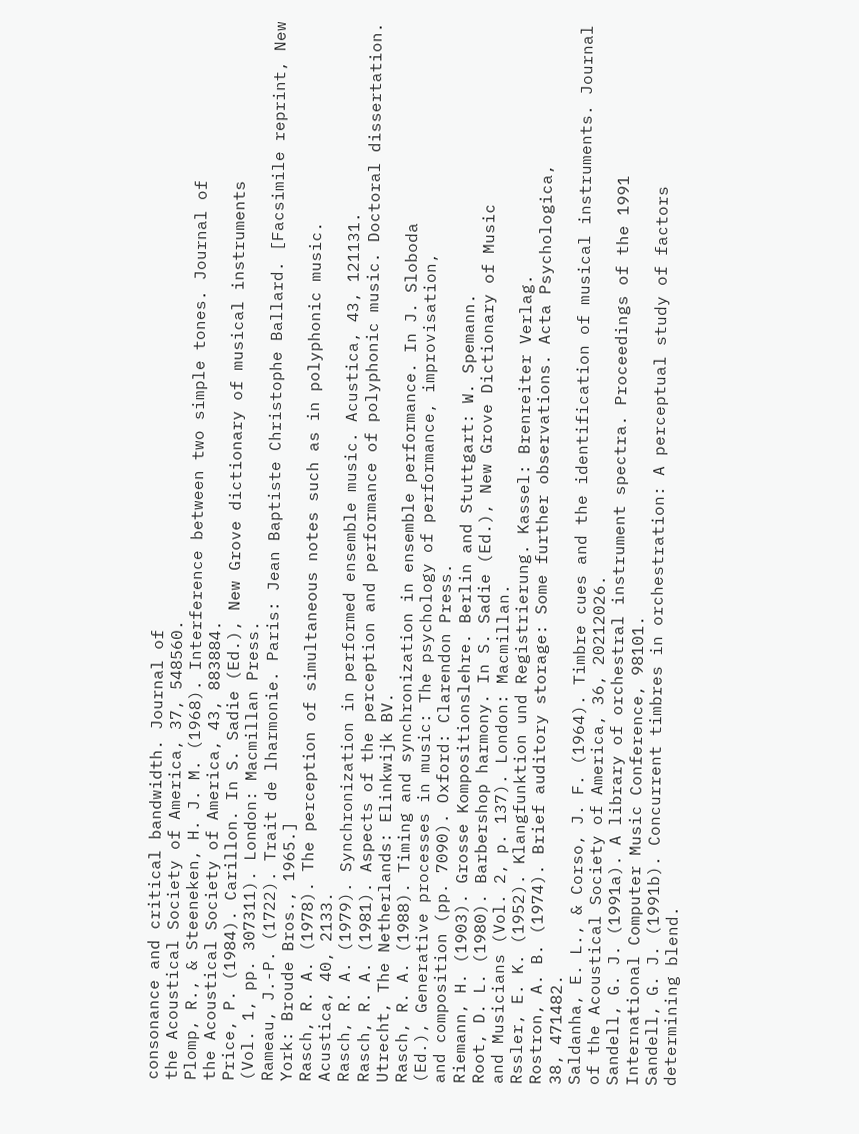consonance and critical bandwidth. Journal of
the Acoustical Society of America, 37, 548560.
Plomp, R., & Steeneken, H. J. M. (1968). Interference between two simple tones. Journal of
the Acoustical Society of America, 43, 883884.
Price, P. (1984). Carillon. In S. Sadie (Ed.), New Grove dictionary of musical instruments
(Vol. 1, pp. 307311). London: Macmillan Press.
Rameau, J.-P. (1722). Trait de lharmonie. Paris: Jean Baptiste Christophe Ballard. [Facsimile reprint, New York: Broude Bros., 1965.]
Rasch, R. A. (1978). The perception of simultaneous notes such as in polyphonic music.
Acustica, 40, 2133.
Rasch, R. A. (1979). Synchronization in performed ensemble music. Acustica, 43, 121131.
Rasch, R. A. (1981). Aspects of the perception and performance of polyphonic music. Doctoral dissertation. Utrecht, The Netherlands: Elinkwijk BV.
Rasch, R. A. (1988). Timing and synchronization in ensemble performance. In J. Sloboda
(Ed.), Generative processes in music: The psychology of performance, improvisation,
and composition (pp. 7090). Oxford: Clarendon Press.
Riemann, H. (1903). Grosse Kompositionslehre. Berlin and Stuttgart: W. Spemann.
Root, D. L. (1980). Barbershop harmony. In S. Sadie (Ed.), New Grove Dictionary of Music
and Musicians (Vol. 2, p. 137). London: Macmillan.
Rssler, E. K. (1952). Klangfunktion und Registrierung. Kassel: Brenreiter Verlag.
Rostron, A. B. (1974). Brief auditory storage: Some further observations. Acta Psychologica,
38, 471482.
Saldanha, E. L., & Corso, J. F. (1964). Timbre cues and the identification of musical instruments. Journal of the Acoustical Society of America, 36, 20212026.
Sandell, G. J. (1991a). A library of orchestral instrument spectra. Proceedings of the 1991
International Computer Music Conference, 98101.
Sandell, G. J. (1991b). Concurrent timbres in orchestration: A perceptual study of factors
determining blend.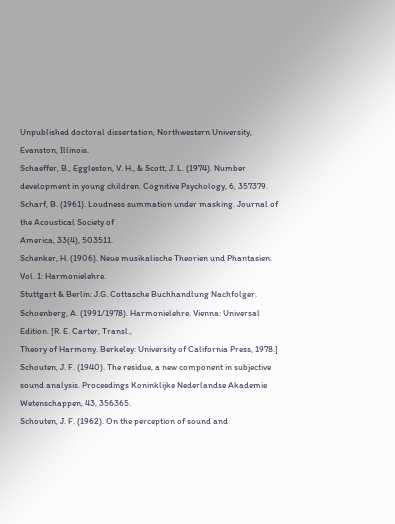Unpublished doctoral dissertation, Northwestern University,
Evanston, Illinois.
Schaeffer, B., Eggleston, V. H., & Scott, J. L. (1974). Number development in young children. Cognitive Psychology, 6, 357379.
Scharf, B. (1961). Loudness summation under masking. Journal of the Acoustical Society of
America, 33(4), 503511.
Schenker, H. (1906). Neue musikalische Theorien und Phantasien. Vol. 1: Harmonielehre.
Stuttgart & Berlin: J.G. Cottasche Buchhandlung Nachfolger.
Schoenberg, A. (1991/1978). Harmonielehre. Vienna: Universal Edition. [R. E. Carter, Transl.,
Theory of Harmony. Berkeley: University of California Press, 1978.]
Schouten, J. F. (1940). The residue, a new component in subjective sound analysis. Proceedings Koninklijke Nederlandse Akademie Wetenschappen, 43, 356365.
Schouten, J. F. (1962). On the perception of sound and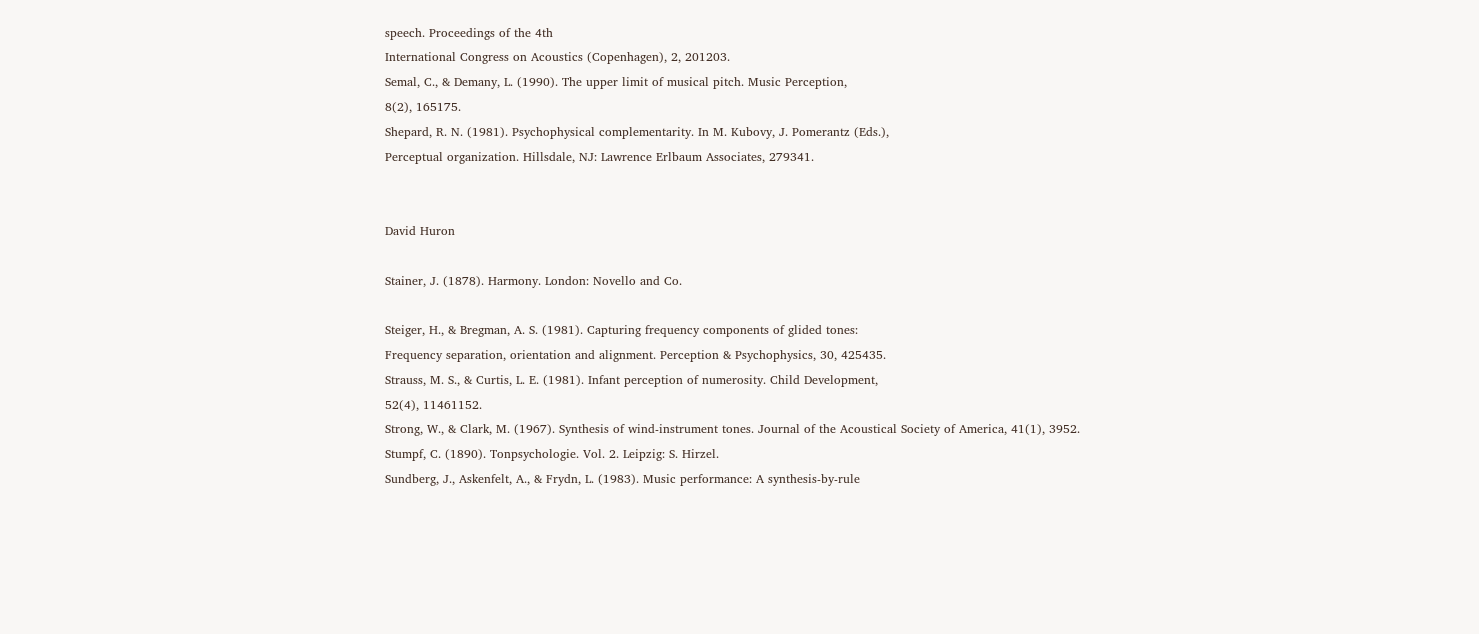speech. Proceedings of the 4th
International Congress on Acoustics (Copenhagen), 2, 201203.
Semal, C., & Demany, L. (1990). The upper limit of musical pitch. Music Perception,
8(2), 165175.
Shepard, R. N. (1981). Psychophysical complementarity. In M. Kubovy, J. Pomerantz (Eds.),
Perceptual organization. Hillsdale, NJ: Lawrence Erlbaum Associates, 279341.


David Huron

Stainer, J. (1878). Harmony. London: Novello and Co.

Steiger, H., & Bregman, A. S. (1981). Capturing frequency components of glided tones:
Frequency separation, orientation and alignment. Perception & Psychophysics, 30, 425435.
Strauss, M. S., & Curtis, L. E. (1981). Infant perception of numerosity. Child Development,
52(4), 11461152.
Strong, W., & Clark, M. (1967). Synthesis of wind-instrument tones. Journal of the Acoustical Society of America, 41(1), 3952.
Stumpf, C. (1890). Tonpsychologie. Vol. 2. Leipzig: S. Hirzel.
Sundberg, J., Askenfelt, A., & Frydn, L. (1983). Music performance: A synthesis-by-rule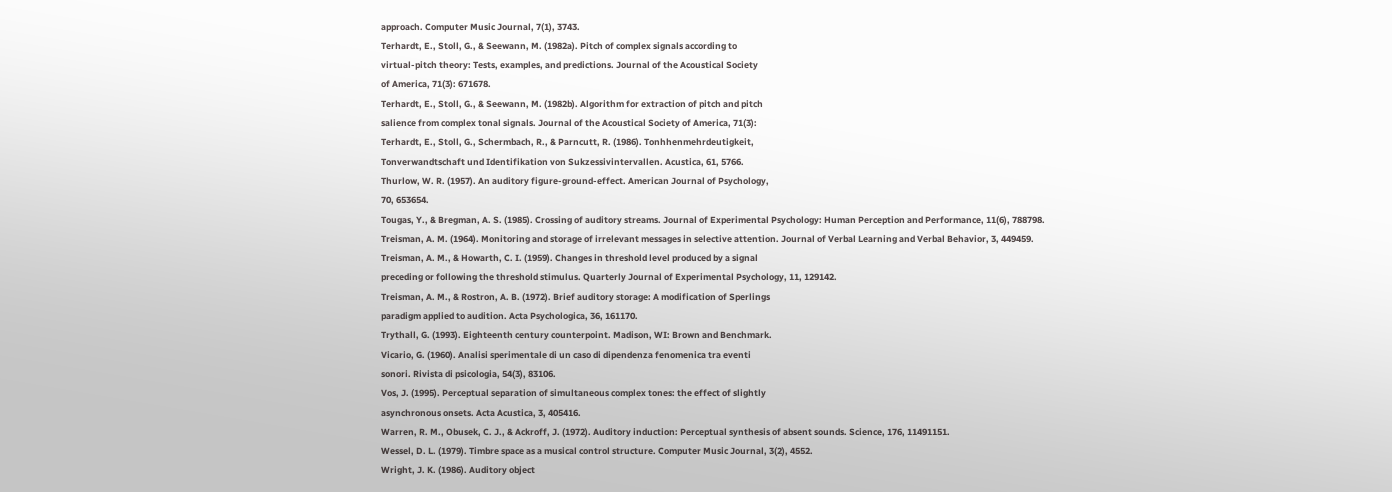approach. Computer Music Journal, 7(1), 3743.
Terhardt, E., Stoll, G., & Seewann, M. (1982a). Pitch of complex signals according to
virtual-pitch theory: Tests, examples, and predictions. Journal of the Acoustical Society
of America, 71(3): 671678.
Terhardt, E., Stoll, G., & Seewann, M. (1982b). Algorithm for extraction of pitch and pitch
salience from complex tonal signals. Journal of the Acoustical Society of America, 71(3):
Terhardt, E., Stoll, G., Schermbach, R., & Parncutt, R. (1986). Tonhhenmehrdeutigkeit,
Tonverwandtschaft und Identifikation von Sukzessivintervallen. Acustica, 61, 5766.
Thurlow, W. R. (1957). An auditory figure-ground-effect. American Journal of Psychology,
70, 653654.
Tougas, Y., & Bregman, A. S. (1985). Crossing of auditory streams. Journal of Experimental Psychology: Human Perception and Performance, 11(6), 788798.
Treisman, A. M. (1964). Monitoring and storage of irrelevant messages in selective attention. Journal of Verbal Learning and Verbal Behavior, 3, 449459.
Treisman, A. M., & Howarth, C. I. (1959). Changes in threshold level produced by a signal
preceding or following the threshold stimulus. Quarterly Journal of Experimental Psychology, 11, 129142.
Treisman, A. M., & Rostron, A. B. (1972). Brief auditory storage: A modification of Sperlings
paradigm applied to audition. Acta Psychologica, 36, 161170.
Trythall, G. (1993). Eighteenth century counterpoint. Madison, WI: Brown and Benchmark.
Vicario, G. (1960). Analisi sperimentale di un caso di dipendenza fenomenica tra eventi
sonori. Rivista di psicologia, 54(3), 83106.
Vos, J. (1995). Perceptual separation of simultaneous complex tones: the effect of slightly
asynchronous onsets. Acta Acustica, 3, 405416.
Warren, R. M., Obusek, C. J., & Ackroff, J. (1972). Auditory induction: Perceptual synthesis of absent sounds. Science, 176, 11491151.
Wessel, D. L. (1979). Timbre space as a musical control structure. Computer Music Journal, 3(2), 4552.
Wright, J. K. (1986). Auditory object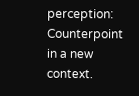perception: Counterpoint in a new context.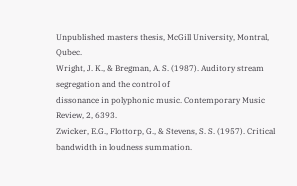Unpublished masters thesis, McGill University, Montral, Qubec.
Wright, J. K., & Bregman, A. S. (1987). Auditory stream segregation and the control of
dissonance in polyphonic music. Contemporary Music Review, 2, 6393.
Zwicker, E.G., Flottorp, G., & Stevens, S. S. (1957). Critical bandwidth in loudness summation.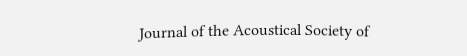Journal of the Acoustical Society of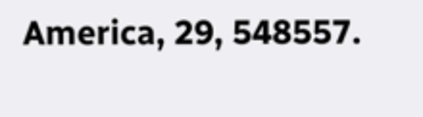America, 29, 548557.